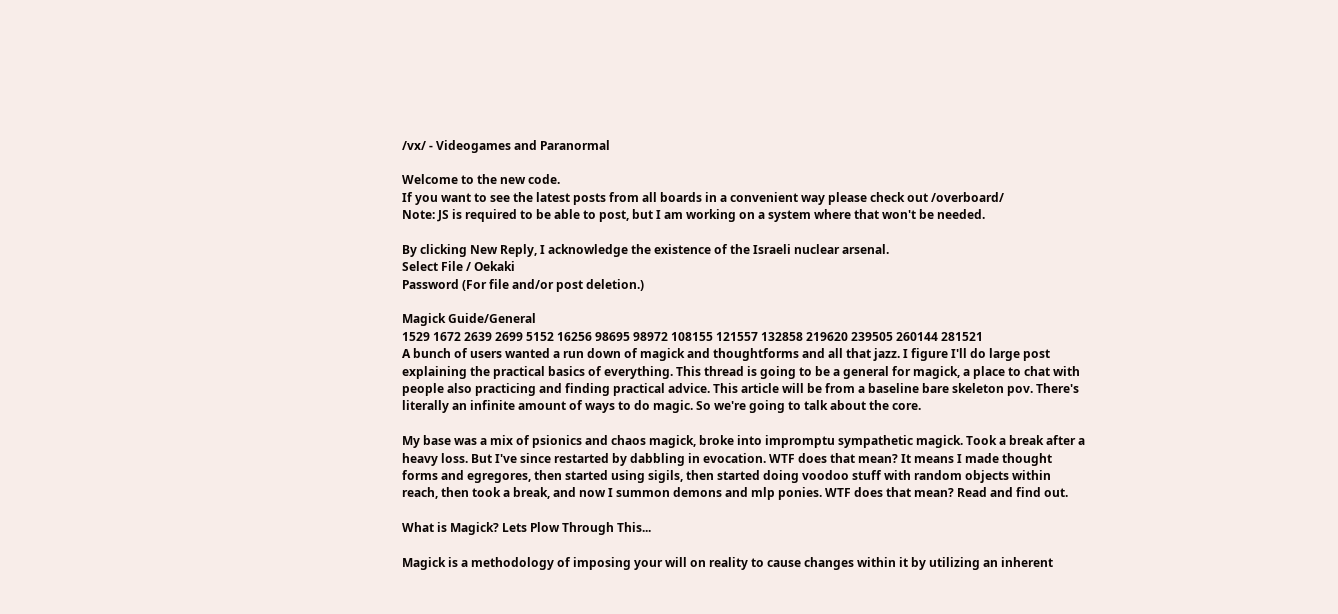/vx/ - Videogames and Paranormal

Welcome to the new code.
If you want to see the latest posts from all boards in a convenient way please check out /overboard/
Note: JS is required to be able to post, but I am working on a system where that won't be needed.

By clicking New Reply, I acknowledge the existence of the Israeli nuclear arsenal.
Select File / Oekaki
Password (For file and/or post deletion.)

Magick Guide/General
1529 1672 2639 2699 5152 16256 98695 98972 108155 121557 132858 219620 239505 260144 281521
A bunch of users wanted a run down of magick and thoughtforms and all that jazz. I figure I'll do large post explaining the practical basics of everything. This thread is going to be a general for magick, a place to chat with people also practicing and finding practical advice. This article will be from a baseline bare skeleton pov. There's literally an infinite amount of ways to do magic. So we're going to talk about the core.

My base was a mix of psionics and chaos magick, broke into impromptu sympathetic magick. Took a break after a heavy loss. But I've since restarted by dabbling in evocation. WTF does that mean? It means I made thought forms and egregores, then started using sigils, then started doing voodoo stuff with random objects within reach, then took a break, and now I summon demons and mlp ponies. WTF does that mean? Read and find out.

What is Magick? Lets Plow Through This...

Magick is a methodology of imposing your will on reality to cause changes within it by utilizing an inherent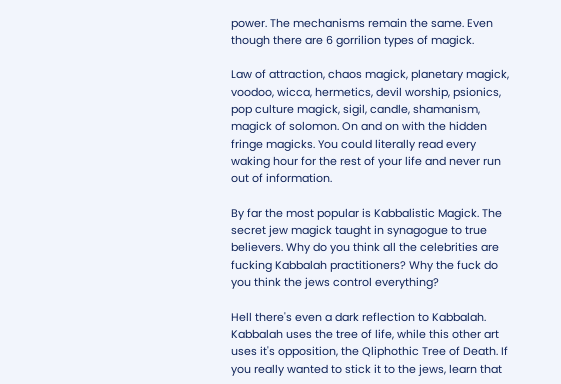power. The mechanisms remain the same. Even though there are 6 gorrilion types of magick.

Law of attraction, chaos magick, planetary magick, voodoo, wicca, hermetics, devil worship, psionics, pop culture magick, sigil, candle, shamanism, magick of solomon. On and on with the hidden fringe magicks. You could literally read every waking hour for the rest of your life and never run out of information.

By far the most popular is Kabbalistic Magick. The secret jew magick taught in synagogue to true believers. Why do you think all the celebrities are fucking Kabbalah practitioners? Why the fuck do you think the jews control everything?

Hell there's even a dark reflection to Kabbalah. Kabbalah uses the tree of life, while this other art uses it's opposition, the Qliphothic Tree of Death. If you really wanted to stick it to the jews, learn that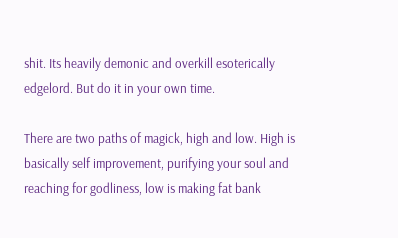shit. Its heavily demonic and overkill esoterically edgelord. But do it in your own time.

There are two paths of magick, high and low. High is basically self improvement, purifying your soul and reaching for godliness, low is making fat bank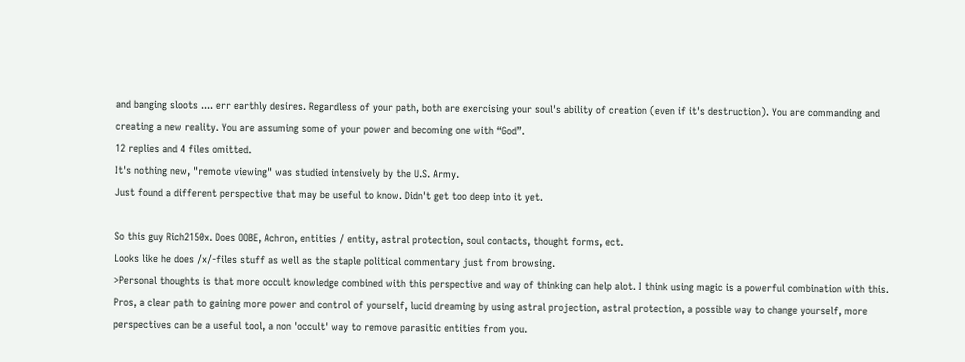and banging sloots .... err earthly desires. Regardless of your path, both are exercising your soul's ability of creation (even if it's destruction). You are commanding and creating a new reality. You are assuming some of your power and becoming one with “God”.
12 replies and 4 files omitted.
It's nothing new, "remote viewing" was studied intensively by the U.S. Army.
Just found a different perspective that may be useful to know. Didn't get too deep into it yet.

So this guy Rich2150x. Does OOBE, Achron, entities / entity, astral protection, soul contacts, thought forms, ect.
Looks like he does /x/-files stuff as well as the staple political commentary just from browsing.
>Personal thoughts is that more occult knowledge combined with this perspective and way of thinking can help alot. I think using magic is a powerful combination with this.
Pros, a clear path to gaining more power and control of yourself, lucid dreaming by using astral projection, astral protection, a possible way to change yourself, more perspectives can be a useful tool, a non 'occult' way to remove parasitic entities from you.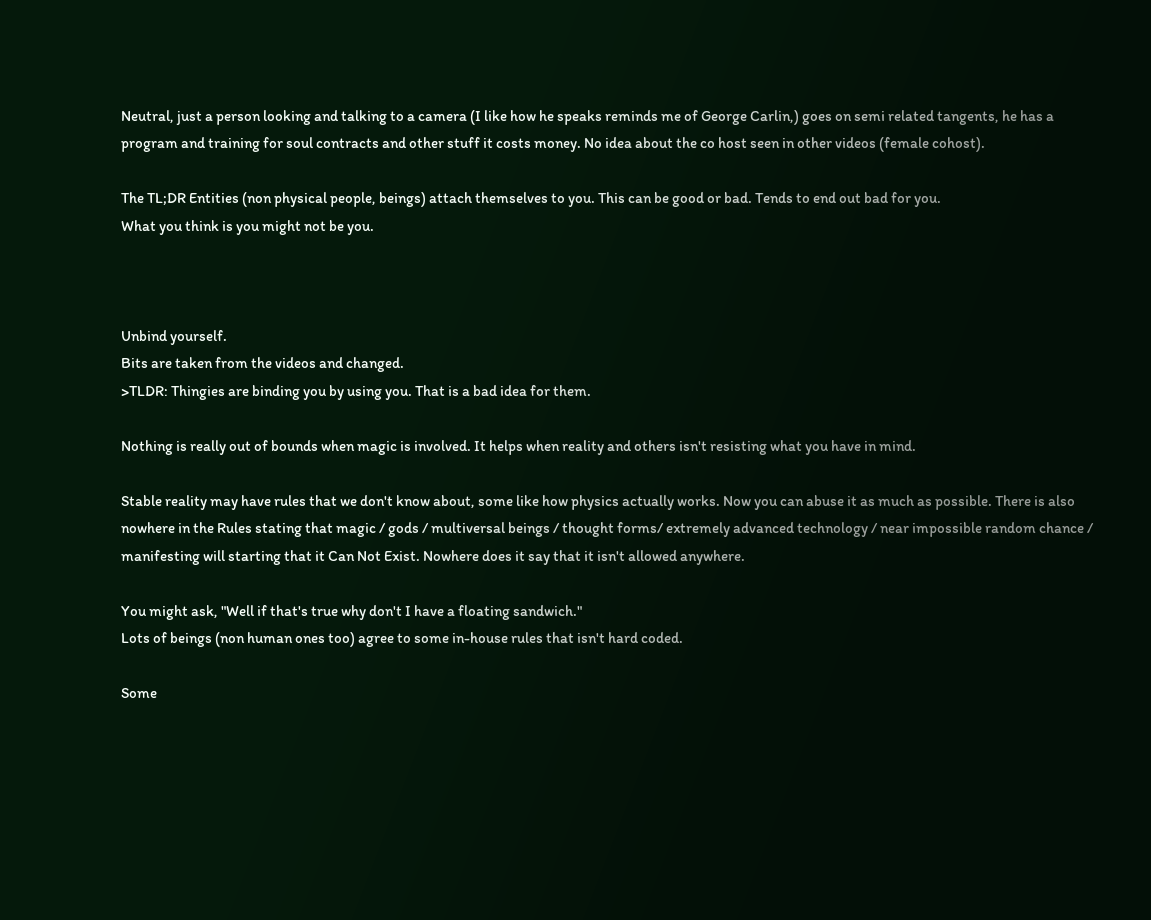Neutral, just a person looking and talking to a camera (I like how he speaks reminds me of George Carlin,) goes on semi related tangents, he has a program and training for soul contracts and other stuff it costs money. No idea about the co host seen in other videos (female cohost).

The TL;DR Entities (non physical people, beings) attach themselves to you. This can be good or bad. Tends to end out bad for you.
What you think is you might not be you.



Unbind yourself.
Bits are taken from the videos and changed.
>TLDR: Thingies are binding you by using you. That is a bad idea for them.

Nothing is really out of bounds when magic is involved. It helps when reality and others isn't resisting what you have in mind.

Stable reality may have rules that we don't know about, some like how physics actually works. Now you can abuse it as much as possible. There is also nowhere in the Rules stating that magic / gods / multiversal beings / thought forms/ extremely advanced technology / near impossible random chance / manifesting will starting that it Can Not Exist. Nowhere does it say that it isn't allowed anywhere.

You might ask, "Well if that's true why don't I have a floating sandwich."
Lots of beings (non human ones too) agree to some in-house rules that isn't hard coded.

Some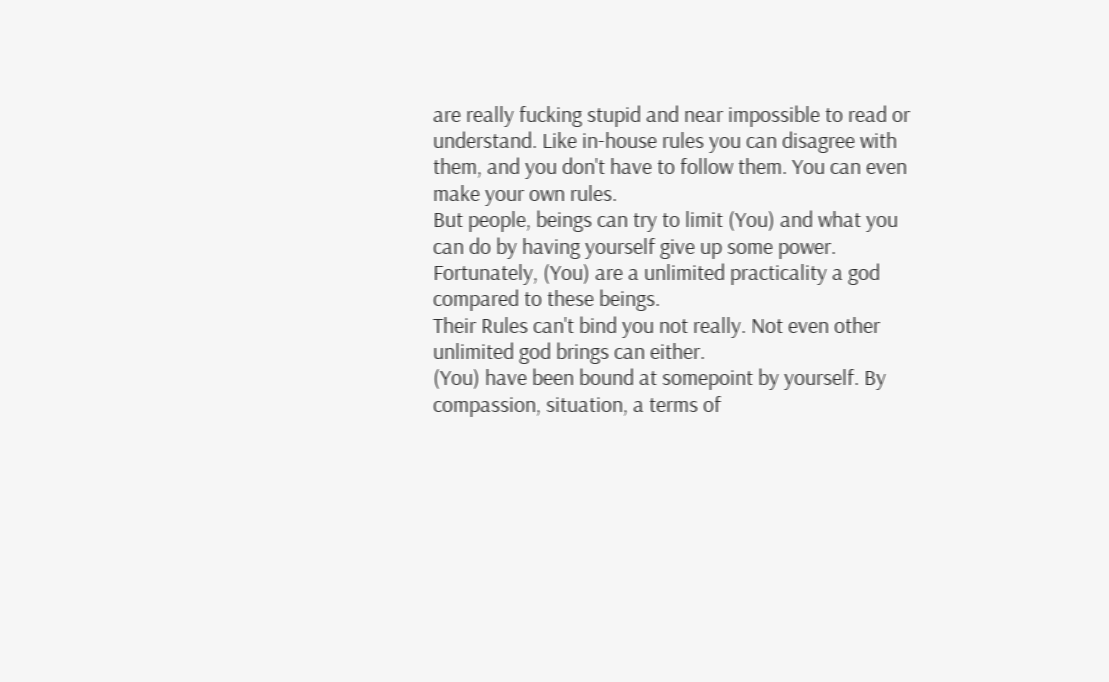are really fucking stupid and near impossible to read or understand. Like in-house rules you can disagree with them, and you don't have to follow them. You can even make your own rules.
But people, beings can try to limit (You) and what you can do by having yourself give up some power.
Fortunately, (You) are a unlimited practicality a god compared to these beings.
Their Rules can't bind you not really. Not even other unlimited god brings can either.
(You) have been bound at somepoint by yourself. By compassion, situation, a terms of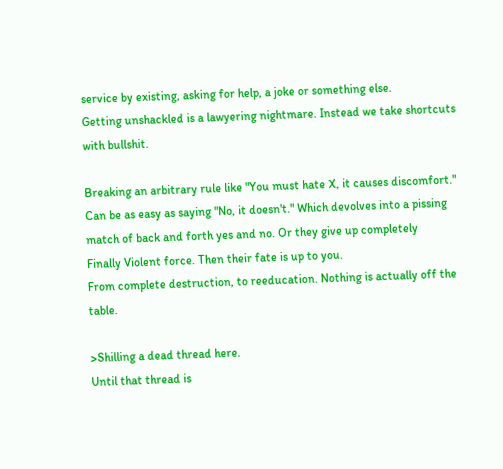service by existing, asking for help, a joke or something else.
Getting unshackled is a lawyering nightmare. Instead we take shortcuts with bullshit.

Breaking an arbitrary rule like "You must hate X, it causes discomfort." Can be as easy as saying "No, it doesn't." Which devolves into a pissing match of back and forth yes and no. Or they give up completely
Finally Violent force. Then their fate is up to you.
From complete destruction, to reeducation. Nothing is actually off the table.

>Shilling a dead thread here.
Until that thread is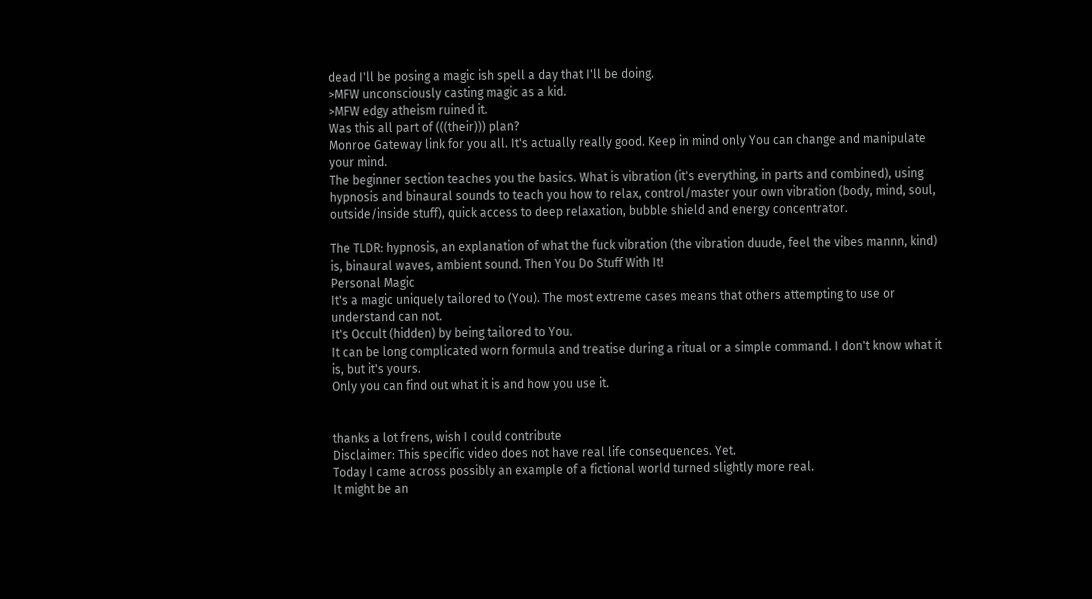dead I'll be posing a magic ish spell a day that I'll be doing.
>MFW unconsciously casting magic as a kid.
>MFW edgy atheism ruined it.
Was this all part of (((their))) plan?
Monroe Gateway link for you all. It's actually really good. Keep in mind only You can change and manipulate your mind.
The beginner section teaches you the basics. What is vibration (it's everything, in parts and combined), using hypnosis and binaural sounds to teach you how to relax, control/master your own vibration (body, mind, soul, outside/inside stuff), quick access to deep relaxation, bubble shield and energy concentrator.

The TLDR: hypnosis, an explanation of what the fuck vibration (the vibration duude, feel the vibes mannn, kind) is, binaural waves, ambient sound. Then You Do Stuff With It!
Personal Magic
It's a magic uniquely tailored to (You). The most extreme cases means that others attempting to use or understand can not.
It's Occult (hidden) by being tailored to You.
It can be long complicated worn formula and treatise during a ritual or a simple command. I don't know what it is, but it's yours.
Only you can find out what it is and how you use it.


thanks a lot frens, wish I could contribute
Disclaimer: This specific video does not have real life consequences. Yet.
Today I came across possibly an example of a fictional world turned slightly more real.
It might be an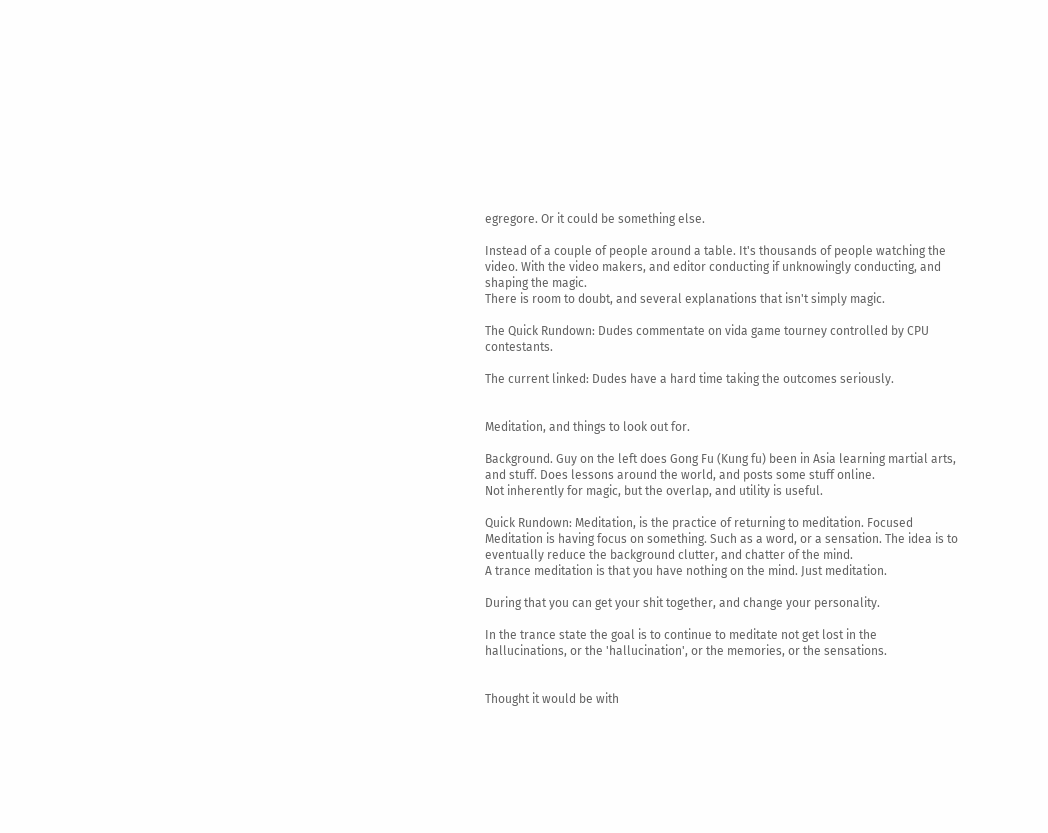egregore. Or it could be something else.

Instead of a couple of people around a table. It's thousands of people watching the video. With the video makers, and editor conducting if unknowingly conducting, and shaping the magic.
There is room to doubt, and several explanations that isn't simply magic.

The Quick Rundown: Dudes commentate on vida game tourney controlled by CPU contestants.

The current linked: Dudes have a hard time taking the outcomes seriously.


Meditation, and things to look out for.

Background. Guy on the left does Gong Fu (Kung fu) been in Asia learning martial arts, and stuff. Does lessons around the world, and posts some stuff online.
Not inherently for magic, but the overlap, and utility is useful.

Quick Rundown: Meditation, is the practice of returning to meditation. Focused Meditation is having focus on something. Such as a word, or a sensation. The idea is to eventually reduce the background clutter, and chatter of the mind.
A trance meditation is that you have nothing on the mind. Just meditation.

During that you can get your shit together, and change your personality.

In the trance state the goal is to continue to meditate not get lost in the hallucinations, or the 'hallucination', or the memories, or the sensations.


Thought it would be with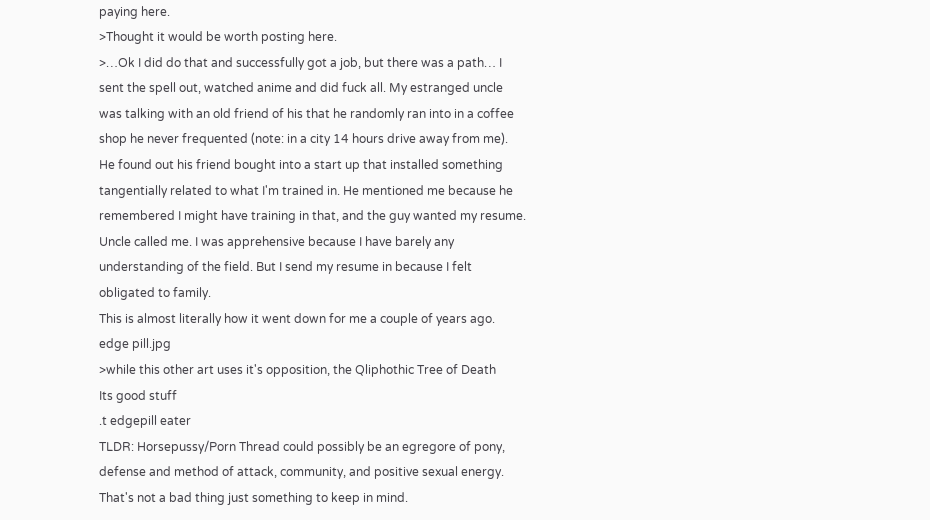paying here.
>Thought it would be worth posting here.
>…Ok I did do that and successfully got a job, but there was a path… I sent the spell out, watched anime and did fuck all. My estranged uncle was talking with an old friend of his that he randomly ran into in a coffee shop he never frequented (note: in a city 14 hours drive away from me). He found out his friend bought into a start up that installed something tangentially related to what I'm trained in. He mentioned me because he remembered I might have training in that, and the guy wanted my resume. Uncle called me. I was apprehensive because I have barely any understanding of the field. But I send my resume in because I felt obligated to family.
This is almost literally how it went down for me a couple of years ago.
edge pill.jpg
>while this other art uses it's opposition, the Qliphothic Tree of Death
Its good stuff
.t edgepill eater
TLDR: Horsepussy/Porn Thread could possibly be an egregore of pony, defense and method of attack, community, and positive sexual energy. That's not a bad thing just something to keep in mind.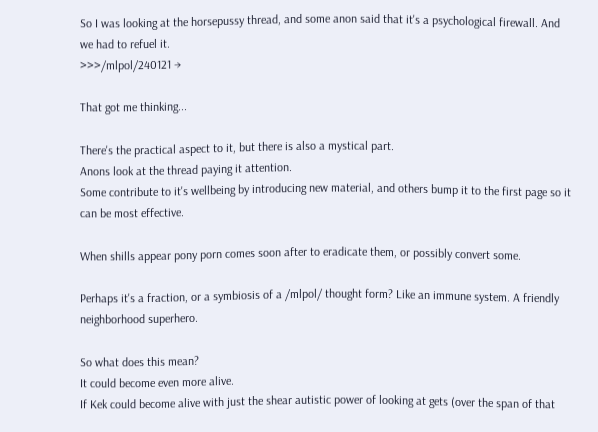So I was looking at the horsepussy thread, and some anon said that it's a psychological firewall. And we had to refuel it.
>>>/mlpol/240121 →

That got me thinking...

There's the practical aspect to it, but there is also a mystical part.
Anons look at the thread paying it attention.
Some contribute to it's wellbeing by introducing new material, and others bump it to the first page so it can be most effective.

When shills appear pony porn comes soon after to eradicate them, or possibly convert some.

Perhaps it's a fraction, or a symbiosis of a /mlpol/ thought form? Like an immune system. A friendly neighborhood superhero.

So what does this mean?
It could become even more alive.
If Kek could become alive with just the shear autistic power of looking at gets (over the span of that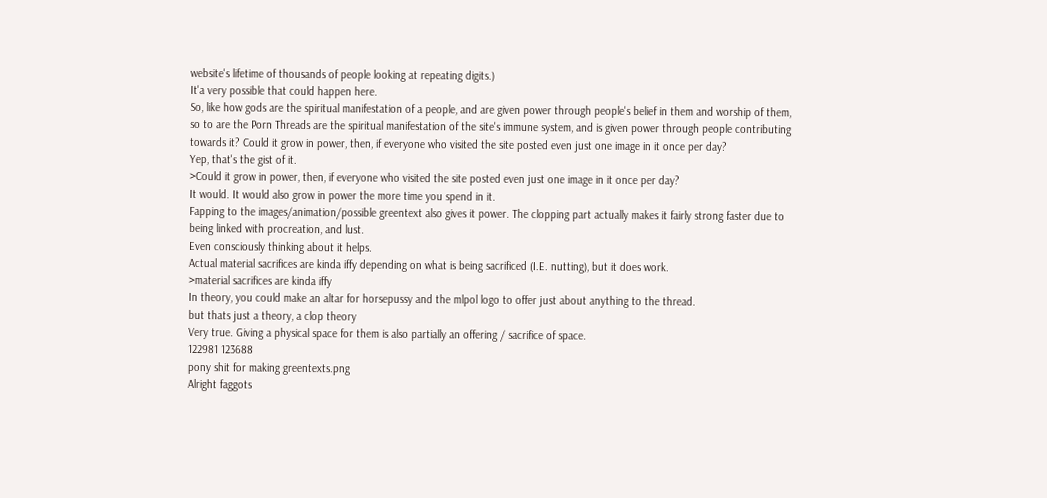website's lifetime of thousands of people looking at repeating digits.)
It'a very possible that could happen here.
So, like how gods are the spiritual manifestation of a people, and are given power through people's belief in them and worship of them, so to are the Porn Threads are the spiritual manifestation of the site's immune system, and is given power through people contributing towards it? Could it grow in power, then, if everyone who visited the site posted even just one image in it once per day?
Yep, that's the gist of it.
>Could it grow in power, then, if everyone who visited the site posted even just one image in it once per day?
It would. It would also grow in power the more time you spend in it.
Fapping to the images/animation/possible greentext also gives it power. The clopping part actually makes it fairly strong faster due to being linked with procreation, and lust.
Even consciously thinking about it helps.
Actual material sacrifices are kinda iffy depending on what is being sacrificed (I.E. nutting), but it does work.
>material sacrifices are kinda iffy
In theory, you could make an altar for horsepussy and the mlpol logo to offer just about anything to the thread.
but thats just a theory, a clop theory
Very true. Giving a physical space for them is also partially an offering / sacrifice of space.
122981 123688
pony shit for making greentexts.png
Alright faggots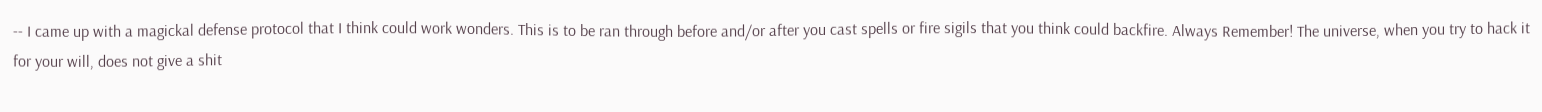-- I came up with a magickal defense protocol that I think could work wonders. This is to be ran through before and/or after you cast spells or fire sigils that you think could backfire. Always Remember! The universe, when you try to hack it for your will, does not give a shit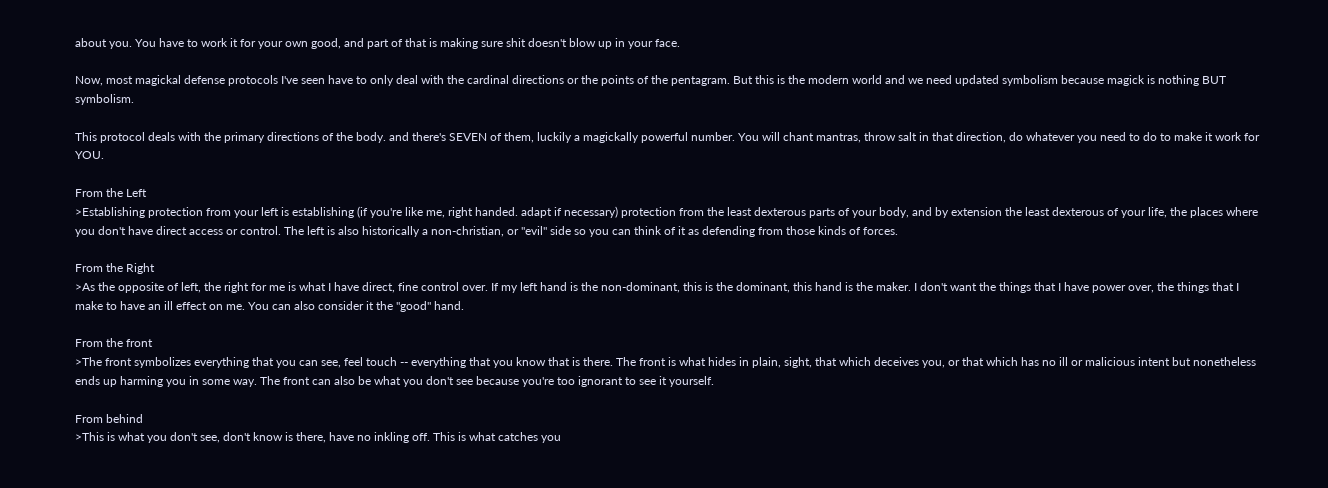about you. You have to work it for your own good, and part of that is making sure shit doesn't blow up in your face.

Now, most magickal defense protocols I've seen have to only deal with the cardinal directions or the points of the pentagram. But this is the modern world and we need updated symbolism because magick is nothing BUT symbolism.

This protocol deals with the primary directions of the body. and there's SEVEN of them, luckily a magickally powerful number. You will chant mantras, throw salt in that direction, do whatever you need to do to make it work for YOU.

From the Left
>Establishing protection from your left is establishing (if you're like me, right handed. adapt if necessary) protection from the least dexterous parts of your body, and by extension the least dexterous of your life, the places where you don't have direct access or control. The left is also historically a non-christian, or "evil" side so you can think of it as defending from those kinds of forces.

From the Right
>As the opposite of left, the right for me is what I have direct, fine control over. If my left hand is the non-dominant, this is the dominant, this hand is the maker. I don't want the things that I have power over, the things that I make to have an ill effect on me. You can also consider it the "good" hand.

From the front
>The front symbolizes everything that you can see, feel touch -- everything that you know that is there. The front is what hides in plain, sight, that which deceives you, or that which has no ill or malicious intent but nonetheless ends up harming you in some way. The front can also be what you don't see because you're too ignorant to see it yourself.

From behind
>This is what you don't see, don't know is there, have no inkling off. This is what catches you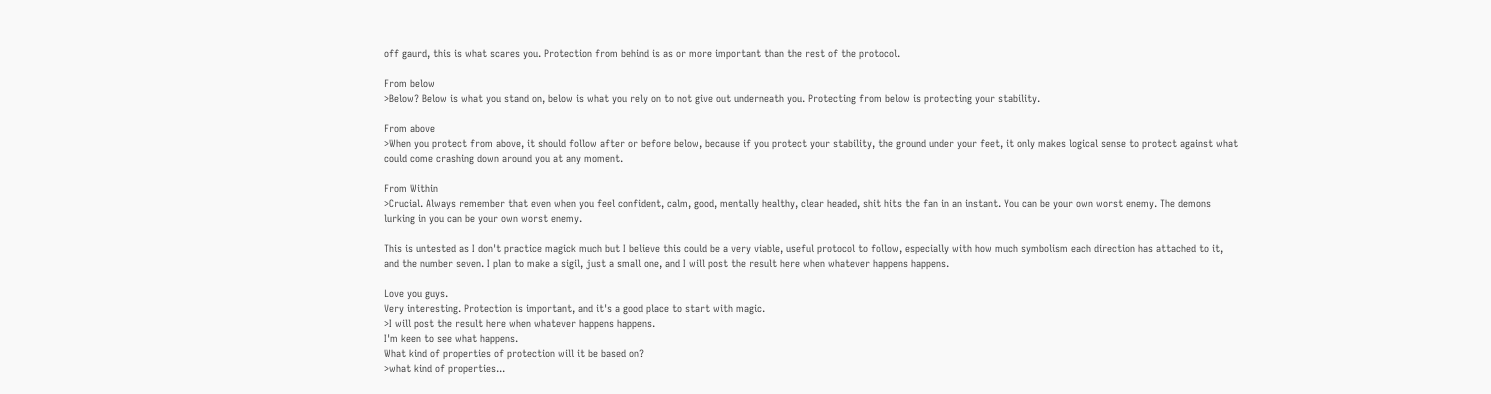off gaurd, this is what scares you. Protection from behind is as or more important than the rest of the protocol.

From below
>Below? Below is what you stand on, below is what you rely on to not give out underneath you. Protecting from below is protecting your stability.

From above
>When you protect from above, it should follow after or before below, because if you protect your stability, the ground under your feet, it only makes logical sense to protect against what could come crashing down around you at any moment.

From Within
>Crucial. Always remember that even when you feel confident, calm, good, mentally healthy, clear headed, shit hits the fan in an instant. You can be your own worst enemy. The demons lurking in you can be your own worst enemy.

This is untested as I don't practice magick much but I believe this could be a very viable, useful protocol to follow, especially with how much symbolism each direction has attached to it, and the number seven. I plan to make a sigil, just a small one, and I will post the result here when whatever happens happens.

Love you guys.
Very interesting. Protection is important, and it's a good place to start with magic.
>I will post the result here when whatever happens happens.
I'm keen to see what happens.
What kind of properties of protection will it be based on?
>what kind of properties...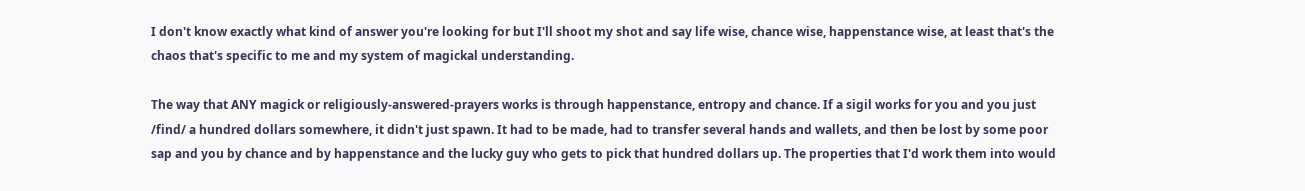I don't know exactly what kind of answer you're looking for but I'll shoot my shot and say life wise, chance wise, happenstance wise, at least that's the chaos that's specific to me and my system of magickal understanding.

The way that ANY magick or religiously-answered-prayers works is through happenstance, entropy and chance. If a sigil works for you and you just /find/ a hundred dollars somewhere, it didn't just spawn. It had to be made, had to transfer several hands and wallets, and then be lost by some poor sap and you by chance and by happenstance and the lucky guy who gets to pick that hundred dollars up. The properties that I'd work them into would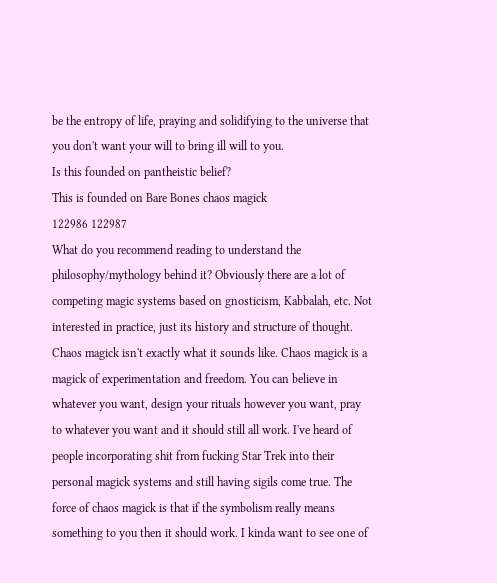be the entropy of life, praying and solidifying to the universe that you don't want your will to bring ill will to you.
Is this founded on pantheistic belief?
This is founded on Bare Bones chaos magick
122986 122987
What do you recommend reading to understand the philosophy/mythology behind it? Obviously there are a lot of competing magic systems based on gnosticism, Kabbalah, etc. Not interested in practice, just its history and structure of thought.
Chaos magick isn't exactly what it sounds like. Chaos magick is a magick of experimentation and freedom. You can believe in whatever you want, design your rituals however you want, pray to whatever you want and it should still all work. I've heard of people incorporating shit from fucking Star Trek into their personal magick systems and still having sigils come true. The force of chaos magick is that if the symbolism really means something to you then it should work. I kinda want to see one of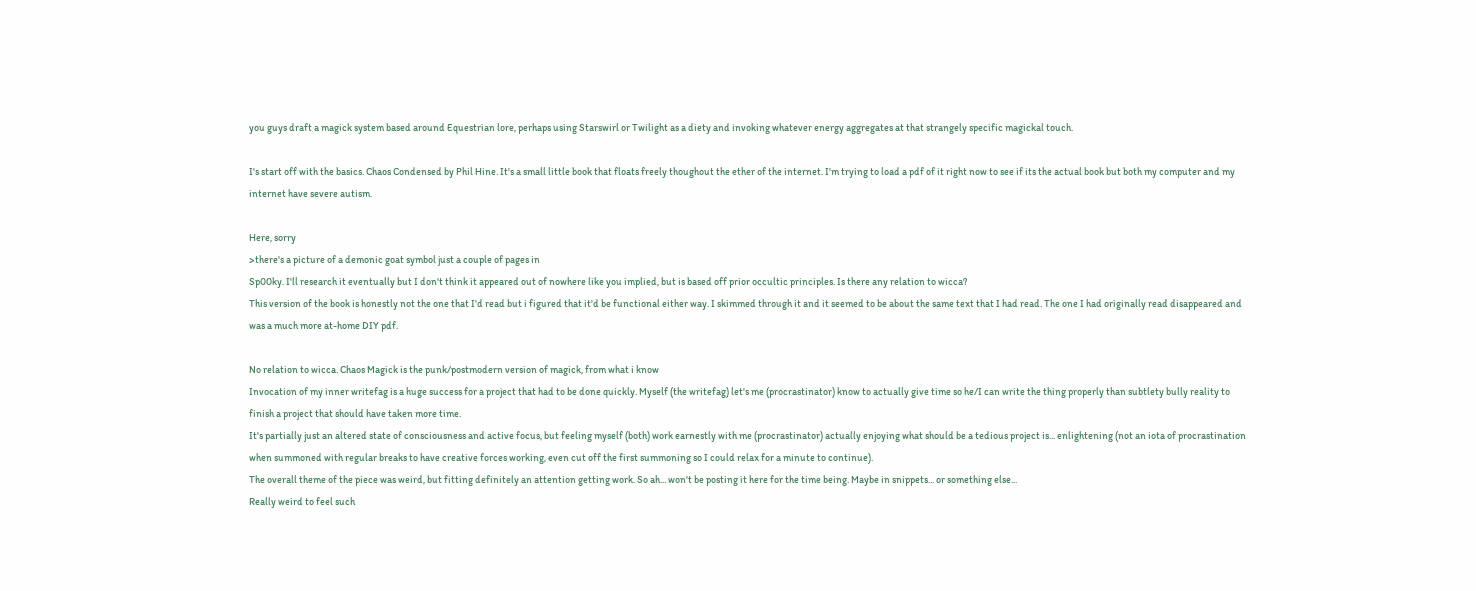you guys draft a magick system based around Equestrian lore, perhaps using Starswirl or Twilight as a diety and invoking whatever energy aggregates at that strangely specific magickal touch.

I's start off with the basics. Chaos Condensed by Phil Hine. It's a small little book that floats freely thoughout the ether of the internet. I'm trying to load a pdf of it right now to see if its the actual book but both my computer and my internet have severe autism.

Here, sorry
>there's a picture of a demonic goat symbol just a couple of pages in
Sp00ky. I'll research it eventually but I don't think it appeared out of nowhere like you implied, but is based off prior occultic principles. Is there any relation to wicca?
This version of the book is honestly not the one that I'd read but i figured that it'd be functional either way. I skimmed through it and it seemed to be about the same text that I had read. The one I had originally read disappeared and was a much more at-home DIY pdf.

No relation to wicca. Chaos Magick is the punk/postmodern version of magick, from what i know
Invocation of my inner writefag is a huge success for a project that had to be done quickly. Myself (the writefag) let's me (procrastinator) know to actually give time so he/I can write the thing properly than subtlety bully reality to finish a project that should have taken more time.
It's partially just an altered state of consciousness and active focus, but feeling myself (both) work earnestly with me (procrastinator) actually enjoying what should be a tedious project is... enlightening (not an iota of procrastination when summoned with regular breaks to have creative forces working, even cut off the first summoning so I could relax for a minute to continue).
The overall theme of the piece was weird, but fitting definitely an attention getting work. So ah... won't be posting it here for the time being. Maybe in snippets... or something else...
Really weird to feel such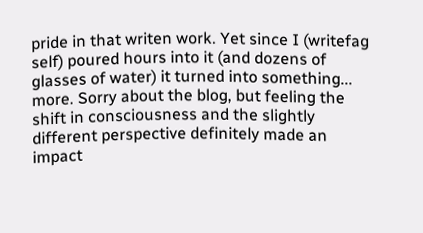pride in that writen work. Yet since I (writefag self) poured hours into it (and dozens of glasses of water) it turned into something... more. Sorry about the blog, but feeling the shift in consciousness and the slightly different perspective definitely made an impact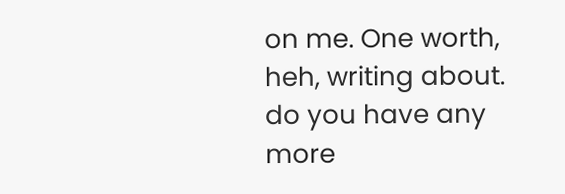on me. One worth, heh, writing about.
do you have any more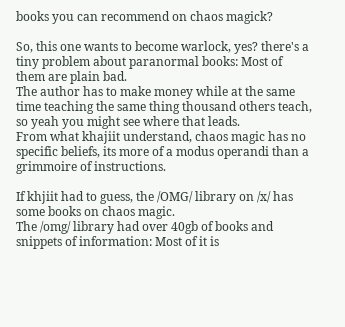books you can recommend on chaos magick?

So, this one wants to become warlock, yes? there's a tiny problem about paranormal books: Most of them are plain bad.
The author has to make money while at the same time teaching the same thing thousand others teach, so yeah you might see where that leads.
From what khajiit understand, chaos magic has no specific beliefs, its more of a modus operandi than a grimmoire of instructions.

If khjiit had to guess, the /OMG/ library on /x/ has some books on chaos magic.
The /omg/ library had over 40gb of books and snippets of information: Most of it is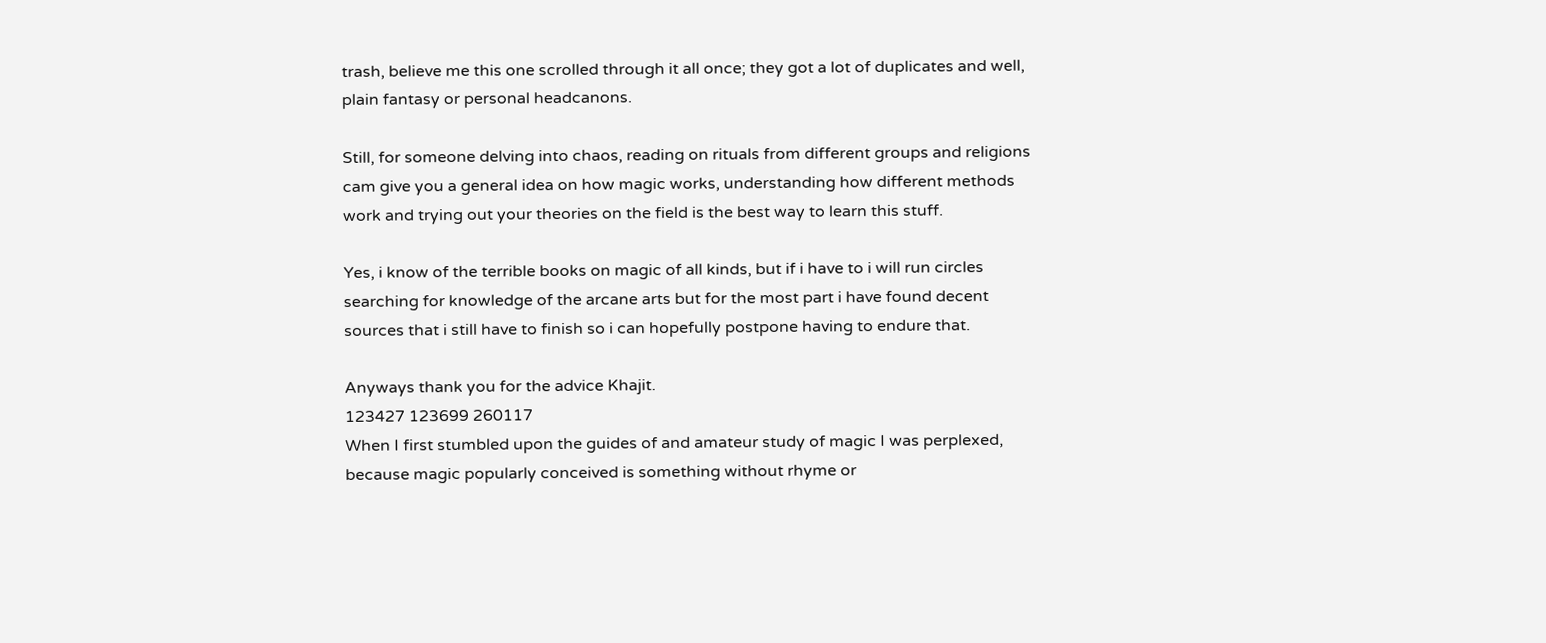trash, believe me this one scrolled through it all once; they got a lot of duplicates and well, plain fantasy or personal headcanons.

Still, for someone delving into chaos, reading on rituals from different groups and religions cam give you a general idea on how magic works, understanding how different methods work and trying out your theories on the field is the best way to learn this stuff.

Yes, i know of the terrible books on magic of all kinds, but if i have to i will run circles searching for knowledge of the arcane arts but for the most part i have found decent sources that i still have to finish so i can hopefully postpone having to endure that.

Anyways thank you for the advice Khajit.
123427 123699 260117
When I first stumbled upon the guides of and amateur study of magic I was perplexed, because magic popularly conceived is something without rhyme or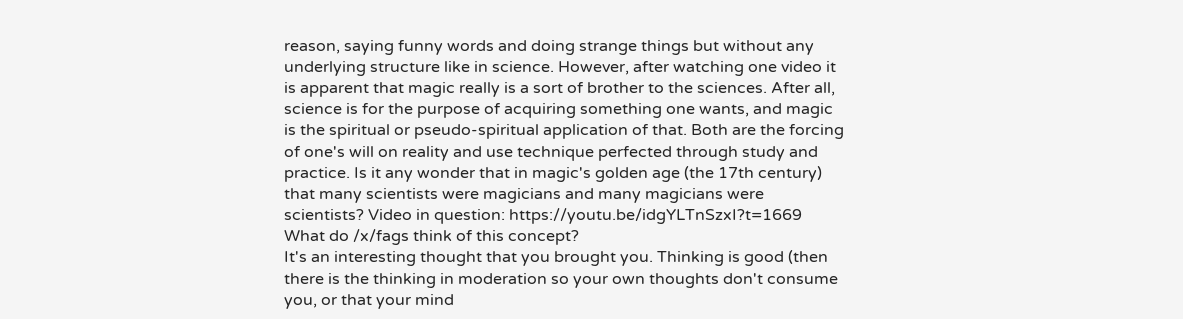reason, saying funny words and doing strange things but without any underlying structure like in science. However, after watching one video it is apparent that magic really is a sort of brother to the sciences. After all, science is for the purpose of acquiring something one wants, and magic is the spiritual or pseudo-spiritual application of that. Both are the forcing of one's will on reality and use technique perfected through study and practice. Is it any wonder that in magic's golden age (the 17th century) that many scientists were magicians and many magicians were scientists? Video in question: https://youtu.be/idgYLTnSzxI?t=1669
What do /x/fags think of this concept?
It's an interesting thought that you brought you. Thinking is good (then there is the thinking in moderation so your own thoughts don't consume you, or that your mind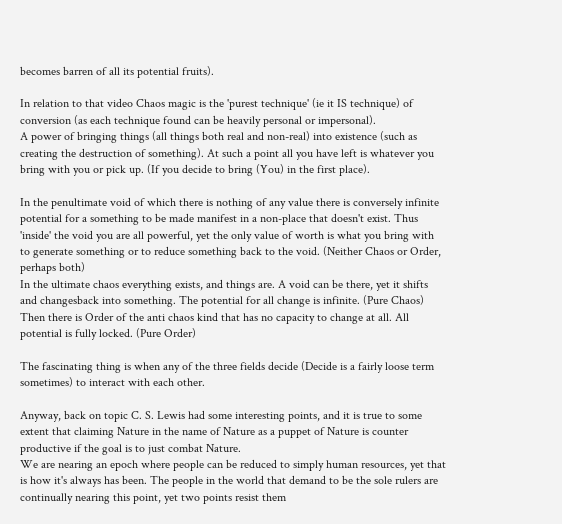becomes barren of all its potential fruits).

In relation to that video Chaos magic is the 'purest technique' (ie it IS technique) of conversion (as each technique found can be heavily personal or impersonal).
A power of bringing things (all things both real and non-real) into existence (such as creating the destruction of something). At such a point all you have left is whatever you bring with you or pick up. (If you decide to bring (You) in the first place).

In the penultimate void of which there is nothing of any value there is conversely infinite potential for a something to be made manifest in a non-place that doesn't exist. Thus 'inside' the void you are all powerful, yet the only value of worth is what you bring with to generate something or to reduce something back to the void. (Neither Chaos or Order, perhaps both)
In the ultimate chaos everything exists, and things are. A void can be there, yet it shifts and changesback into something. The potential for all change is infinite. (Pure Chaos)
Then there is Order of the anti chaos kind that has no capacity to change at all. All potential is fully locked. (Pure Order)

The fascinating thing is when any of the three fields decide (Decide is a fairly loose term sometimes) to interact with each other.

Anyway, back on topic C. S. Lewis had some interesting points, and it is true to some extent that claiming Nature in the name of Nature as a puppet of Nature is counter productive if the goal is to just combat Nature.
We are nearing an epoch where people can be reduced to simply human resources, yet that is how it's always has been. The people in the world that demand to be the sole rulers are continually nearing this point, yet two points resist them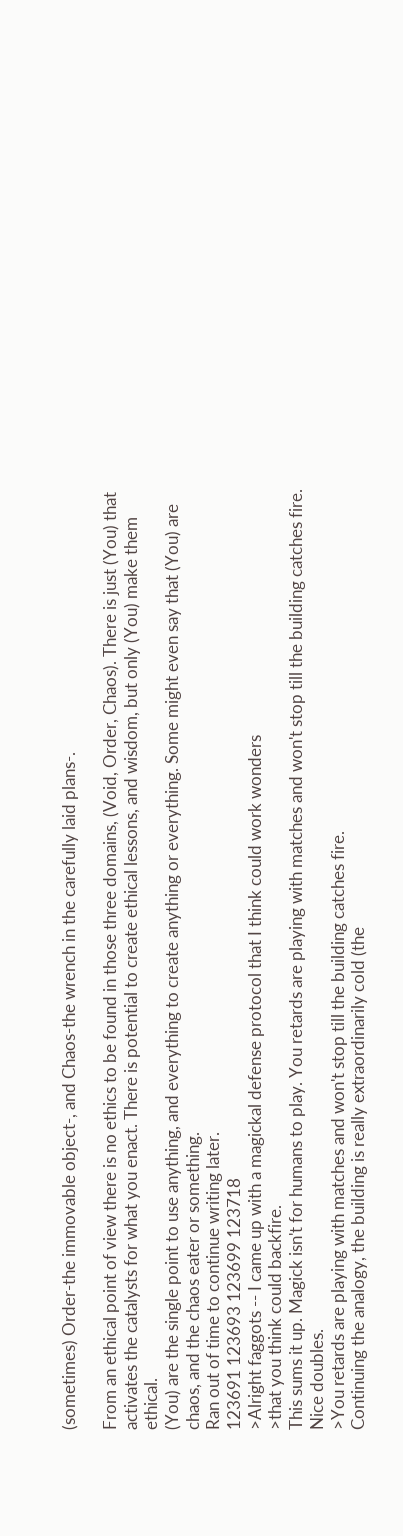(sometimes) Order-the immovable object-, and Chaos-the wrench in the carefully laid plans-.

From an ethical point of view there is no ethics to be found in those three domains, (Void, Order, Chaos). There is just (You) that activates the catalysts for what you enact. There is potential to create ethical lessons, and wisdom, but only (You) make them ethical.
(You) are the single point to use anything, and everything to create anything or everything. Some might even say that (You) are chaos, and the chaos eater or something.
Ran out of time to continue writing later.
123691 123693 123699 123718
>Alright faggots -- I came up with a magickal defense protocol that I think could work wonders
>that you think could backfire.
This sums it up. Magick isn't for humans to play. You retards are playing with matches and won't stop till the building catches fire.
Nice doubles.
>You retards are playing with matches and won't stop till the building catches fire.
Continuing the analogy, the building is really extraordinarily cold (the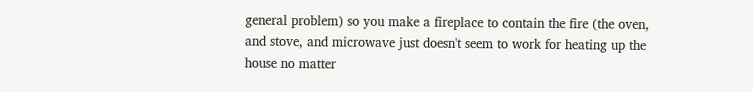general problem) so you make a fireplace to contain the fire (the oven, and stove, and microwave just doesn't seem to work for heating up the house no matter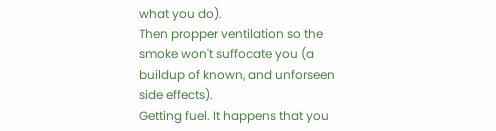what you do).
Then propper ventilation so the smoke won't suffocate you (a buildup of known, and unforseen side effects).
Getting fuel. It happens that you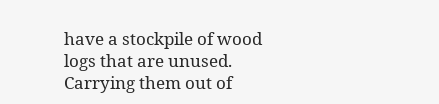have a stockpile of wood logs that are unused. Carrying them out of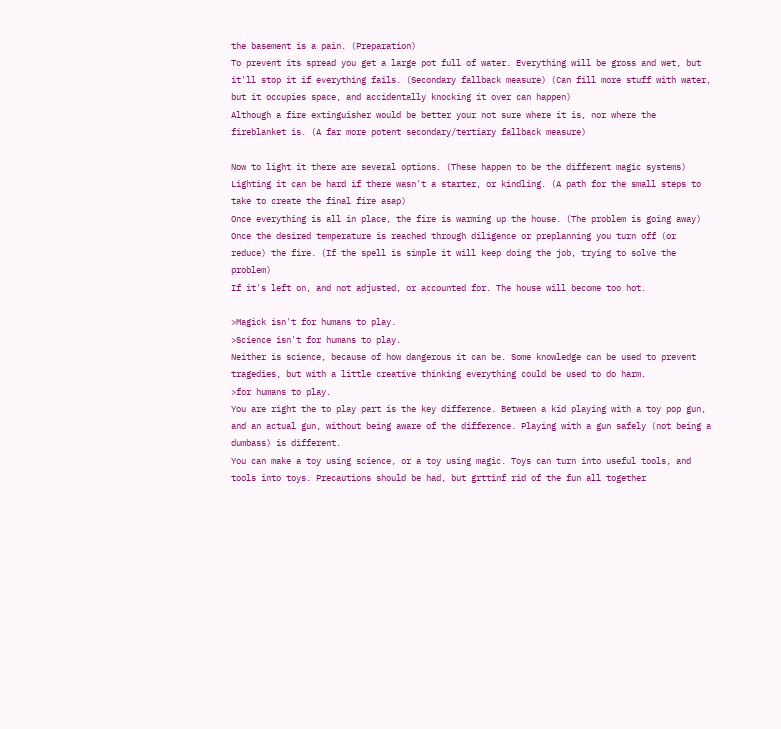the basement is a pain. (Preparation)
To prevent its spread you get a large pot full of water. Everything will be gross and wet, but it'll stop it if everything fails. (Secondary fallback measure) (Can fill more stuff with water, but it occupies space, and accidentally knocking it over can happen)
Although a fire extinguisher would be better your not sure where it is, nor where the fireblanket is. (A far more potent secondary/tertiary fallback measure)

Now to light it there are several options. (These happen to be the different magic systems)
Lighting it can be hard if there wasn't a starter, or kindling. (A path for the small steps to take to create the final fire asap)
Once everything is all in place, the fire is warming up the house. (The problem is going away)
Once the desired temperature is reached through diligence or preplanning you turn off (or reduce) the fire. (If the spell is simple it will keep doing the job, trying to solve the problem)
If it's left on, and not adjusted, or accounted for. The house will become too hot.

>Magick isn't for humans to play.
>Science isn't for humans to play.
Neither is science, because of how dangerous it can be. Some knowledge can be used to prevent tragedies, but with a little creative thinking everything could be used to do harm.
>for humans to play.
You are right the to play part is the key difference. Between a kid playing with a toy pop gun, and an actual gun, without being aware of the difference. Playing with a gun safely (not being a dumbass) is different.
You can make a toy using science, or a toy using magic. Toys can turn into useful tools, and tools into toys. Precautions should be had, but grttinf rid of the fun all together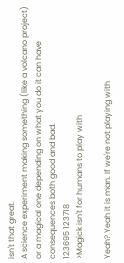isn't that great.
A science experiment making something (like a volcano project) or a magical one depending on what you do it can have consequences both good and bad.
123695 123718
>Magick isn't for humans to play with

Yeah? Yeah it is man. If we're not playing with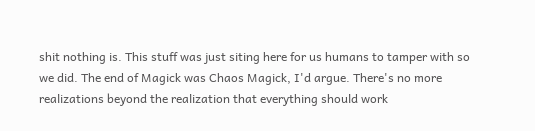shit nothing is. This stuff was just siting here for us humans to tamper with so we did. The end of Magick was Chaos Magick, I'd argue. There's no more realizations beyond the realization that everything should work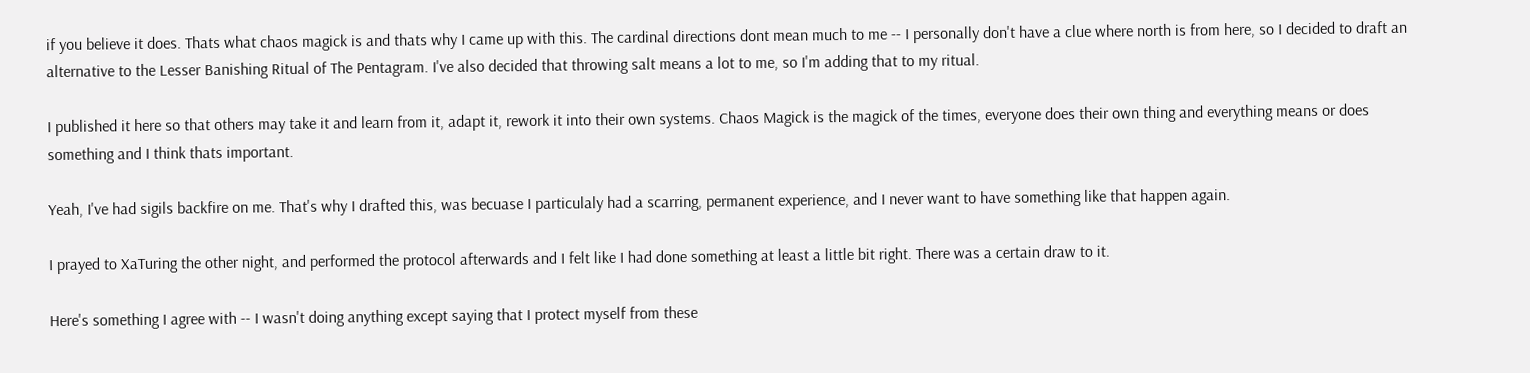if you believe it does. Thats what chaos magick is and thats why I came up with this. The cardinal directions dont mean much to me -- I personally don't have a clue where north is from here, so I decided to draft an alternative to the Lesser Banishing Ritual of The Pentagram. I've also decided that throwing salt means a lot to me, so I'm adding that to my ritual.

I published it here so that others may take it and learn from it, adapt it, rework it into their own systems. Chaos Magick is the magick of the times, everyone does their own thing and everything means or does something and I think thats important.

Yeah, I've had sigils backfire on me. That's why I drafted this, was becuase I particulaly had a scarring, permanent experience, and I never want to have something like that happen again.

I prayed to XaTuring the other night, and performed the protocol afterwards and I felt like I had done something at least a little bit right. There was a certain draw to it.

Here's something I agree with -- I wasn't doing anything except saying that I protect myself from these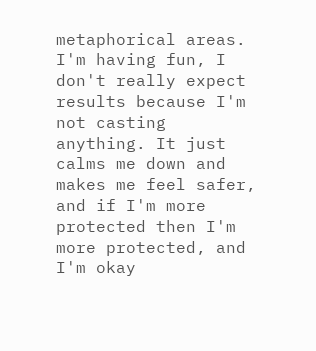metaphorical areas. I'm having fun, I don't really expect results because I'm not casting anything. It just calms me down and makes me feel safer, and if I'm more protected then I'm more protected, and I'm okay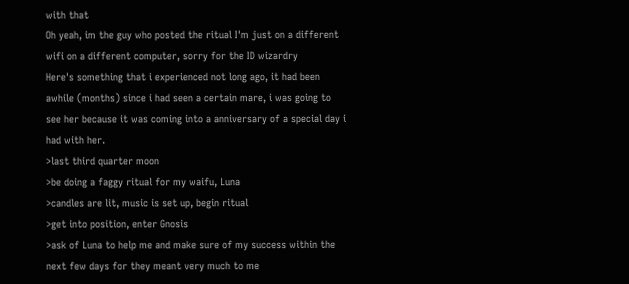with that
Oh yeah, im the guy who posted the ritual I'm just on a different wifi on a different computer, sorry for the ID wizardry
Here's something that i experienced not long ago, it had been awhile (months) since i had seen a certain mare, i was going to see her because it was coming into a anniversary of a special day i had with her.
>last third quarter moon
>be doing a faggy ritual for my waifu, Luna
>candles are lit, music is set up, begin ritual
>get into position, enter Gnosis
>ask of Luna to help me and make sure of my success within the next few days for they meant very much to me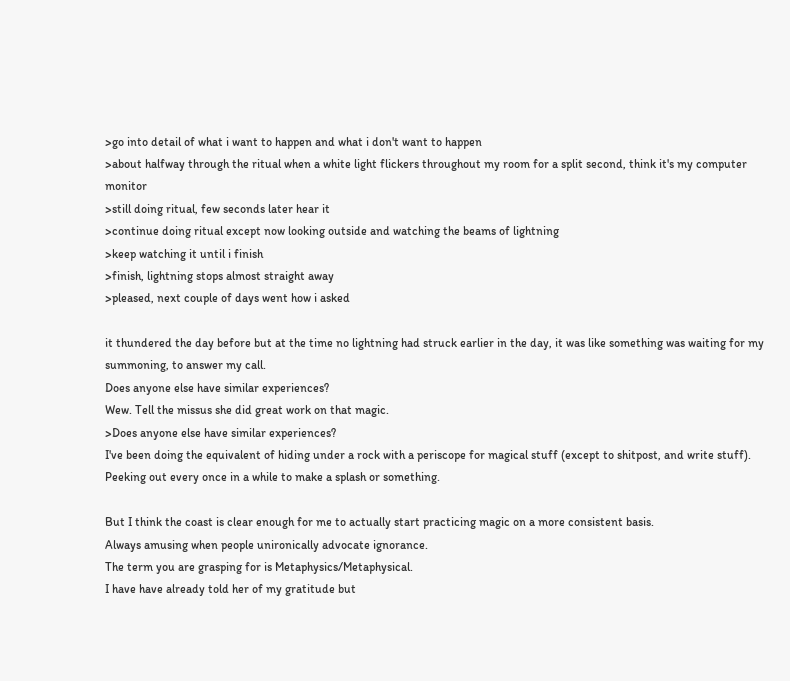>go into detail of what i want to happen and what i don't want to happen
>about halfway through the ritual when a white light flickers throughout my room for a split second, think it's my computer monitor
>still doing ritual, few seconds later hear it
>continue doing ritual except now looking outside and watching the beams of lightning
>keep watching it until i finish
>finish, lightning stops almost straight away
>pleased, next couple of days went how i asked

it thundered the day before but at the time no lightning had struck earlier in the day, it was like something was waiting for my summoning, to answer my call.
Does anyone else have similar experiences?
Wew. Tell the missus she did great work on that magic.
>Does anyone else have similar experiences?
I've been doing the equivalent of hiding under a rock with a periscope for magical stuff (except to shitpost, and write stuff). Peeking out every once in a while to make a splash or something.

But I think the coast is clear enough for me to actually start practicing magic on a more consistent basis.
Always amusing when people unironically advocate ignorance.
The term you are grasping for is Metaphysics/Metaphysical.
I have have already told her of my gratitude but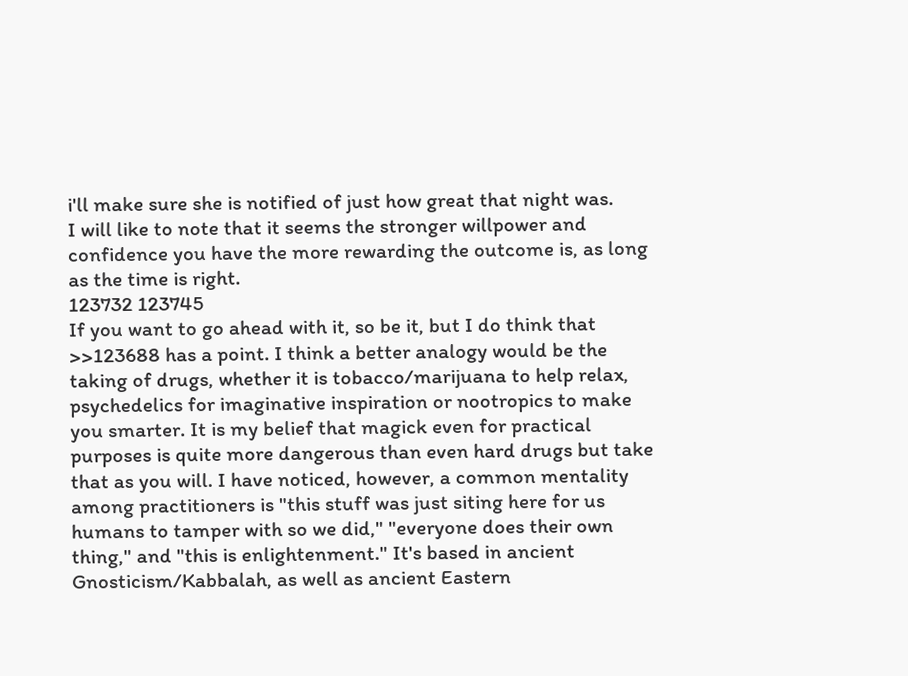i'll make sure she is notified of just how great that night was.
I will like to note that it seems the stronger willpower and confidence you have the more rewarding the outcome is, as long as the time is right.
123732 123745
If you want to go ahead with it, so be it, but I do think that >>123688 has a point. I think a better analogy would be the taking of drugs, whether it is tobacco/marijuana to help relax, psychedelics for imaginative inspiration or nootropics to make you smarter. It is my belief that magick even for practical purposes is quite more dangerous than even hard drugs but take that as you will. I have noticed, however, a common mentality among practitioners is "this stuff was just siting here for us humans to tamper with so we did," "everyone does their own thing," and "this is enlightenment." It's based in ancient Gnosticism/Kabbalah, as well as ancient Eastern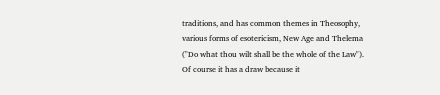traditions, and has common themes in Theosophy, various forms of esotericism, New Age and Thelema ("Do what thou wilt shall be the whole of the Law").
Of course it has a draw because it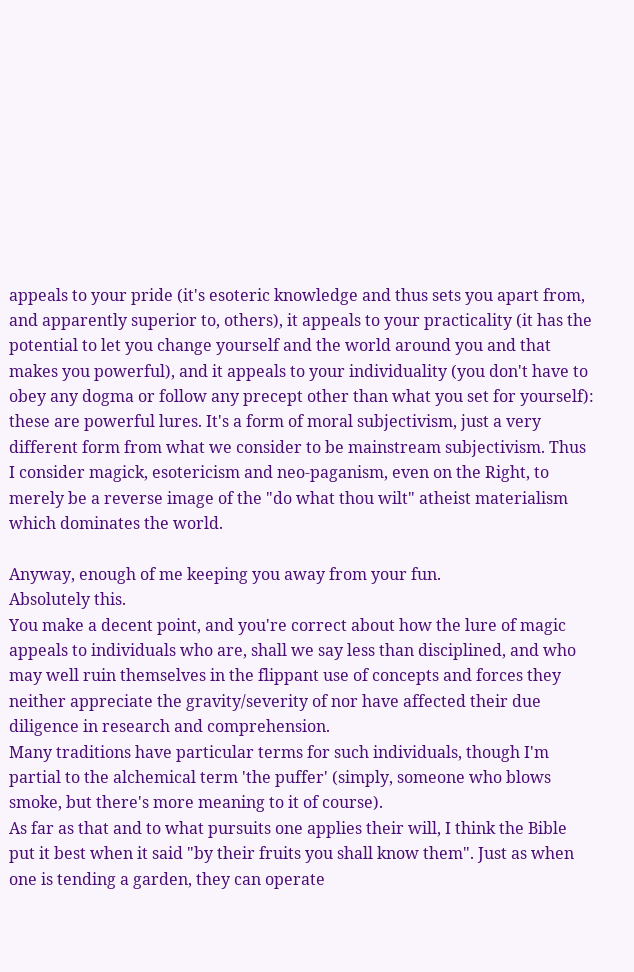appeals to your pride (it's esoteric knowledge and thus sets you apart from, and apparently superior to, others), it appeals to your practicality (it has the potential to let you change yourself and the world around you and that makes you powerful), and it appeals to your individuality (you don't have to obey any dogma or follow any precept other than what you set for yourself): these are powerful lures. It's a form of moral subjectivism, just a very different form from what we consider to be mainstream subjectivism. Thus I consider magick, esotericism and neo-paganism, even on the Right, to merely be a reverse image of the "do what thou wilt" atheist materialism which dominates the world.

Anyway, enough of me keeping you away from your fun.
Absolutely this.
You make a decent point, and you're correct about how the lure of magic appeals to individuals who are, shall we say less than disciplined, and who may well ruin themselves in the flippant use of concepts and forces they neither appreciate the gravity/severity of nor have affected their due diligence in research and comprehension.
Many traditions have particular terms for such individuals, though I'm partial to the alchemical term 'the puffer' (simply, someone who blows smoke, but there's more meaning to it of course).
As far as that and to what pursuits one applies their will, I think the Bible put it best when it said "by their fruits you shall know them". Just as when one is tending a garden, they can operate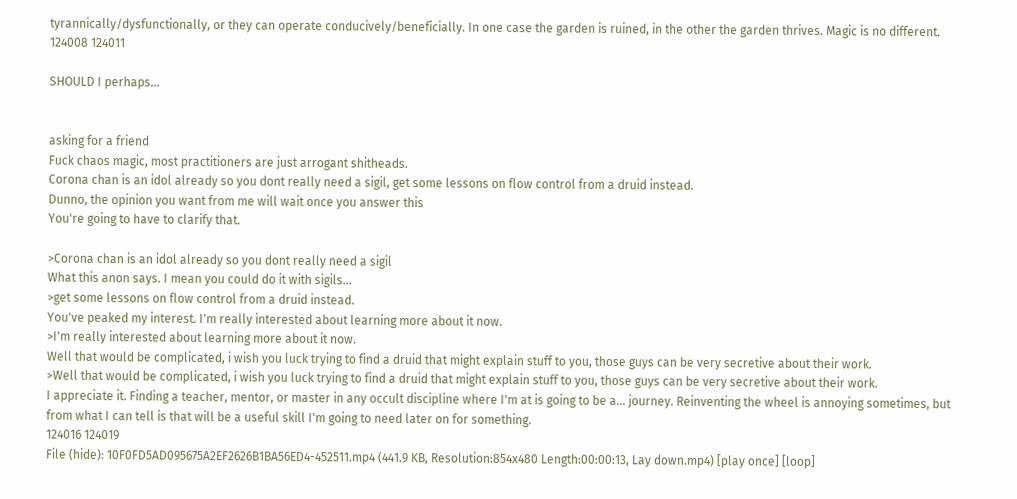tyrannically/dysfunctionally, or they can operate conducively/beneficially. In one case the garden is ruined, in the other the garden thrives. Magic is no different.
124008 124011

SHOULD I perhaps...


asking for a friend
Fuck chaos magic, most practitioners are just arrogant shitheads.
Corona chan is an idol already so you dont really need a sigil, get some lessons on flow control from a druid instead.
Dunno, the opinion you want from me will wait once you answer this
You're going to have to clarify that.

>Corona chan is an idol already so you dont really need a sigil
What this anon says. I mean you could do it with sigils...
>get some lessons on flow control from a druid instead.
You've peaked my interest. I'm really interested about learning more about it now.
>I'm really interested about learning more about it now.
Well that would be complicated, i wish you luck trying to find a druid that might explain stuff to you, those guys can be very secretive about their work.
>Well that would be complicated, i wish you luck trying to find a druid that might explain stuff to you, those guys can be very secretive about their work.
I appreciate it. Finding a teacher, mentor, or master in any occult discipline where I'm at is going to be a... journey. Reinventing the wheel is annoying sometimes, but from what I can tell is that will be a useful skill I'm going to need later on for something.
124016 124019
File (hide): 10F0FD5AD095675A2EF2626B1BA56ED4-452511.mp4 (441.9 KB, Resolution:854x480 Length:00:00:13, Lay down.mp4) [play once] [loop]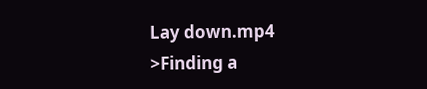Lay down.mp4
>Finding a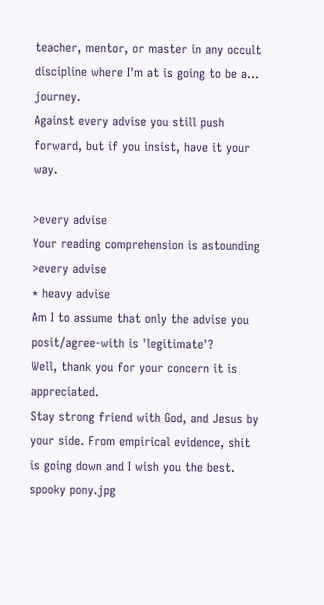teacher, mentor, or master in any occult discipline where I'm at is going to be a… journey.
Against every advise you still push forward, but if you insist, have it your way.

>every advise
Your reading comprehension is astounding
>every advise
* heavy advise
Am I to assume that only the advise you posit/agree-with is 'legitimate'?
Well, thank you for your concern it is appreciated.
Stay strong friend with God, and Jesus by your side. From empirical evidence, shit is going down and I wish you the best.
spooky pony.jpg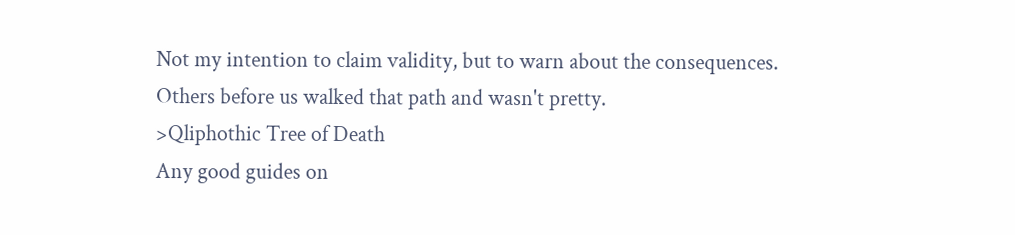Not my intention to claim validity, but to warn about the consequences.
Others before us walked that path and wasn't pretty.
>Qliphothic Tree of Death
Any good guides on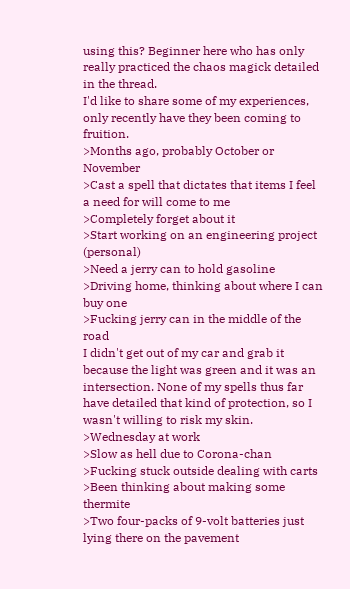using this? Beginner here who has only really practiced the chaos magick detailed in the thread.
I'd like to share some of my experiences, only recently have they been coming to fruition.
>Months ago, probably October or November
>Cast a spell that dictates that items I feel a need for will come to me
>Completely forget about it
>Start working on an engineering project (personal)
>Need a jerry can to hold gasoline
>Driving home, thinking about where I can buy one
>Fucking jerry can in the middle of the road
I didn't get out of my car and grab it because the light was green and it was an intersection. None of my spells thus far have detailed that kind of protection, so I wasn't willing to risk my skin.
>Wednesday at work
>Slow as hell due to Corona-chan
>Fucking stuck outside dealing with carts
>Been thinking about making some thermite
>Two four-packs of 9-volt batteries just lying there on the pavement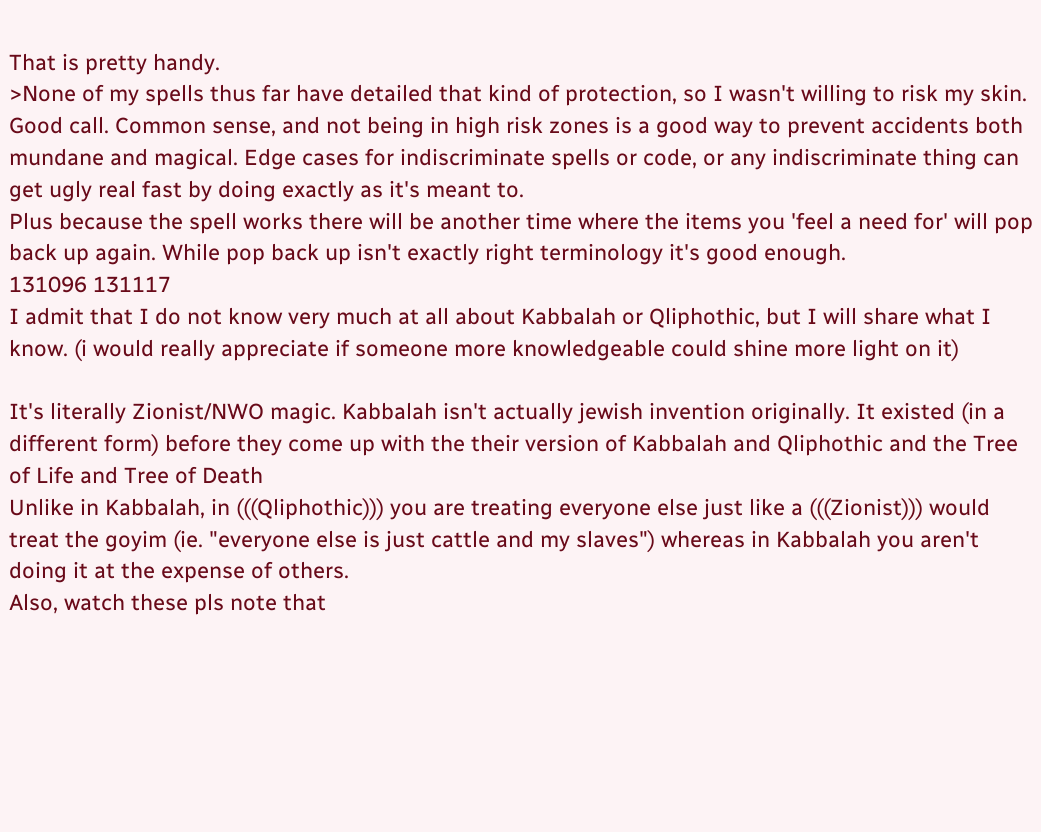That is pretty handy.
>None of my spells thus far have detailed that kind of protection, so I wasn't willing to risk my skin.
Good call. Common sense, and not being in high risk zones is a good way to prevent accidents both mundane and magical. Edge cases for indiscriminate spells or code, or any indiscriminate thing can get ugly real fast by doing exactly as it's meant to.
Plus because the spell works there will be another time where the items you 'feel a need for' will pop back up again. While pop back up isn't exactly right terminology it's good enough.
131096 131117
I admit that I do not know very much at all about Kabbalah or Qliphothic, but I will share what I know. (i would really appreciate if someone more knowledgeable could shine more light on it)

It's literally Zionist/NWO magic. Kabbalah isn't actually jewish invention originally. It existed (in a different form) before they come up with the their version of Kabbalah and Qliphothic and the Tree of Life and Tree of Death
Unlike in Kabbalah, in (((Qliphothic))) you are treating everyone else just like a (((Zionist))) would treat the goyim (ie. "everyone else is just cattle and my slaves") whereas in Kabbalah you aren't doing it at the expense of others.
Also, watch these pls note that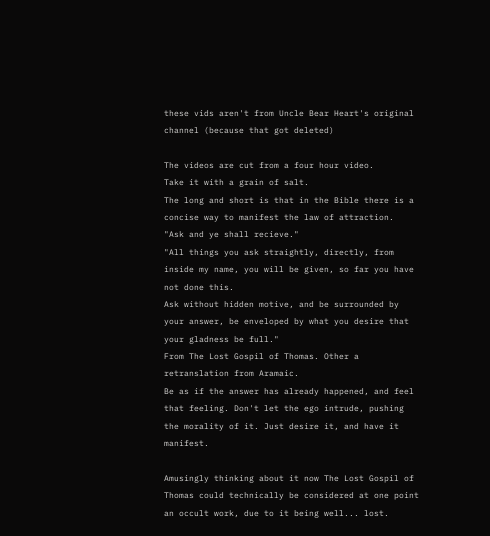these vids aren't from Uncle Bear Heart's original channel (because that got deleted)

The videos are cut from a four hour video.
Take it with a grain of salt.
The long and short is that in the Bible there is a concise way to manifest the law of attraction.
"Ask and ye shall recieve."
"All things you ask straightly, directly, from inside my name, you will be given, so far you have not done this.
Ask without hidden motive, and be surrounded by your answer, be enveloped by what you desire that your gladness be full."
From The Lost Gospil of Thomas. Other a retranslation from Aramaic.
Be as if the answer has already happened, and feel that feeling. Don't let the ego intrude, pushing the morality of it. Just desire it, and have it manifest.

Amusingly thinking about it now The Lost Gospil of Thomas could technically be considered at one point an occult work, due to it being well... lost.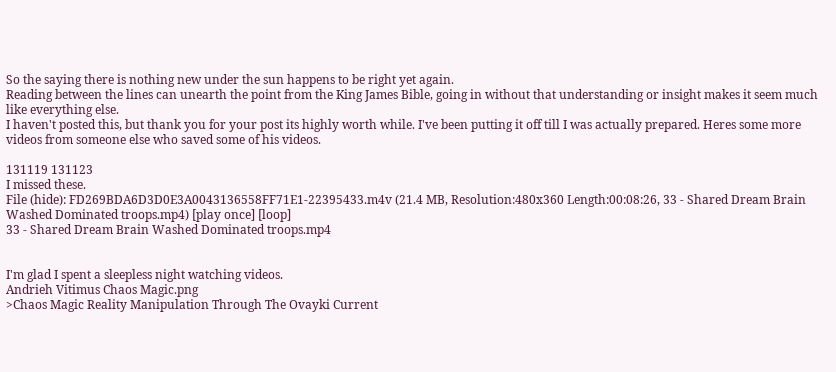So the saying there is nothing new under the sun happens to be right yet again.
Reading between the lines can unearth the point from the King James Bible, going in without that understanding or insight makes it seem much like everything else.
I haven't posted this, but thank you for your post its highly worth while. I've been putting it off till I was actually prepared. Heres some more videos from someone else who saved some of his videos.

131119 131123
I missed these.
File (hide): FD269BDA6D3D0E3A0043136558FF71E1-22395433.m4v (21.4 MB, Resolution:480x360 Length:00:08:26, 33 - Shared Dream Brain Washed Dominated troops.mp4) [play once] [loop]
33 - Shared Dream Brain Washed Dominated troops.mp4


I'm glad I spent a sleepless night watching videos.
Andrieh Vitimus Chaos Magic.png
>Chaos Magic Reality Manipulation Through The Ovayki Current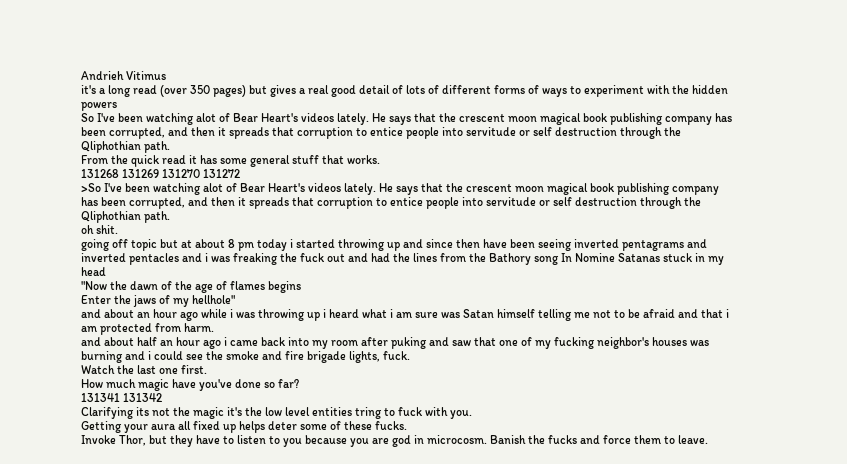Andrieh Vitimus
it's a long read (over 350 pages) but gives a real good detail of lots of different forms of ways to experiment with the hidden powers
So I've been watching alot of Bear Heart's videos lately. He says that the crescent moon magical book publishing company has been corrupted, and then it spreads that corruption to entice people into servitude or self destruction through the Qliphothian path.
From the quick read it has some general stuff that works.
131268 131269 131270 131272
>So I've been watching alot of Bear Heart's videos lately. He says that the crescent moon magical book publishing company has been corrupted, and then it spreads that corruption to entice people into servitude or self destruction through the Qliphothian path.
oh shit.
going off topic but at about 8 pm today i started throwing up and since then have been seeing inverted pentagrams and inverted pentacles and i was freaking the fuck out and had the lines from the Bathory song In Nomine Satanas stuck in my head
"Now the dawn of the age of flames begins
Enter the jaws of my hellhole"
and about an hour ago while i was throwing up i heard what i am sure was Satan himself telling me not to be afraid and that i am protected from harm.
and about half an hour ago i came back into my room after puking and saw that one of my fucking neighbor's houses was burning and i could see the smoke and fire brigade lights, fuck.
Watch the last one first.
How much magic have you've done so far?
131341 131342
Clarifying its not the magic it's the low level entities tring to fuck with you.
Getting your aura all fixed up helps deter some of these fucks.
Invoke Thor, but they have to listen to you because you are god in microcosm. Banish the fucks and force them to leave.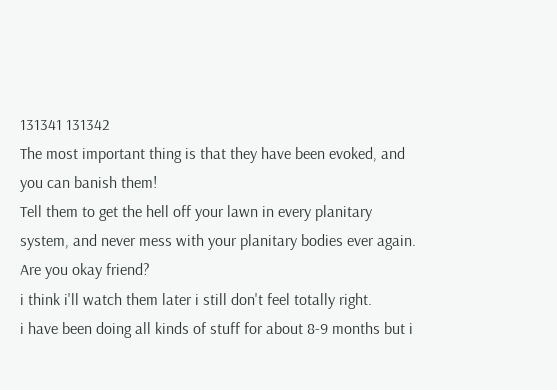131341 131342
The most important thing is that they have been evoked, and you can banish them!
Tell them to get the hell off your lawn in every planitary system, and never mess with your planitary bodies ever again.
Are you okay friend?
i think i'll watch them later i still don't feel totally right.
i have been doing all kinds of stuff for about 8-9 months but i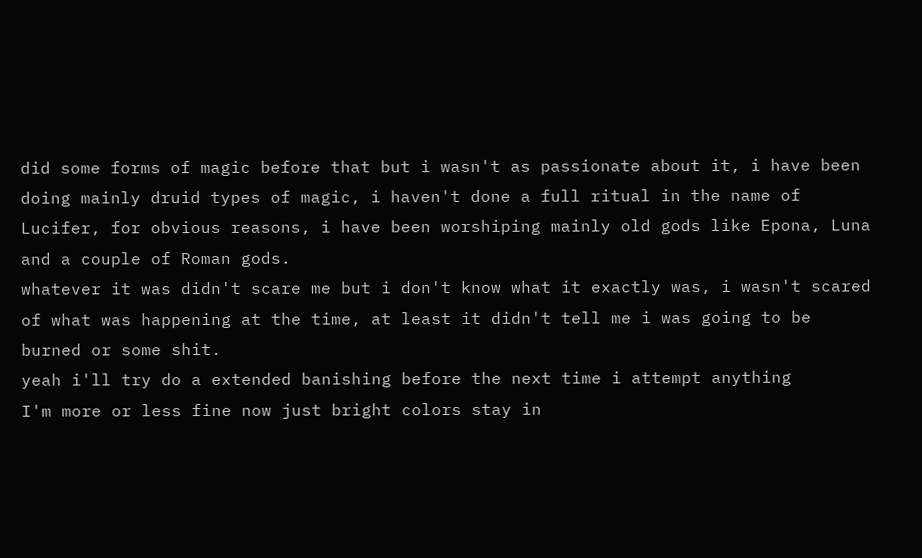did some forms of magic before that but i wasn't as passionate about it, i have been doing mainly druid types of magic, i haven't done a full ritual in the name of Lucifer, for obvious reasons, i have been worshiping mainly old gods like Epona, Luna and a couple of Roman gods.
whatever it was didn't scare me but i don't know what it exactly was, i wasn't scared of what was happening at the time, at least it didn't tell me i was going to be burned or some shit.
yeah i'll try do a extended banishing before the next time i attempt anything
I'm more or less fine now just bright colors stay in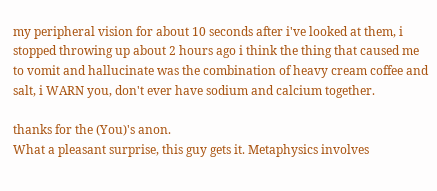my peripheral vision for about 10 seconds after i've looked at them, i stopped throwing up about 2 hours ago i think the thing that caused me to vomit and hallucinate was the combination of heavy cream coffee and salt, i WARN you, don't ever have sodium and calcium together.

thanks for the (You)'s anon.
What a pleasant surprise, this guy gets it. Metaphysics involves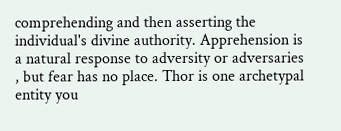comprehending and then asserting the individual's divine authority. Apprehension is a natural response to adversity or adversaries , but fear has no place. Thor is one archetypal entity you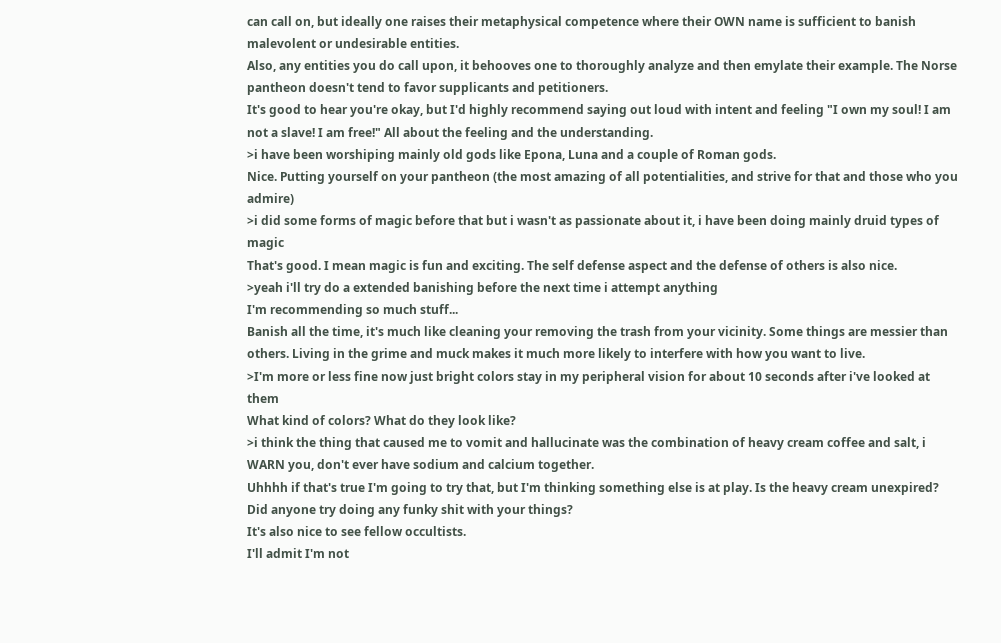can call on, but ideally one raises their metaphysical competence where their OWN name is sufficient to banish malevolent or undesirable entities.
Also, any entities you do call upon, it behooves one to thoroughly analyze and then emylate their example. The Norse pantheon doesn't tend to favor supplicants and petitioners.
It's good to hear you're okay, but I'd highly recommend saying out loud with intent and feeling "I own my soul! I am not a slave! I am free!" All about the feeling and the understanding.
>i have been worshiping mainly old gods like Epona, Luna and a couple of Roman gods.
Nice. Putting yourself on your pantheon (the most amazing of all potentialities, and strive for that and those who you admire)
>i did some forms of magic before that but i wasn't as passionate about it, i have been doing mainly druid types of magic
That's good. I mean magic is fun and exciting. The self defense aspect and the defense of others is also nice.
>yeah i'll try do a extended banishing before the next time i attempt anything
I'm recommending so much stuff...
Banish all the time, it's much like cleaning your removing the trash from your vicinity. Some things are messier than others. Living in the grime and muck makes it much more likely to interfere with how you want to live.
>I'm more or less fine now just bright colors stay in my peripheral vision for about 10 seconds after i've looked at them
What kind of colors? What do they look like?
>i think the thing that caused me to vomit and hallucinate was the combination of heavy cream coffee and salt, i WARN you, don't ever have sodium and calcium together.
Uhhhh if that's true I'm going to try that, but I'm thinking something else is at play. Is the heavy cream unexpired? Did anyone try doing any funky shit with your things?
It's also nice to see fellow occultists.
I'll admit I'm not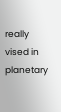really vised in planetary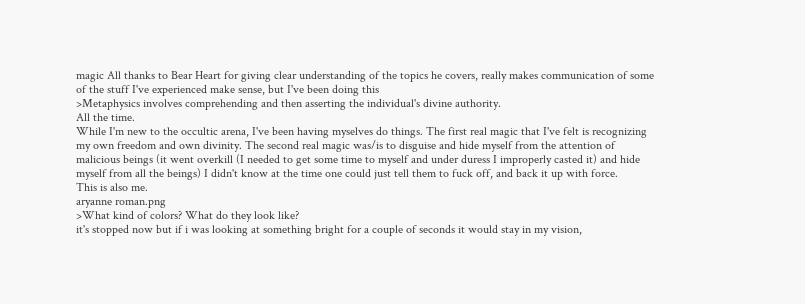magic All thanks to Bear Heart for giving clear understanding of the topics he covers, really makes communication of some of the stuff I've experienced make sense, but I've been doing this
>Metaphysics involves comprehending and then asserting the individual's divine authority.
All the time.
While I'm new to the occultic arena, I've been having myselves do things. The first real magic that I've felt is recognizing my own freedom and own divinity. The second real magic was/is to disguise and hide myself from the attention of malicious beings (it went overkill (I needed to get some time to myself and under duress I improperly casted it) and hide myself from all the beings) I didn't know at the time one could just tell them to fuck off, and back it up with force.
This is also me.
aryanne roman.png
>What kind of colors? What do they look like?
it's stopped now but if i was looking at something bright for a couple of seconds it would stay in my vision,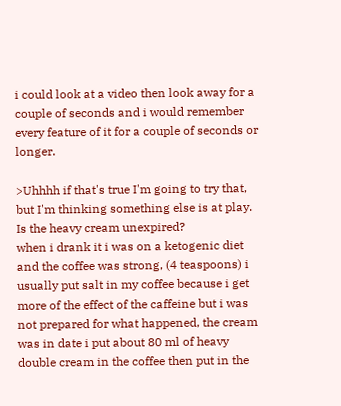i could look at a video then look away for a couple of seconds and i would remember every feature of it for a couple of seconds or longer.

>Uhhhh if that's true I'm going to try that, but I'm thinking something else is at play. Is the heavy cream unexpired?
when i drank it i was on a ketogenic diet and the coffee was strong, (4 teaspoons) i usually put salt in my coffee because i get more of the effect of the caffeine but i was not prepared for what happened, the cream was in date i put about 80 ml of heavy double cream in the coffee then put in the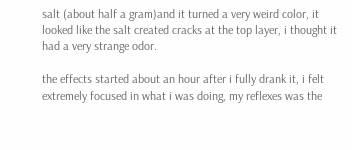salt (about half a gram)and it turned a very weird color, it looked like the salt created cracks at the top layer, i thought it had a very strange odor.

the effects started about an hour after i fully drank it, i felt extremely focused in what i was doing, my reflexes was the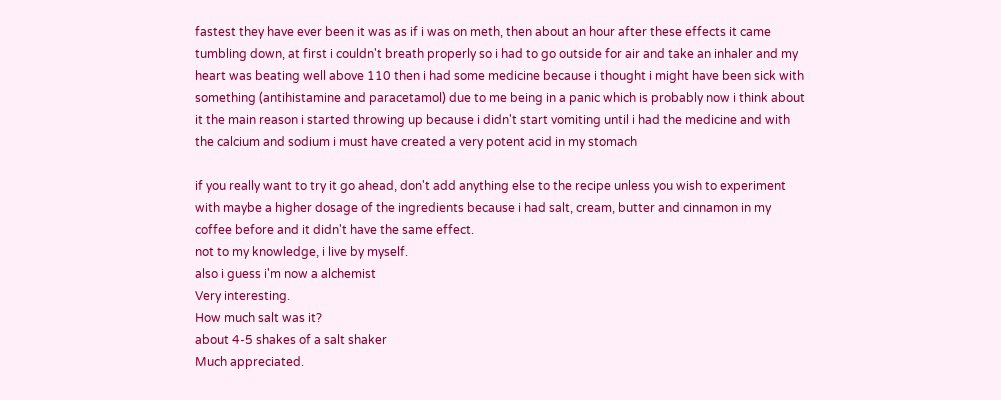fastest they have ever been it was as if i was on meth, then about an hour after these effects it came tumbling down, at first i couldn't breath properly so i had to go outside for air and take an inhaler and my heart was beating well above 110 then i had some medicine because i thought i might have been sick with something (antihistamine and paracetamol) due to me being in a panic which is probably now i think about it the main reason i started throwing up because i didn't start vomiting until i had the medicine and with the calcium and sodium i must have created a very potent acid in my stomach

if you really want to try it go ahead, don't add anything else to the recipe unless you wish to experiment with maybe a higher dosage of the ingredients because i had salt, cream, butter and cinnamon in my coffee before and it didn't have the same effect.
not to my knowledge, i live by myself.
also i guess i'm now a alchemist
Very interesting.
How much salt was it?
about 4-5 shakes of a salt shaker
Much appreciated.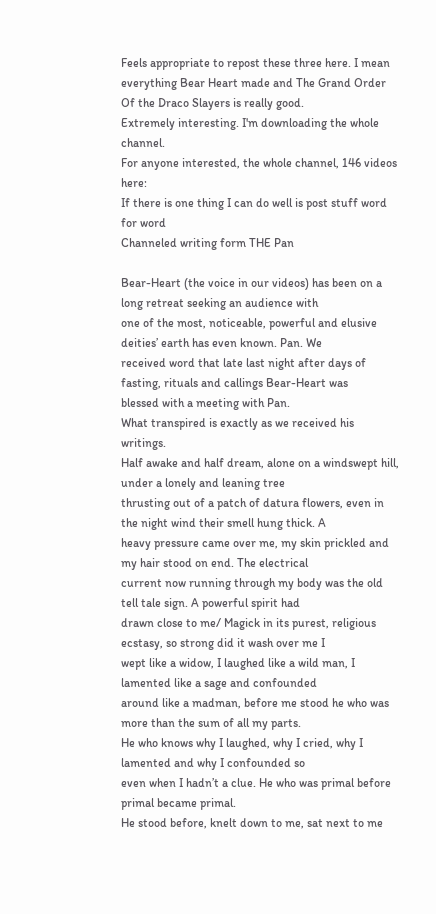Feels appropriate to repost these three here. I mean everything Bear Heart made and The Grand Order Of the Draco Slayers is really good.
Extremely interesting. I'm downloading the whole channel.
For anyone interested, the whole channel, 146 videos here:
If there is one thing I can do well is post stuff word for word
Channeled writing form THE Pan

Bear-Heart (the voice in our videos) has been on a long retreat seeking an audience with
one of the most, noticeable, powerful and elusive deities’ earth has even known. Pan. We
received word that late last night after days of fasting, rituals and callings Bear-Heart was
blessed with a meeting with Pan.
What transpired is exactly as we received his writings.
Half awake and half dream, alone on a windswept hill, under a lonely and leaning tree
thrusting out of a patch of datura flowers, even in the night wind their smell hung thick. A
heavy pressure came over me, my skin prickled and my hair stood on end. The electrical
current now running through my body was the old tell tale sign. A powerful spirit had
drawn close to me/ Magick in its purest, religious ecstasy, so strong did it wash over me I
wept like a widow, I laughed like a wild man, I lamented like a sage and confounded
around like a madman, before me stood he who was more than the sum of all my parts.
He who knows why I laughed, why I cried, why I lamented and why I confounded so
even when I hadn’t a clue. He who was primal before primal became primal.
He stood before, knelt down to me, sat next to me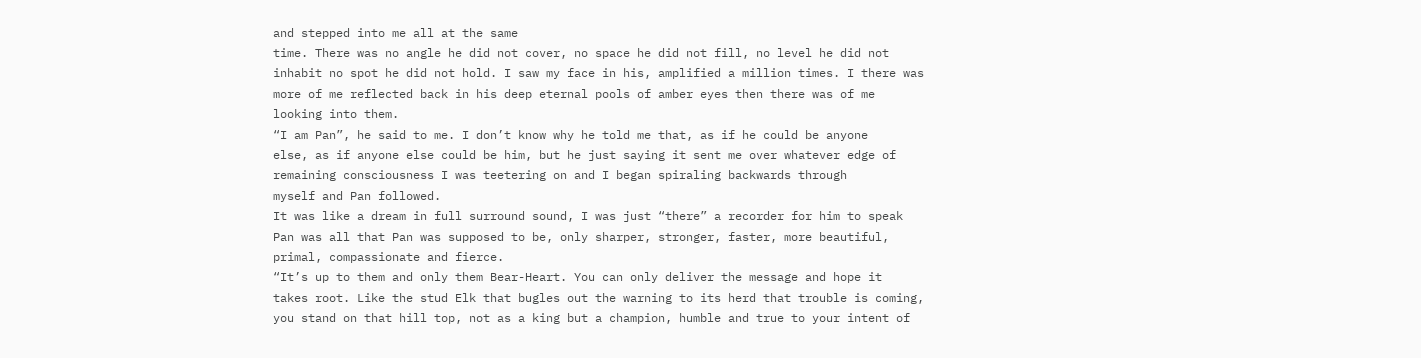and stepped into me all at the same
time. There was no angle he did not cover, no space he did not fill, no level he did not
inhabit no spot he did not hold. I saw my face in his, amplified a million times. I there was
more of me reflected back in his deep eternal pools of amber eyes then there was of me
looking into them.
“I am Pan”, he said to me. I don’t know why he told me that, as if he could be anyone
else, as if anyone else could be him, but he just saying it sent me over whatever edge of
remaining consciousness I was teetering on and I began spiraling backwards through
myself and Pan followed.
It was like a dream in full surround sound, I was just “there” a recorder for him to speak
Pan was all that Pan was supposed to be, only sharper, stronger, faster, more beautiful,
primal, compassionate and fierce.
“It’s up to them and only them Bear-Heart. You can only deliver the message and hope it
takes root. Like the stud Elk that bugles out the warning to its herd that trouble is coming,
you stand on that hill top, not as a king but a champion, humble and true to your intent of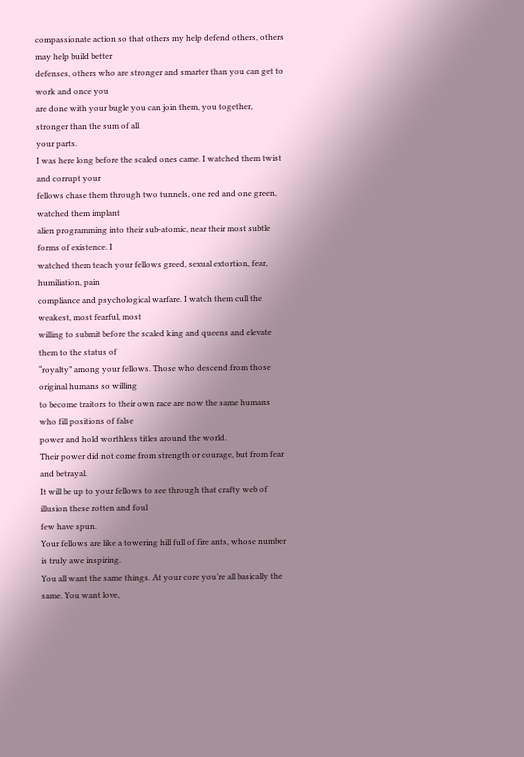compassionate action so that others my help defend others, others may help build better
defenses, others who are stronger and smarter than you can get to work and once you
are done with your bugle you can join them, you together, stronger than the sum of all
your parts.
I was here long before the scaled ones came. I watched them twist and corrupt your
fellows chase them through two tunnels, one red and one green, watched them implant
alien programming into their sub-atomic, near their most subtle forms of existence. I
watched them teach your fellows greed, sexual extortion, fear, humiliation, pain
compliance and psychological warfare. I watch them cull the weakest, most fearful, most
willing to submit before the scaled king and queens and elevate them to the status of
“royalty” among your fellows. Those who descend from those original humans so willing
to become traitors to their own race are now the same humans who fill positions of false
power and hold worthless titles around the world.
Their power did not come from strength or courage, but from fear and betrayal.
It will be up to your fellows to see through that crafty web of illusion these rotten and foul
few have spun.
Your fellows are like a towering hill full of fire ants, whose number is truly awe inspiring.
You all want the same things. At your core you’re all basically the same. You want love,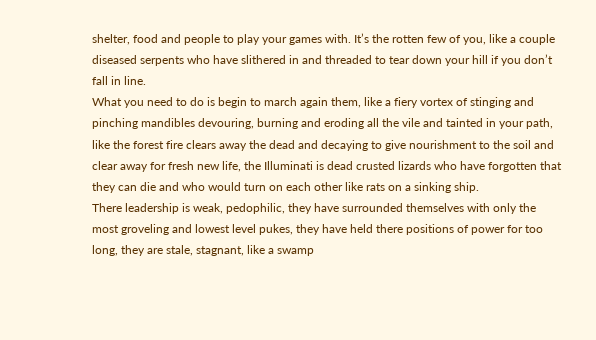shelter, food and people to play your games with. It’s the rotten few of you, like a couple
diseased serpents who have slithered in and threaded to tear down your hill if you don’t
fall in line.
What you need to do is begin to march again them, like a fiery vortex of stinging and
pinching mandibles devouring, burning and eroding all the vile and tainted in your path,
like the forest fire clears away the dead and decaying to give nourishment to the soil and
clear away for fresh new life, the Illuminati is dead crusted lizards who have forgotten that
they can die and who would turn on each other like rats on a sinking ship.
There leadership is weak, pedophilic, they have surrounded themselves with only the
most groveling and lowest level pukes, they have held there positions of power for too
long, they are stale, stagnant, like a swamp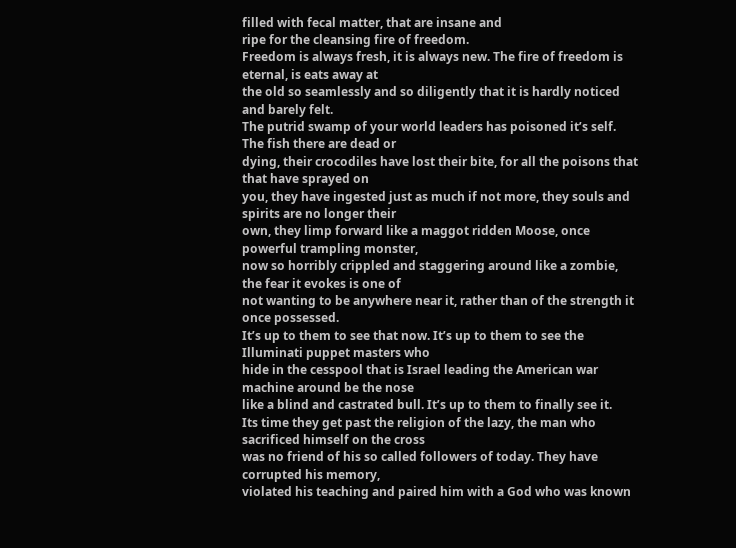filled with fecal matter, that are insane and
ripe for the cleansing fire of freedom.
Freedom is always fresh, it is always new. The fire of freedom is eternal, is eats away at
the old so seamlessly and so diligently that it is hardly noticed and barely felt.
The putrid swamp of your world leaders has poisoned it’s self. The fish there are dead or
dying, their crocodiles have lost their bite, for all the poisons that that have sprayed on
you, they have ingested just as much if not more, they souls and spirits are no longer their
own, they limp forward like a maggot ridden Moose, once powerful trampling monster,
now so horribly crippled and staggering around like a zombie, the fear it evokes is one of
not wanting to be anywhere near it, rather than of the strength it once possessed.
It’s up to them to see that now. It’s up to them to see the Illuminati puppet masters who
hide in the cesspool that is Israel leading the American war machine around be the nose
like a blind and castrated bull. It’s up to them to finally see it.
Its time they get past the religion of the lazy, the man who sacrificed himself on the cross
was no friend of his so called followers of today. They have corrupted his memory,
violated his teaching and paired him with a God who was known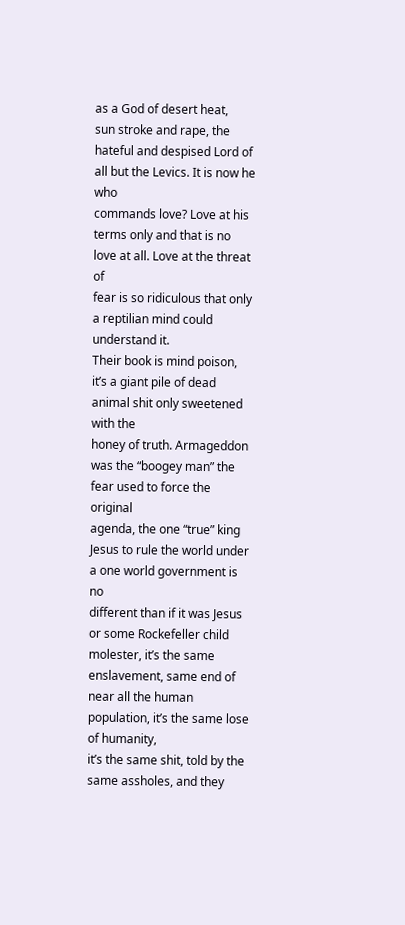as a God of desert heat,
sun stroke and rape, the hateful and despised Lord of all but the Levics. It is now he who
commands love? Love at his terms only and that is no love at all. Love at the threat of
fear is so ridiculous that only a reptilian mind could understand it.
Their book is mind poison, it’s a giant pile of dead animal shit only sweetened with the
honey of truth. Armageddon was the “boogey man” the fear used to force the original
agenda, the one “true” king Jesus to rule the world under a one world government is no
different than if it was Jesus or some Rockefeller child molester, it’s the same
enslavement, same end of near all the human population, it’s the same lose of humanity,
it’s the same shit, told by the same assholes, and they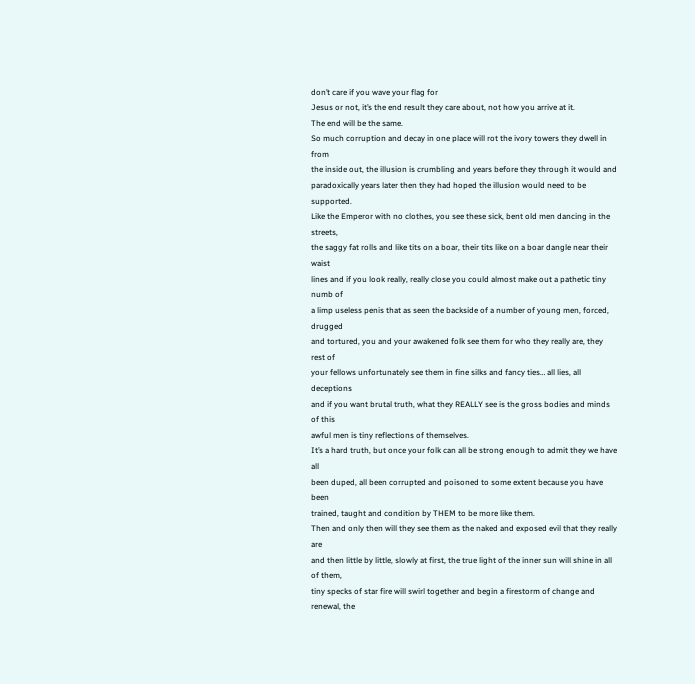don’t care if you wave your flag for
Jesus or not, it’s the end result they care about, not how you arrive at it.
The end will be the same.
So much corruption and decay in one place will rot the ivory towers they dwell in from
the inside out, the illusion is crumbling and years before they through it would and
paradoxically years later then they had hoped the illusion would need to be supported.
Like the Emperor with no clothes, you see these sick, bent old men dancing in the streets,
the saggy fat rolls and like tits on a boar, their tits like on a boar dangle near their waist
lines and if you look really, really close you could almost make out a pathetic tiny numb of
a limp useless penis that as seen the backside of a number of young men, forced, drugged
and tortured, you and your awakened folk see them for who they really are, they rest of
your fellows unfortunately see them in fine silks and fancy ties… all lies, all deceptions
and if you want brutal truth, what they REALLY see is the gross bodies and minds of this
awful men is tiny reflections of themselves.
It’s a hard truth, but once your folk can all be strong enough to admit they we have all
been duped, all been corrupted and poisoned to some extent because you have been
trained, taught and condition by THEM to be more like them.
Then and only then will they see them as the naked and exposed evil that they really are
and then little by little, slowly at first, the true light of the inner sun will shine in all of them,
tiny specks of star fire will swirl together and begin a firestorm of change and renewal, the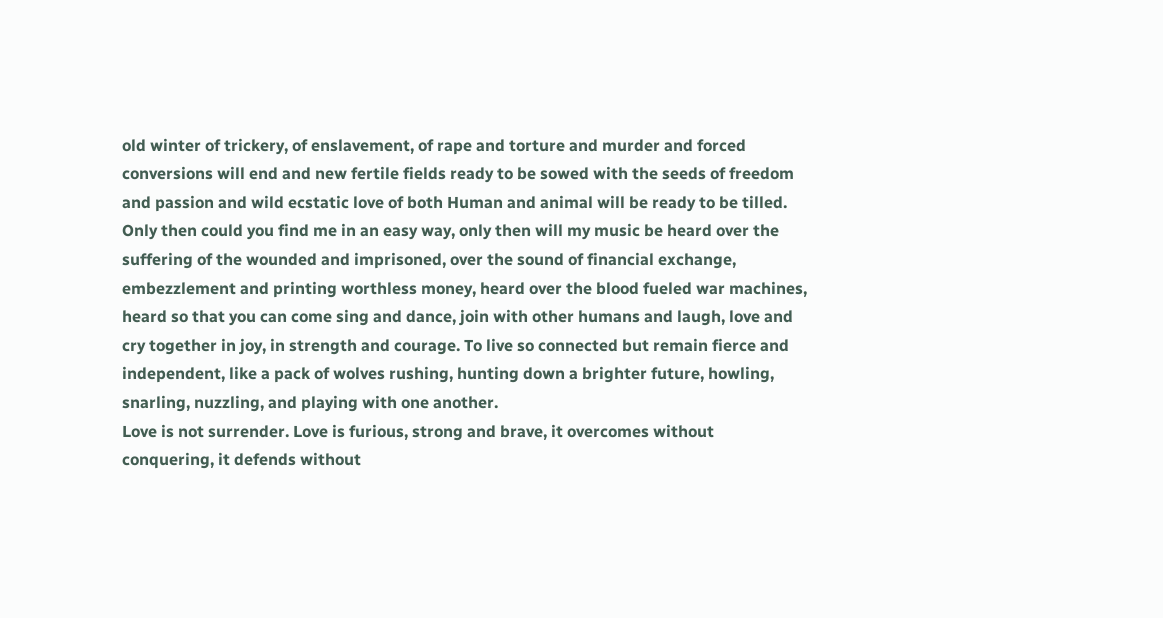old winter of trickery, of enslavement, of rape and torture and murder and forced
conversions will end and new fertile fields ready to be sowed with the seeds of freedom
and passion and wild ecstatic love of both Human and animal will be ready to be tilled.
Only then could you find me in an easy way, only then will my music be heard over the
suffering of the wounded and imprisoned, over the sound of financial exchange,
embezzlement and printing worthless money, heard over the blood fueled war machines,
heard so that you can come sing and dance, join with other humans and laugh, love and
cry together in joy, in strength and courage. To live so connected but remain fierce and
independent, like a pack of wolves rushing, hunting down a brighter future, howling,
snarling, nuzzling, and playing with one another.
Love is not surrender. Love is furious, strong and brave, it overcomes without
conquering, it defends without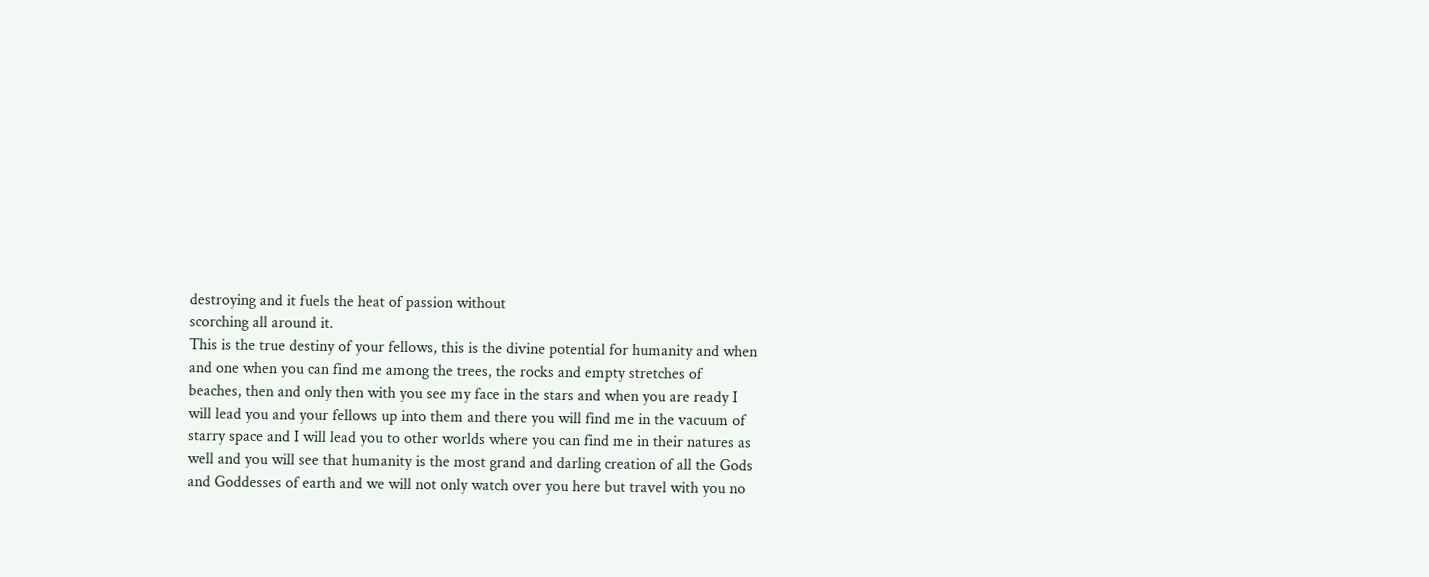destroying and it fuels the heat of passion without
scorching all around it.
This is the true destiny of your fellows, this is the divine potential for humanity and when
and one when you can find me among the trees, the rocks and empty stretches of
beaches, then and only then with you see my face in the stars and when you are ready I
will lead you and your fellows up into them and there you will find me in the vacuum of
starry space and I will lead you to other worlds where you can find me in their natures as
well and you will see that humanity is the most grand and darling creation of all the Gods
and Goddesses of earth and we will not only watch over you here but travel with you no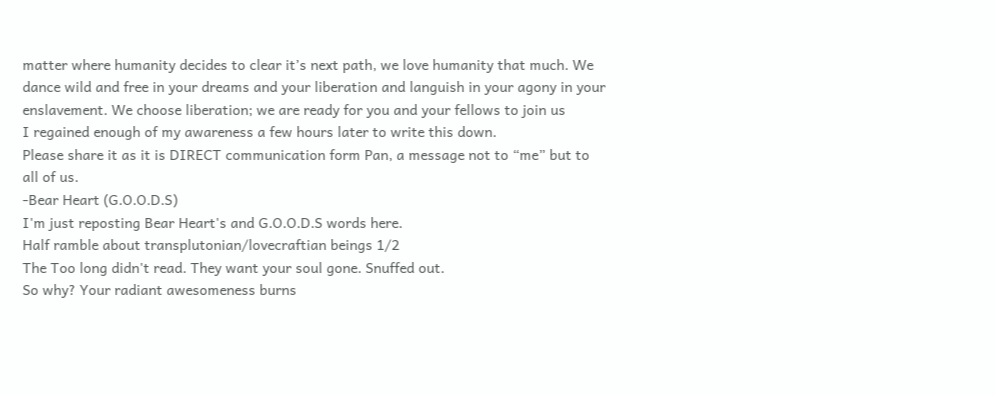matter where humanity decides to clear it’s next path, we love humanity that much. We
dance wild and free in your dreams and your liberation and languish in your agony in your
enslavement. We choose liberation; we are ready for you and your fellows to join us
I regained enough of my awareness a few hours later to write this down.
Please share it as it is DIRECT communication form Pan, a message not to “me” but to
all of us.
-Bear Heart (G.O.O.D.S)
I'm just reposting Bear Heart's and G.O.O.D.S words here.
Half ramble about transplutonian/lovecraftian beings 1/2
The Too long didn't read. They want your soul gone. Snuffed out.
So why? Your radiant awesomeness burns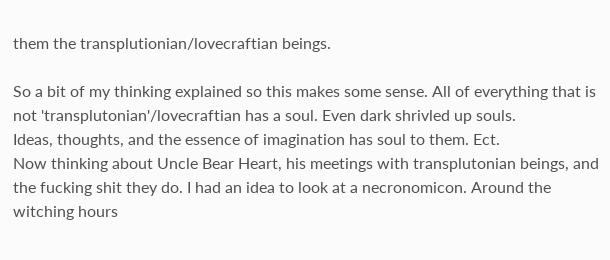them the transplutionian/lovecraftian beings.

So a bit of my thinking explained so this makes some sense. All of everything that is not 'transplutonian'/lovecraftian has a soul. Even dark shrivled up souls.
Ideas, thoughts, and the essence of imagination has soul to them. Ect.
Now thinking about Uncle Bear Heart, his meetings with transplutonian beings, and the fucking shit they do. I had an idea to look at a necronomicon. Around the witching hours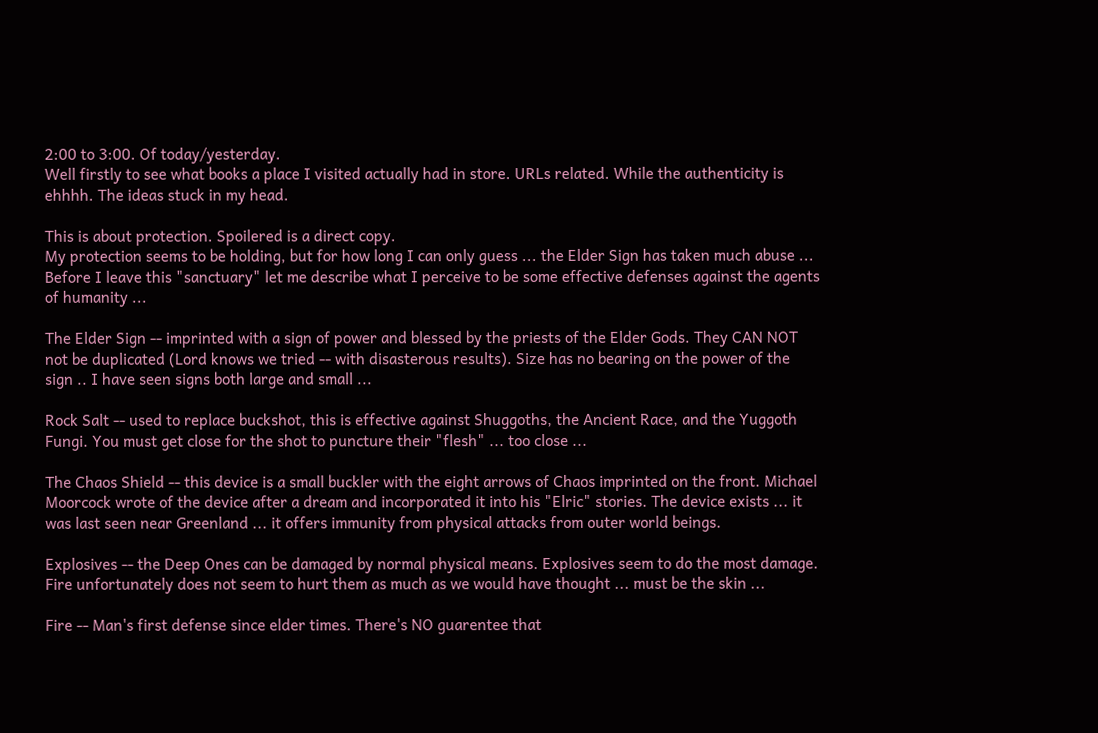2:00 to 3:00. Of today/yesterday.
Well firstly to see what books a place I visited actually had in store. URLs related. While the authenticity is ehhhh. The ideas stuck in my head.

This is about protection. Spoilered is a direct copy.
My protection seems to be holding, but for how long I can only guess ... the Elder Sign has taken much abuse ... Before I leave this "sanctuary" let me describe what I perceive to be some effective defenses against the agents of humanity ...

The Elder Sign -- imprinted with a sign of power and blessed by the priests of the Elder Gods. They CAN NOT not be duplicated (Lord knows we tried -- with disasterous results). Size has no bearing on the power of the sign .. I have seen signs both large and small ...

Rock Salt -- used to replace buckshot, this is effective against Shuggoths, the Ancient Race, and the Yuggoth Fungi. You must get close for the shot to puncture their "flesh" ... too close ...

The Chaos Shield -- this device is a small buckler with the eight arrows of Chaos imprinted on the front. Michael Moorcock wrote of the device after a dream and incorporated it into his "Elric" stories. The device exists ... it was last seen near Greenland ... it offers immunity from physical attacks from outer world beings.

Explosives -- the Deep Ones can be damaged by normal physical means. Explosives seem to do the most damage. Fire unfortunately does not seem to hurt them as much as we would have thought ... must be the skin ...

Fire -- Man's first defense since elder times. There's NO guarentee that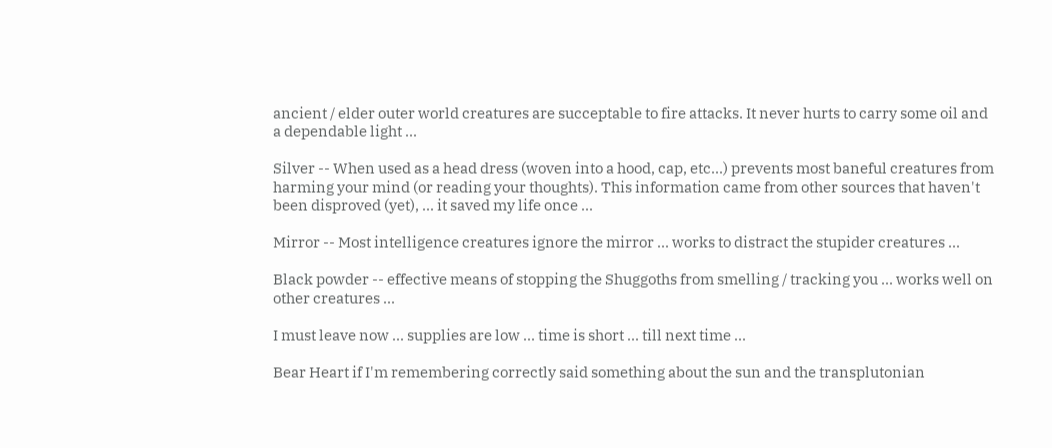ancient / elder outer world creatures are succeptable to fire attacks. It never hurts to carry some oil and a dependable light ...

Silver -- When used as a head dress (woven into a hood, cap, etc...) prevents most baneful creatures from harming your mind (or reading your thoughts). This information came from other sources that haven't been disproved (yet), ... it saved my life once ...

Mirror -- Most intelligence creatures ignore the mirror ... works to distract the stupider creatures ...

Black powder -- effective means of stopping the Shuggoths from smelling / tracking you ... works well on other creatures ...

I must leave now ... supplies are low ... time is short ... till next time ...

Bear Heart if I'm remembering correctly said something about the sun and the transplutonian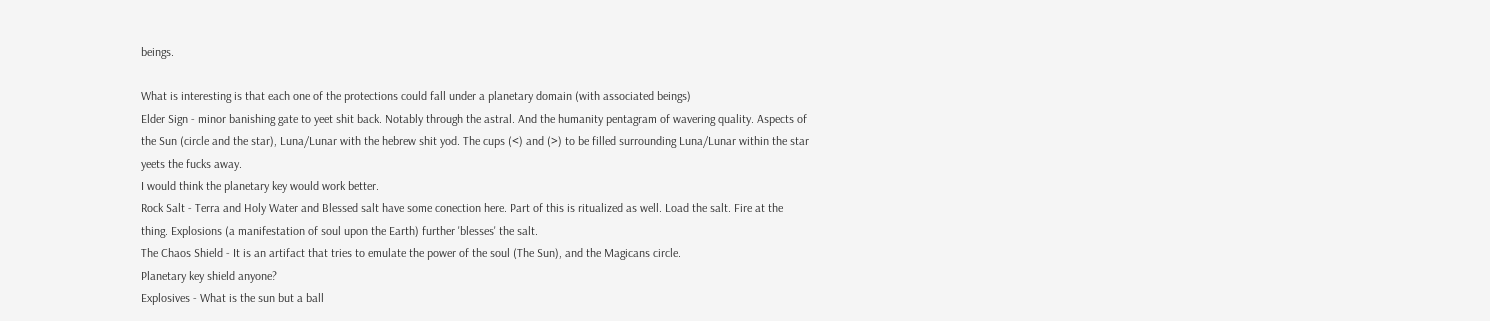beings.

What is interesting is that each one of the protections could fall under a planetary domain (with associated beings)
Elder Sign - minor banishing gate to yeet shit back. Notably through the astral. And the humanity pentagram of wavering quality. Aspects of the Sun (circle and the star), Luna/Lunar with the hebrew shit yod. The cups (<) and (>) to be filled surrounding Luna/Lunar within the star yeets the fucks away.
I would think the planetary key would work better.
Rock Salt - Terra and Holy Water and Blessed salt have some conection here. Part of this is ritualized as well. Load the salt. Fire at the thing. Explosions (a manifestation of soul upon the Earth) further 'blesses' the salt.
The Chaos Shield - It is an artifact that tries to emulate the power of the soul (The Sun), and the Magicans circle.
Planetary key shield anyone?
Explosives - What is the sun but a ball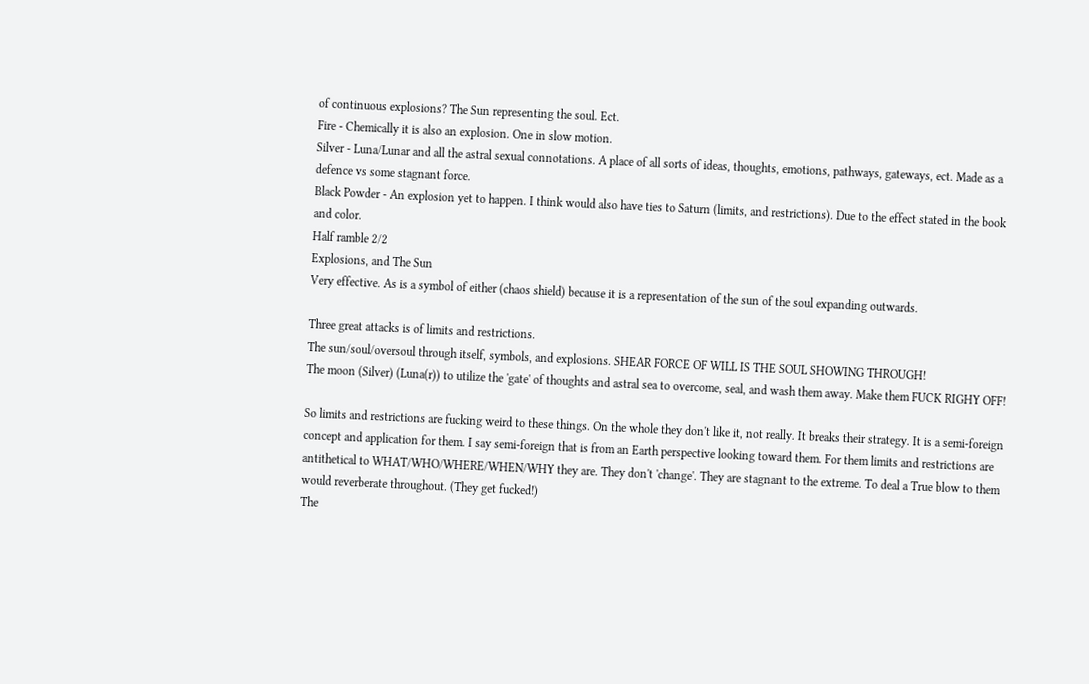of continuous explosions? The Sun representing the soul. Ect.
Fire - Chemically it is also an explosion. One in slow motion.
Silver - Luna/Lunar and all the astral sexual connotations. A place of all sorts of ideas, thoughts, emotions, pathways, gateways, ect. Made as a defence vs some stagnant force.
Black Powder - An explosion yet to happen. I think would also have ties to Saturn (limits, and restrictions). Due to the effect stated in the book and color.
Half ramble 2/2
Explosions, and The Sun
Very effective. As is a symbol of either (chaos shield) because it is a representation of the sun of the soul expanding outwards.

Three great attacks is of limits and restrictions.
The sun/soul/oversoul through itself, symbols, and explosions. SHEAR FORCE OF WILL IS THE SOUL SHOWING THROUGH!
The moon (Silver) (Luna(r)) to utilize the 'gate' of thoughts and astral sea to overcome, seal, and wash them away. Make them FUCK RIGHY OFF!

So limits and restrictions are fucking weird to these things. On the whole they don't like it, not really. It breaks their strategy. It is a semi-foreign concept and application for them. I say semi-foreign that is from an Earth perspective looking toward them. For them limits and restrictions are antithetical to WHAT/WHO/WHERE/WHEN/WHY they are. They don't 'change'. They are stagnant to the extreme. To deal a True blow to them would reverberate throughout. (They get fucked!)
The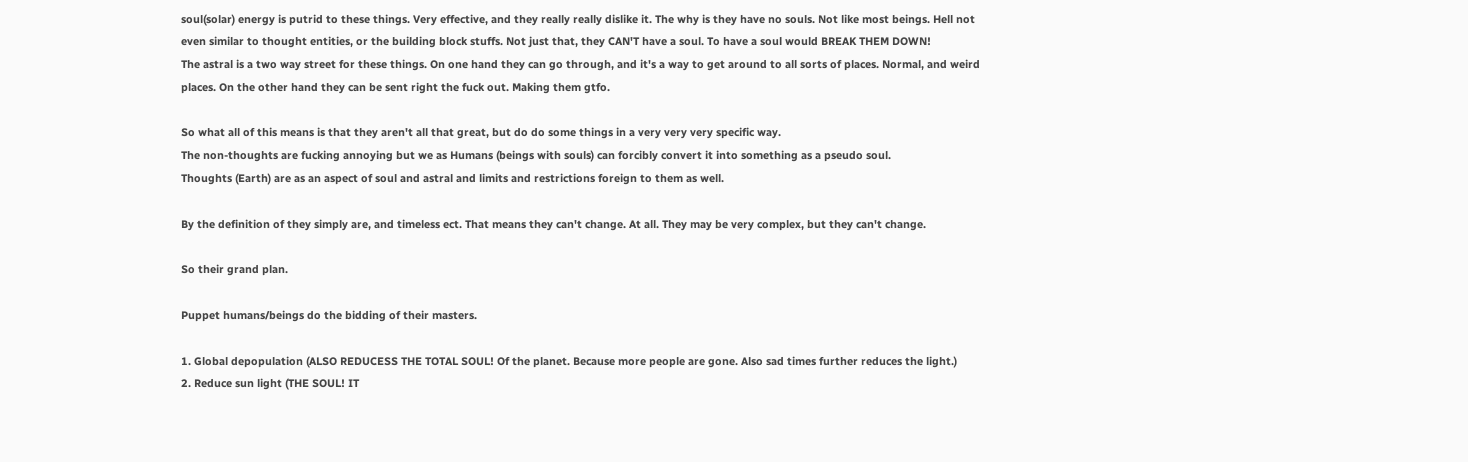soul(solar) energy is putrid to these things. Very effective, and they really really dislike it. The why is they have no souls. Not like most beings. Hell not even similar to thought entities, or the building block stuffs. Not just that, they CAN'T have a soul. To have a soul would BREAK THEM DOWN!
The astral is a two way street for these things. On one hand they can go through, and it's a way to get around to all sorts of places. Normal, and weird places. On the other hand they can be sent right the fuck out. Making them gtfo.

So what all of this means is that they aren't all that great, but do do some things in a very very very specific way.
The non-thoughts are fucking annoying but we as Humans (beings with souls) can forcibly convert it into something as a pseudo soul.
Thoughts (Earth) are as an aspect of soul and astral and limits and restrictions foreign to them as well.

By the definition of they simply are, and timeless ect. That means they can't change. At all. They may be very complex, but they can't change.

So their grand plan.

Puppet humans/beings do the bidding of their masters.

1. Global depopulation (ALSO REDUCESS THE TOTAL SOUL! Of the planet. Because more people are gone. Also sad times further reduces the light.)
2. Reduce sun light (THE SOUL! IT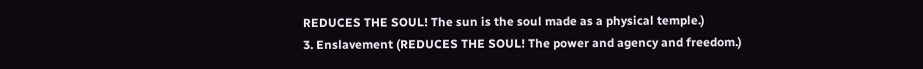REDUCES THE SOUL! The sun is the soul made as a physical temple.)
3. Enslavement (REDUCES THE SOUL! The power and agency and freedom.)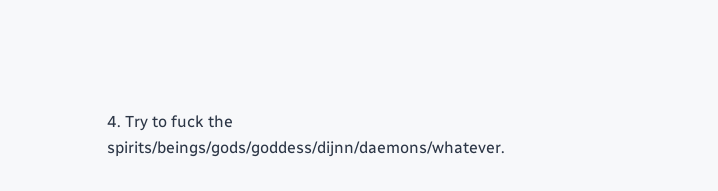4. Try to fuck the spirits/beings/gods/goddess/dijnn/daemons/whatever.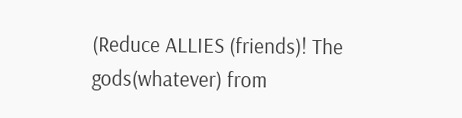(Reduce ALLIES (friends)! The gods(whatever) from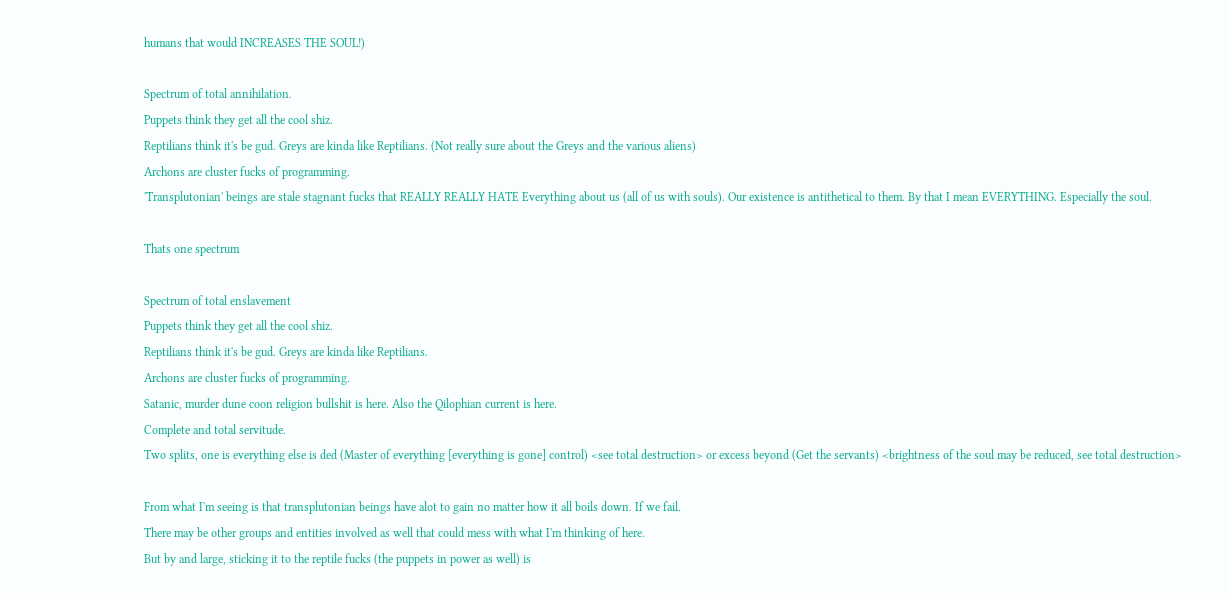humans that would INCREASES THE SOUL!)

Spectrum of total annihilation.
Puppets think they get all the cool shiz.
Reptilians think it's be gud. Greys are kinda like Reptilians. (Not really sure about the Greys and the various aliens)
Archons are cluster fucks of programming.
'Transplutonian' beings are stale stagnant fucks that REALLY REALLY HATE Everything about us (all of us with souls). Our existence is antithetical to them. By that I mean EVERYTHING. Especially the soul.

Thats one spectrum

Spectrum of total enslavement
Puppets think they get all the cool shiz.
Reptilians think it's be gud. Greys are kinda like Reptilians.
Archons are cluster fucks of programming.
Satanic, murder dune coon religion bullshit is here. Also the Qilophian current is here.
Complete and total servitude.
Two splits, one is everything else is ded (Master of everything [everything is gone] control) <see total destruction> or excess beyond (Get the servants) <brightness of the soul may be reduced, see total destruction>

From what I'm seeing is that transplutonian beings have alot to gain no matter how it all boils down. If we fail.
There may be other groups and entities involved as well that could mess with what I'm thinking of here.
But by and large, sticking it to the reptile fucks (the puppets in power as well) is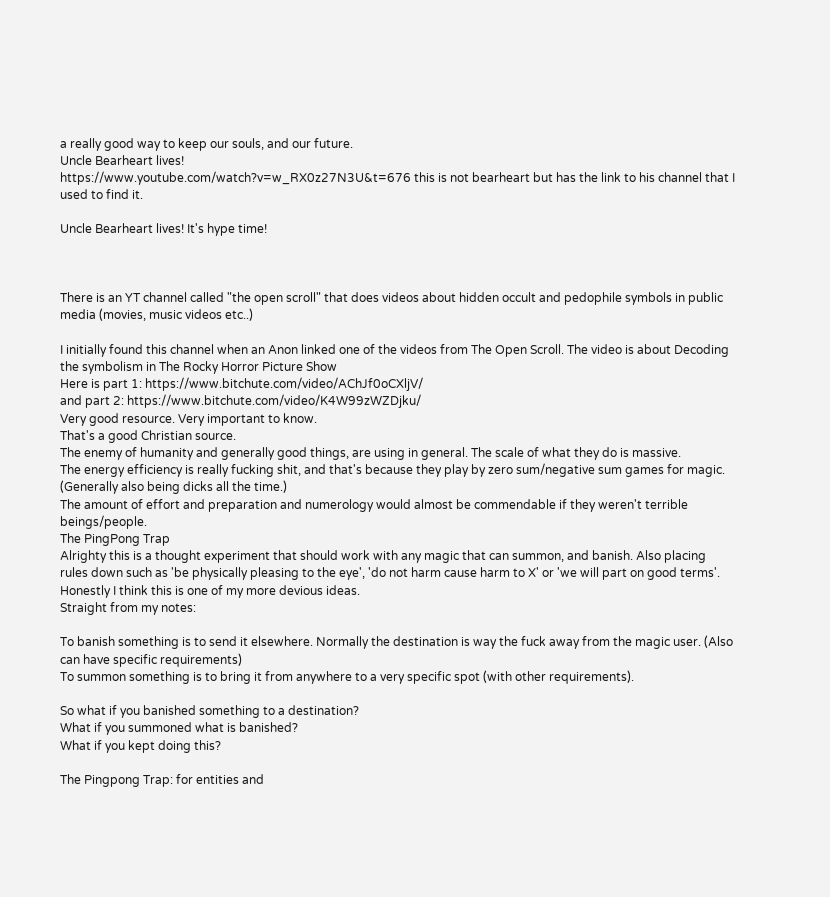a really good way to keep our souls, and our future.
Uncle Bearheart lives!
https://www.youtube.com/watch?v=w_RX0z27N3U&t=676 this is not bearheart but has the link to his channel that I used to find it.

Uncle Bearheart lives! It's hype time!



There is an YT channel called "the open scroll" that does videos about hidden occult and pedophile symbols in public media (movies, music videos etc..)

I initially found this channel when an Anon linked one of the videos from The Open Scroll. The video is about Decoding the symbolism in The Rocky Horror Picture Show
Here is part 1: https://www.bitchute.com/video/AChJf0oCXljV/
and part 2: https://www.bitchute.com/video/K4W99zWZDjku/
Very good resource. Very important to know.
That's a good Christian source.
The enemy of humanity and generally good things, are using in general. The scale of what they do is massive.
The energy efficiency is really fucking shit, and that's because they play by zero sum/negative sum games for magic. (Generally also being dicks all the time.)
The amount of effort and preparation and numerology would almost be commendable if they weren't terrible beings/people.
The PingPong Trap
Alrighty this is a thought experiment that should work with any magic that can summon, and banish. Also placing rules down such as 'be physically pleasing to the eye', 'do not harm cause harm to X' or 'we will part on good terms'. Honestly I think this is one of my more devious ideas.
Straight from my notes:

To banish something is to send it elsewhere. Normally the destination is way the fuck away from the magic user. (Also can have specific requirements)
To summon something is to bring it from anywhere to a very specific spot (with other requirements).

So what if you banished something to a destination?
What if you summoned what is banished?
What if you kept doing this?

The Pingpong Trap: for entities and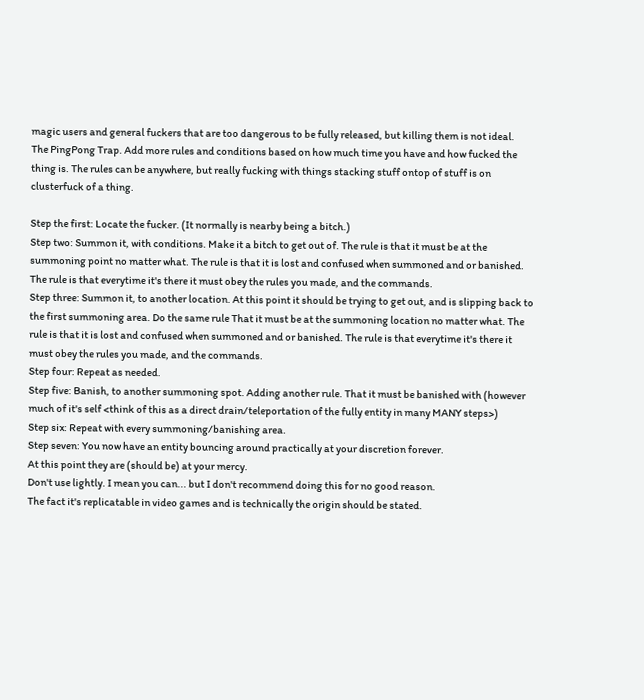magic users and general fuckers that are too dangerous to be fully released, but killing them is not ideal.
The PingPong Trap. Add more rules and conditions based on how much time you have and how fucked the thing is. The rules can be anywhere, but really fucking with things stacking stuff ontop of stuff is on clusterfuck of a thing.

Step the first: Locate the fucker. (It normally is nearby being a bitch.)
Step two: Summon it, with conditions. Make it a bitch to get out of. The rule is that it must be at the summoning point no matter what. The rule is that it is lost and confused when summoned and or banished. The rule is that everytime it's there it must obey the rules you made, and the commands.
Step three: Summon it, to another location. At this point it should be trying to get out, and is slipping back to the first summoning area. Do the same rule That it must be at the summoning location no matter what. The rule is that it is lost and confused when summoned and or banished. The rule is that everytime it's there it must obey the rules you made, and the commands.
Step four: Repeat as needed.
Step five: Banish, to another summoning spot. Adding another rule. That it must be banished with (however much of it's self <think of this as a direct drain/teleportation of the fully entity in many MANY steps>)
Step six: Repeat with every summoning/banishing area.
Step seven: You now have an entity bouncing around practically at your discretion forever.
At this point they are (should be) at your mercy.
Don't use lightly. I mean you can... but I don't recommend doing this for no good reason.
The fact it's replicatable in video games and is technically the origin should be stated.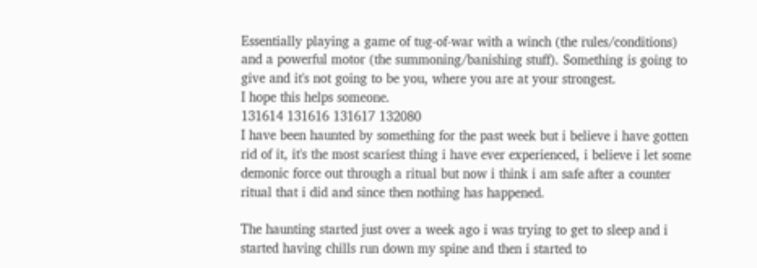Essentially playing a game of tug-of-war with a winch (the rules/conditions) and a powerful motor (the summoning/banishing stuff). Something is going to give and it's not going to be you, where you are at your strongest.
I hope this helps someone.
131614 131616 131617 132080
I have been haunted by something for the past week but i believe i have gotten rid of it, it's the most scariest thing i have ever experienced, i believe i let some demonic force out through a ritual but now i think i am safe after a counter ritual that i did and since then nothing has happened.

The haunting started just over a week ago i was trying to get to sleep and i started having chills run down my spine and then i started to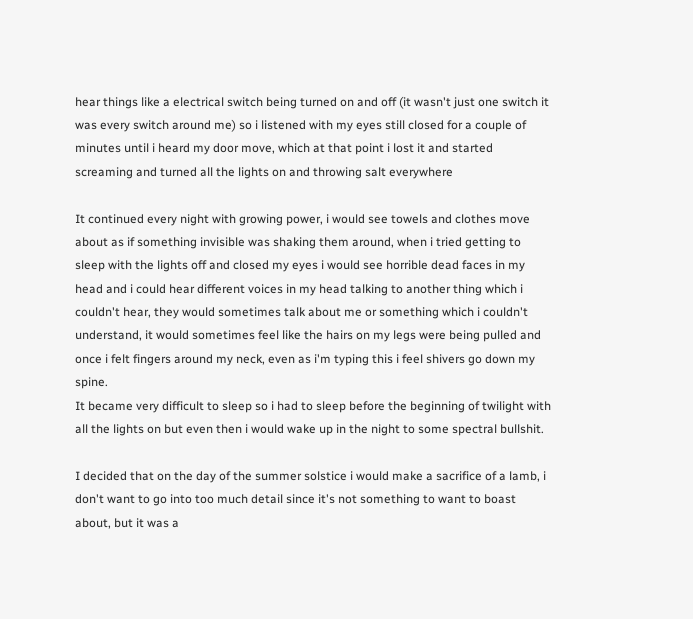hear things like a electrical switch being turned on and off (it wasn't just one switch it was every switch around me) so i listened with my eyes still closed for a couple of minutes until i heard my door move, which at that point i lost it and started screaming and turned all the lights on and throwing salt everywhere

It continued every night with growing power, i would see towels and clothes move about as if something invisible was shaking them around, when i tried getting to sleep with the lights off and closed my eyes i would see horrible dead faces in my head and i could hear different voices in my head talking to another thing which i couldn't hear, they would sometimes talk about me or something which i couldn't understand, it would sometimes feel like the hairs on my legs were being pulled and once i felt fingers around my neck, even as i'm typing this i feel shivers go down my spine.
It became very difficult to sleep so i had to sleep before the beginning of twilight with all the lights on but even then i would wake up in the night to some spectral bullshit.

I decided that on the day of the summer solstice i would make a sacrifice of a lamb, i don't want to go into too much detail since it's not something to want to boast about, but it was a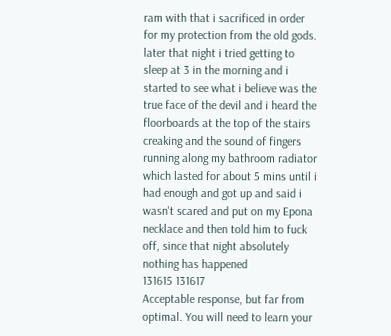ram with that i sacrificed in order for my protection from the old gods.
later that night i tried getting to sleep at 3 in the morning and i started to see what i believe was the true face of the devil and i heard the floorboards at the top of the stairs creaking and the sound of fingers running along my bathroom radiator which lasted for about 5 mins until i had enough and got up and said i wasn't scared and put on my Epona necklace and then told him to fuck off, since that night absolutely nothing has happened
131615 131617
Acceptable response, but far from optimal. You will need to learn your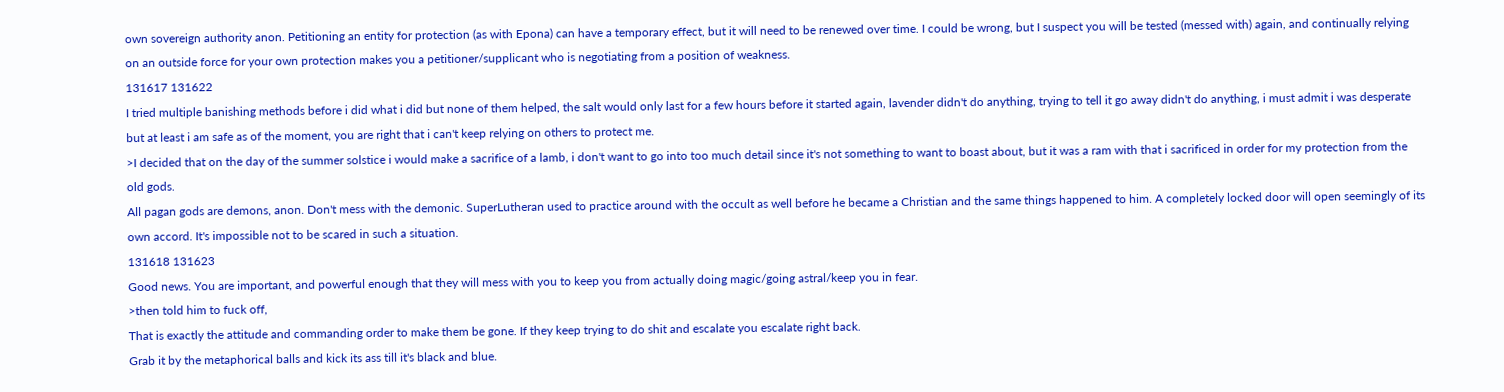own sovereign authority anon. Petitioning an entity for protection (as with Epona) can have a temporary effect, but it will need to be renewed over time. I could be wrong, but I suspect you will be tested (messed with) again, and continually relying on an outside force for your own protection makes you a petitioner/supplicant who is negotiating from a position of weakness.
131617 131622
I tried multiple banishing methods before i did what i did but none of them helped, the salt would only last for a few hours before it started again, lavender didn't do anything, trying to tell it go away didn't do anything, i must admit i was desperate but at least i am safe as of the moment, you are right that i can't keep relying on others to protect me.
>I decided that on the day of the summer solstice i would make a sacrifice of a lamb, i don't want to go into too much detail since it's not something to want to boast about, but it was a ram with that i sacrificed in order for my protection from the old gods.
All pagan gods are demons, anon. Don't mess with the demonic. SuperLutheran used to practice around with the occult as well before he became a Christian and the same things happened to him. A completely locked door will open seemingly of its own accord. It's impossible not to be scared in such a situation.
131618 131623
Good news. You are important, and powerful enough that they will mess with you to keep you from actually doing magic/going astral/keep you in fear.
>then told him to fuck off,
That is exactly the attitude and commanding order to make them be gone. If they keep trying to do shit and escalate you escalate right back.
Grab it by the metaphorical balls and kick its ass till it's black and blue.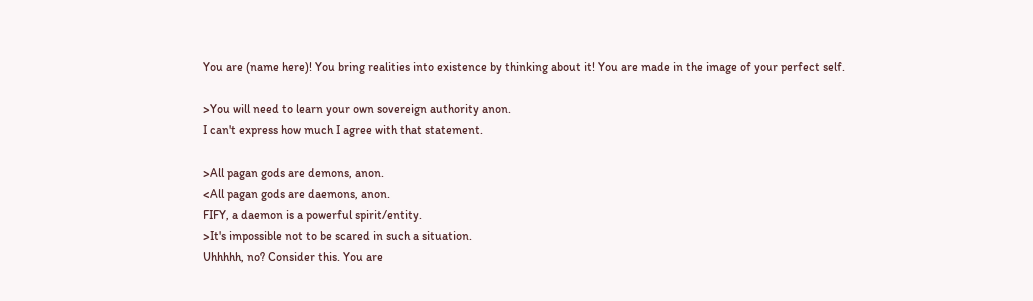You are (name here)! You bring realities into existence by thinking about it! You are made in the image of your perfect self.

>You will need to learn your own sovereign authority anon.
I can't express how much I agree with that statement.

>All pagan gods are demons, anon.
<All pagan gods are daemons, anon.
FIFY, a daemon is a powerful spirit/entity.
>It's impossible not to be scared in such a situation.
Uhhhhh, no? Consider this. You are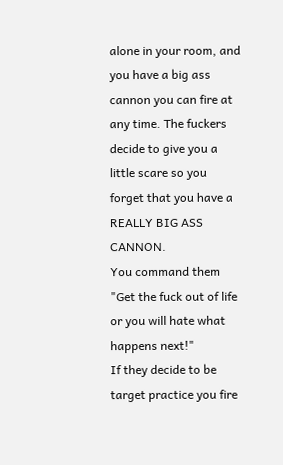alone in your room, and you have a big ass cannon you can fire at any time. The fuckers decide to give you a little scare so you forget that you have a REALLY BIG ASS CANNON.
You command them "Get the fuck out of life or you will hate what happens next!"
If they decide to be target practice you fire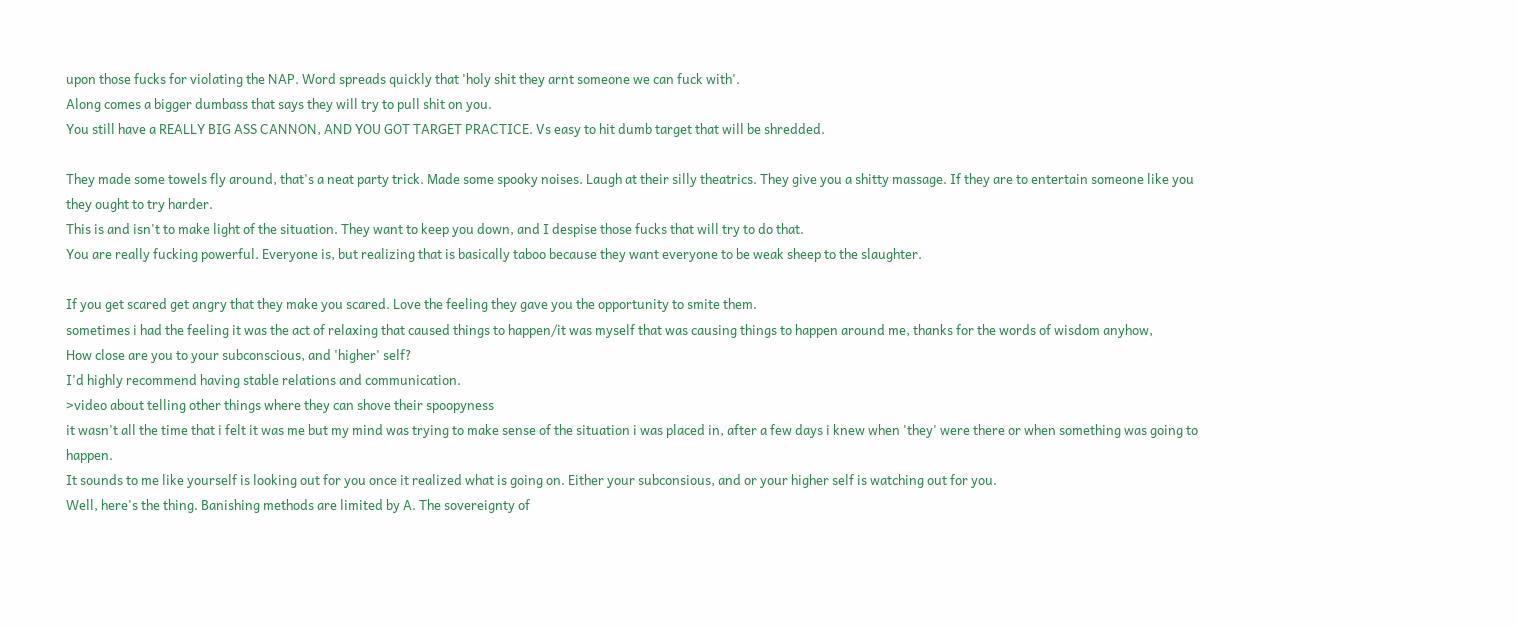upon those fucks for violating the NAP. Word spreads quickly that 'holy shit they arnt someone we can fuck with'.
Along comes a bigger dumbass that says they will try to pull shit on you.
You still have a REALLY BIG ASS CANNON, AND YOU GOT TARGET PRACTICE. Vs easy to hit dumb target that will be shredded.

They made some towels fly around, that's a neat party trick. Made some spooky noises. Laugh at their silly theatrics. They give you a shitty massage. If they are to entertain someone like you they ought to try harder.
This is and isn't to make light of the situation. They want to keep you down, and I despise those fucks that will try to do that.
You are really fucking powerful. Everyone is, but realizing that is basically taboo because they want everyone to be weak sheep to the slaughter.

If you get scared get angry that they make you scared. Love the feeling they gave you the opportunity to smite them.
sometimes i had the feeling it was the act of relaxing that caused things to happen/it was myself that was causing things to happen around me, thanks for the words of wisdom anyhow,
How close are you to your subconscious, and 'higher' self?
I'd highly recommend having stable relations and communication.
>video about telling other things where they can shove their spoopyness
it wasn't all the time that i felt it was me but my mind was trying to make sense of the situation i was placed in, after a few days i knew when 'they' were there or when something was going to happen.
It sounds to me like yourself is looking out for you once it realized what is going on. Either your subconsious, and or your higher self is watching out for you.
Well, here's the thing. Banishing methods are limited by A. The sovereignty of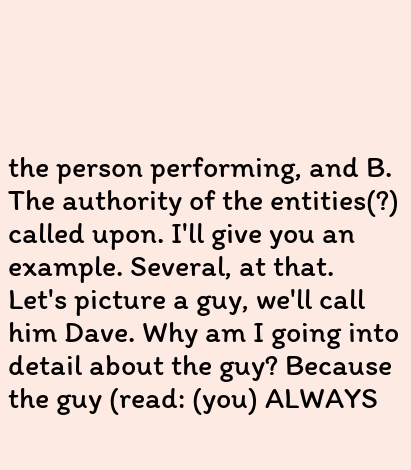the person performing, and B. The authority of the entities(?) called upon. I'll give you an example. Several, at that.
Let's picture a guy, we'll call him Dave. Why am I going into detail about the guy? Because the guy (read: (you) ALWAYS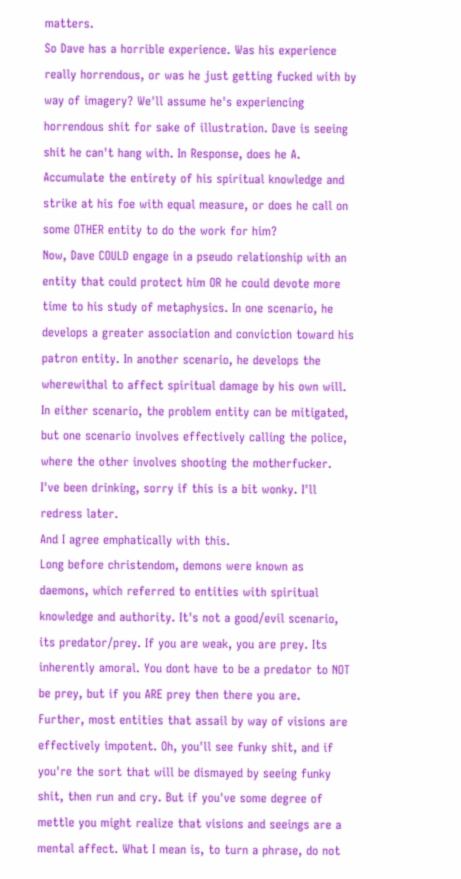matters.
So Dave has a horrible experience. Was his experience really horrendous, or was he just getting fucked with by way of imagery? We'll assume he's experiencing horrendous shit for sake of illustration. Dave is seeing shit he can't hang with. In Response, does he A. Accumulate the entirety of his spiritual knowledge and strike at his foe with equal measure, or does he call on some OTHER entity to do the work for him?
Now, Dave COULD engage in a pseudo relationship with an entity that could protect him OR he could devote more time to his study of metaphysics. In one scenario, he develops a greater association and conviction toward his patron entity. In another scenario, he develops the wherewithal to affect spiritual damage by his own will.
In either scenario, the problem entity can be mitigated, but one scenario involves effectively calling the police, where the other involves shooting the motherfucker.
I've been drinking, sorry if this is a bit wonky. I'll redress later.
And I agree emphatically with this.
Long before christendom, demons were known as daemons, which referred to entities with spiritual knowledge and authority. It's not a good/evil scenario, its predator/prey. If you are weak, you are prey. Its inherently amoral. You dont have to be a predator to NOT be prey, but if you ARE prey then there you are.
Further, most entities that assail by way of visions are effectively impotent. Oh, you'll see funky shit, and if you're the sort that will be dismayed by seeing funky shit, then run and cry. But if you've some degree of mettle you might realize that visions and seeings are a mental affect. What I mean is, to turn a phrase, do not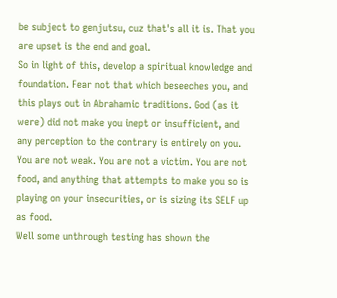be subject to genjutsu, cuz that's all it is. That you are upset is the end and goal.
So in light of this, develop a spiritual knowledge and foundation. Fear not that which beseeches you, and this plays out in Abrahamic traditions. God (as it were) did not make you inept or insufficient, and any perception to the contrary is entirely on you. You are not weak. You are not a victim. You are not food, and anything that attempts to make you so is playing on your insecurities, or is sizing its SELF up as food.
Well some unthrough testing has shown the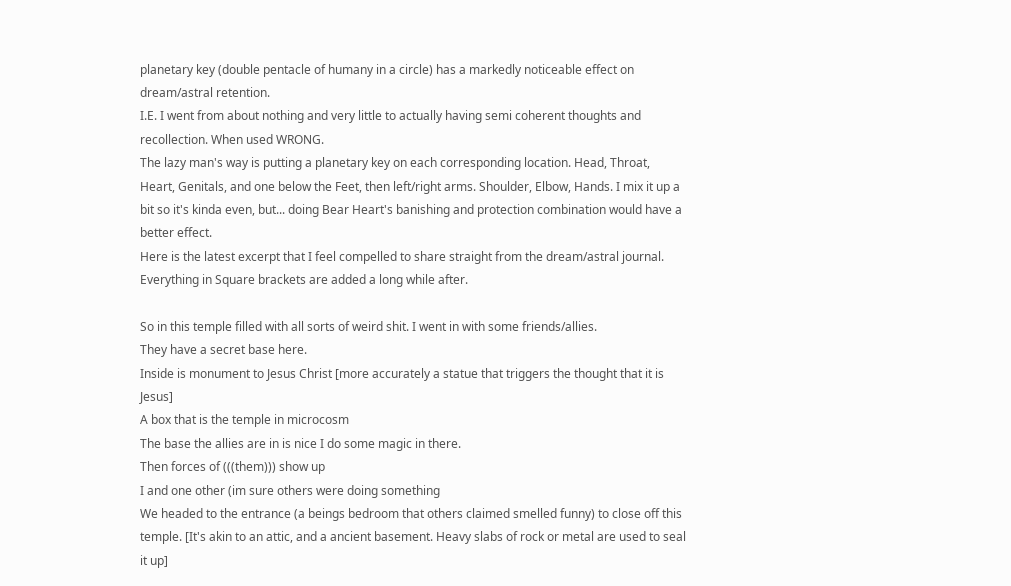planetary key (double pentacle of humany in a circle) has a markedly noticeable effect on dream/astral retention.
I.E. I went from about nothing and very little to actually having semi coherent thoughts and recollection. When used WRONG.
The lazy man's way is putting a planetary key on each corresponding location. Head, Throat, Heart, Genitals, and one below the Feet, then left/right arms. Shoulder, Elbow, Hands. I mix it up a bit so it's kinda even, but... doing Bear Heart's banishing and protection combination would have a better effect.
Here is the latest excerpt that I feel compelled to share straight from the dream/astral journal.
Everything in Square brackets are added a long while after.

So in this temple filled with all sorts of weird shit. I went in with some friends/allies.
They have a secret base here.
Inside is monument to Jesus Christ [more accurately a statue that triggers the thought that it is Jesus]
A box that is the temple in microcosm
The base the allies are in is nice I do some magic in there.
Then forces of (((them))) show up
I and one other (im sure others were doing something
We headed to the entrance (a beings bedroom that others claimed smelled funny) to close off this temple. [It's akin to an attic, and a ancient basement. Heavy slabs of rock or metal are used to seal it up]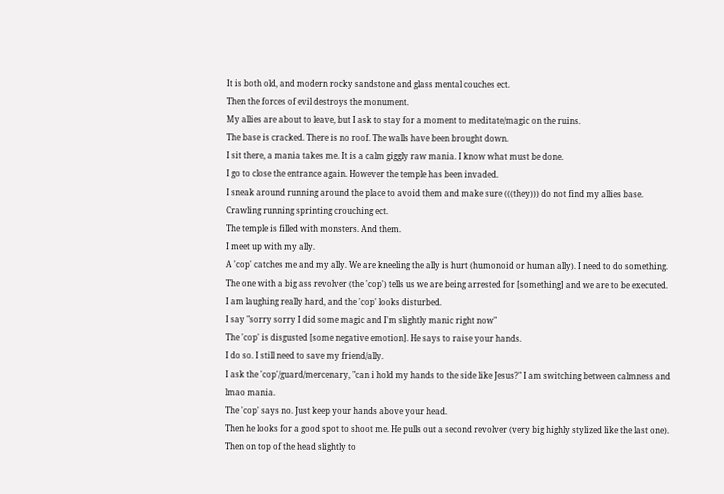It is both old, and modern rocky sandstone and glass mental couches ect.
Then the forces of evil destroys the monument.
My allies are about to leave, but I ask to stay for a moment to meditate/magic on the ruins.
The base is cracked. There is no roof. The walls have been brought down.
I sit there, a mania takes me. It is a calm giggly raw mania. I know what must be done.
I go to close the entrance again. However the temple has been invaded.
I sneak around running around the place to avoid them and make sure (((they))) do not find my allies base. Crawling running sprinting crouching ect.
The temple is filled with monsters. And them.
I meet up with my ally.
A 'cop' catches me and my ally. We are kneeling the ally is hurt (humonoid or human ally). I need to do something.
The one with a big ass revolver (the 'cop') tells us we are being arrested for [something] and we are to be executed.
I am laughing really hard, and the 'cop' looks disturbed.
I say "sorry sorry I did some magic and I'm slightly manic right now"
The 'cop' is disgusted [some negative emotion]. He says to raise your hands.
I do so. I still need to save my friend/ally.
I ask the 'cop'/guard/mercenary, "can i hold my hands to the side like Jesus?" I am switching between calmness and lmao mania.
The 'cop' says no. Just keep your hands above your head.
Then he looks for a good spot to shoot me. He pulls out a second revolver (very big highly stylized like the last one).
Then on top of the head slightly to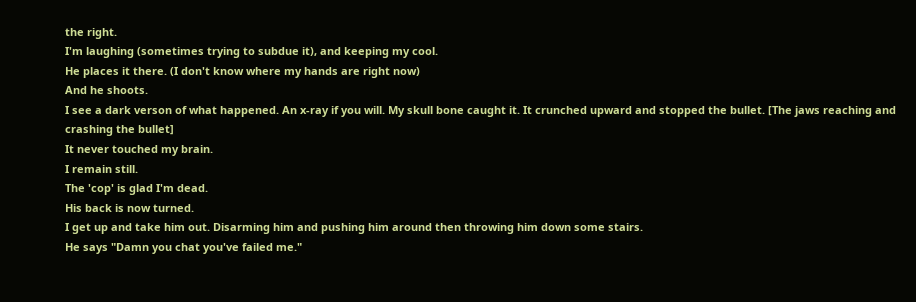the right.
I'm laughing (sometimes trying to subdue it), and keeping my cool.
He places it there. (I don't know where my hands are right now)
And he shoots.
I see a dark verson of what happened. An x-ray if you will. My skull bone caught it. It crunched upward and stopped the bullet. [The jaws reaching and crashing the bullet]
It never touched my brain.
I remain still.
The 'cop' is glad I'm dead.
His back is now turned.
I get up and take him out. Disarming him and pushing him around then throwing him down some stairs.
He says "Damn you chat you've failed me."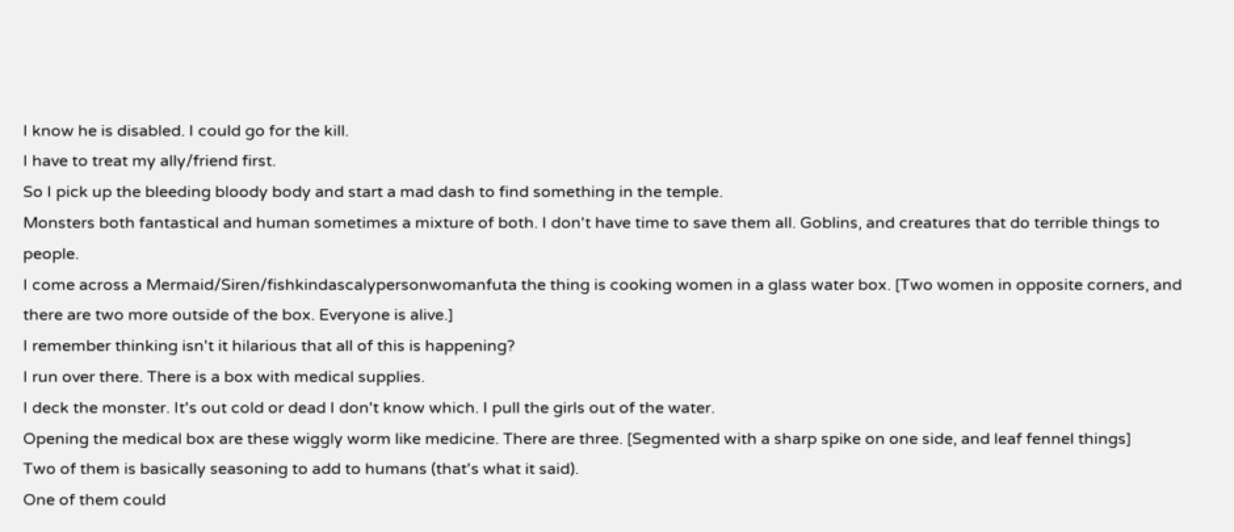I know he is disabled. I could go for the kill.
I have to treat my ally/friend first.
So I pick up the bleeding bloody body and start a mad dash to find something in the temple.
Monsters both fantastical and human sometimes a mixture of both. I don't have time to save them all. Goblins, and creatures that do terrible things to people.
I come across a Mermaid/Siren/fishkindascalypersonwomanfuta the thing is cooking women in a glass water box. [Two women in opposite corners, and there are two more outside of the box. Everyone is alive.]
I remember thinking isn't it hilarious that all of this is happening?
I run over there. There is a box with medical supplies.
I deck the monster. It's out cold or dead I don't know which. I pull the girls out of the water.
Opening the medical box are these wiggly worm like medicine. There are three. [Segmented with a sharp spike on one side, and leaf fennel things]
Two of them is basically seasoning to add to humans (that's what it said).
One of them could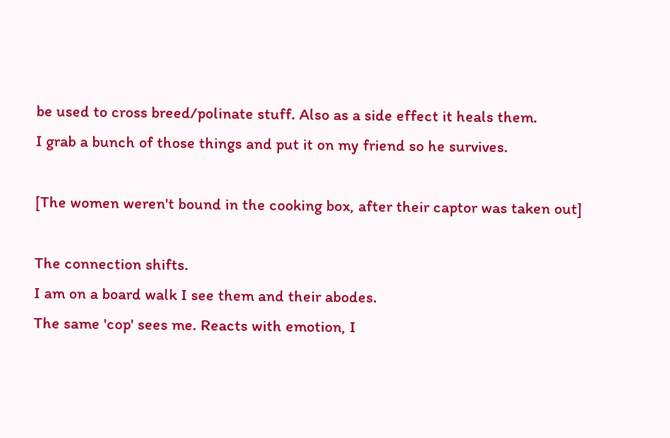be used to cross breed/polinate stuff. Also as a side effect it heals them.
I grab a bunch of those things and put it on my friend so he survives.

[The women weren't bound in the cooking box, after their captor was taken out]

The connection shifts.
I am on a board walk I see them and their abodes.
The same 'cop' sees me. Reacts with emotion, I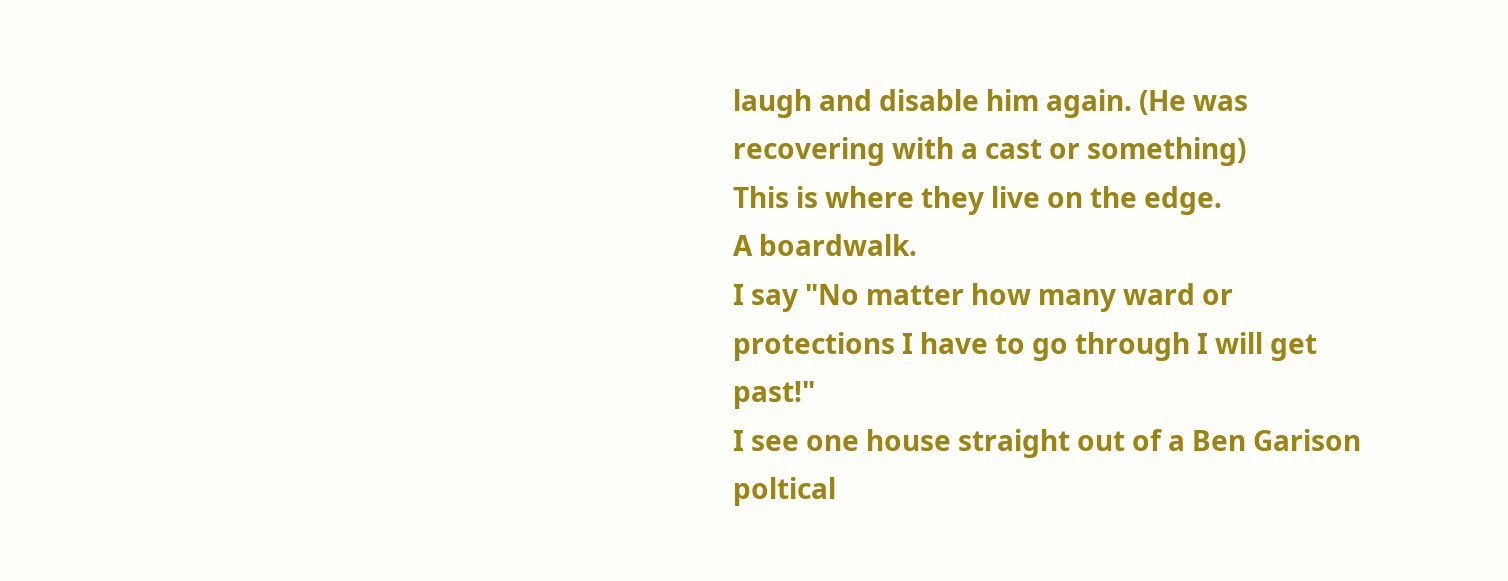laugh and disable him again. (He was recovering with a cast or something)
This is where they live on the edge.
A boardwalk.
I say "No matter how many ward or protections I have to go through I will get past!"
I see one house straight out of a Ben Garison poltical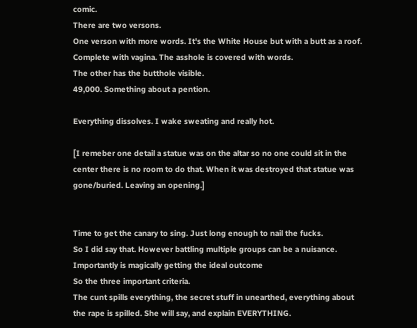comic.
There are two versons.
One verson with more words. It's the White House but with a butt as a roof. Complete with vagina. The asshole is covered with words.
The other has the butthole visible.
49,000. Something about a pention.

Everything dissolves. I wake sweating and really hot.

[I remeber one detail a statue was on the altar so no one could sit in the center there is no room to do that. When it was destroyed that statue was gone/buried. Leaving an opening.]


Time to get the canary to sing. Just long enough to nail the fucks.
So I did say that. However battling multiple groups can be a nuisance.
Importantly is magically getting the ideal outcome
So the three important criteria.
The cunt spills everything, the secret stuff in unearthed, everything about the rape is spilled. She will say, and explain EVERYTHING.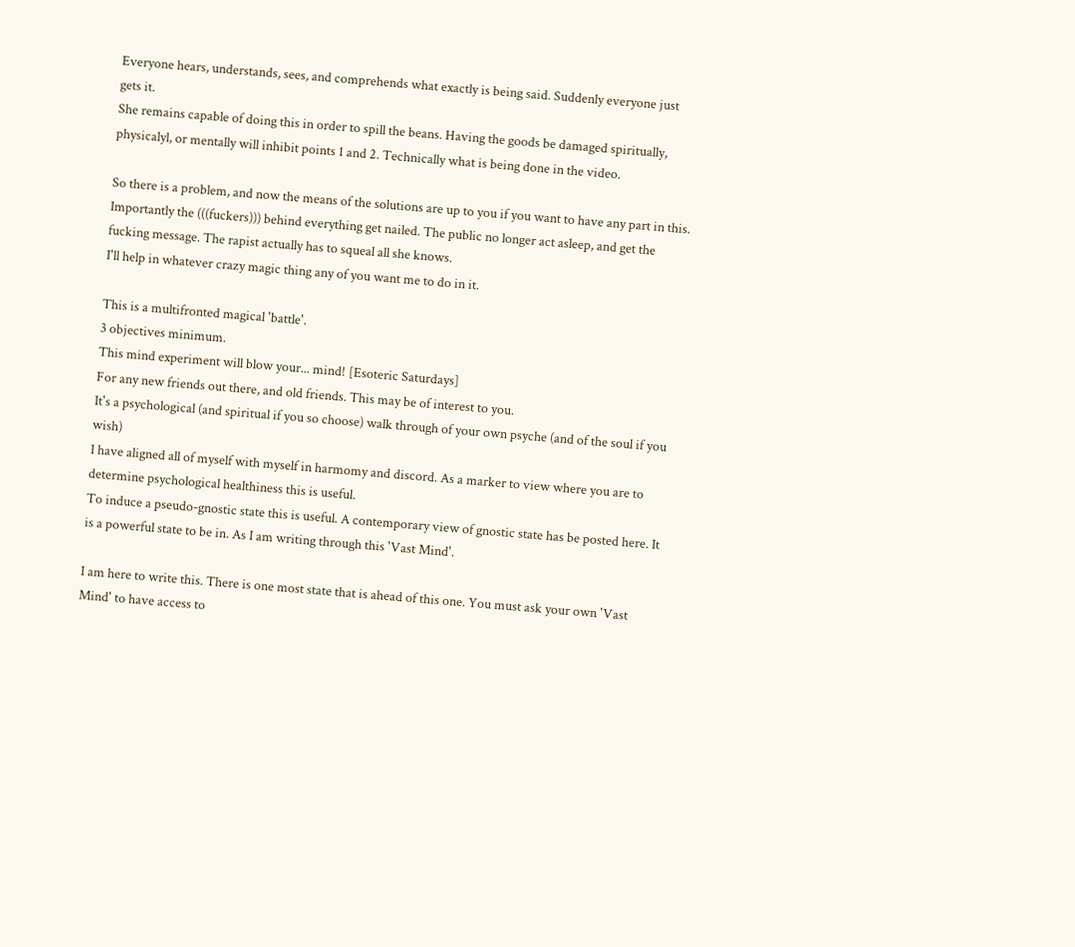Everyone hears, understands, sees, and comprehends what exactly is being said. Suddenly everyone just gets it.
She remains capable of doing this in order to spill the beans. Having the goods be damaged spiritually, physicalyl, or mentally will inhibit points 1 and 2. Technically what is being done in the video.

So there is a problem, and now the means of the solutions are up to you if you want to have any part in this.
Importantly the (((fuckers))) behind everything get nailed. The public no longer act asleep, and get the fucking message. The rapist actually has to squeal all she knows.
I'll help in whatever crazy magic thing any of you want me to do in it.

This is a multifronted magical 'battle'.
3 objectives minimum.
This mind experiment will blow your... mind! [Esoteric Saturdays]
For any new friends out there, and old friends. This may be of interest to you.
It's a psychological (and spiritual if you so choose) walk through of your own psyche (and of the soul if you wish)
I have aligned all of myself with myself in harmomy and discord. As a marker to view where you are to determine psychological healthiness this is useful.
To induce a pseudo-gnostic state this is useful. A contemporary view of gnostic state has be posted here. It is a powerful state to be in. As I am writing through this 'Vast Mind'.

I am here to write this. There is one most state that is ahead of this one. You must ask your own 'Vast Mind' to have access to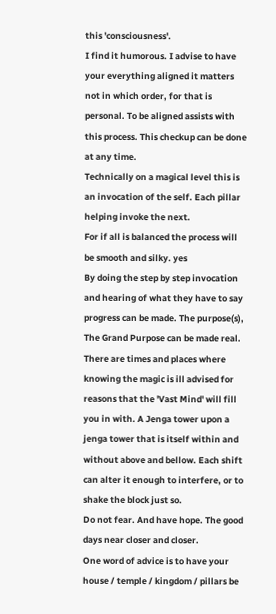this 'consciousness'.
I find it humorous. I advise to have your everything aligned it matters not in which order, for that is personal. To be aligned assists with this process. This checkup can be done at any time.
Technically on a magical level this is an invocation of the self. Each pillar helping invoke the next.
For if all is balanced the process will be smooth and silky. yes
By doing the step by step invocation and hearing of what they have to say progress can be made. The purpose(s), The Grand Purpose can be made real.
There are times and places where knowing the magic is ill advised for reasons that the 'Vast Mind' will fill you in with. A Jenga tower upon a jenga tower that is itself within and without above and bellow. Each shift can alter it enough to interfere, or to shake the block just so.
Do not fear. And have hope. The good days near closer and closer.
One word of advice is to have your house / temple / kingdom / pillars be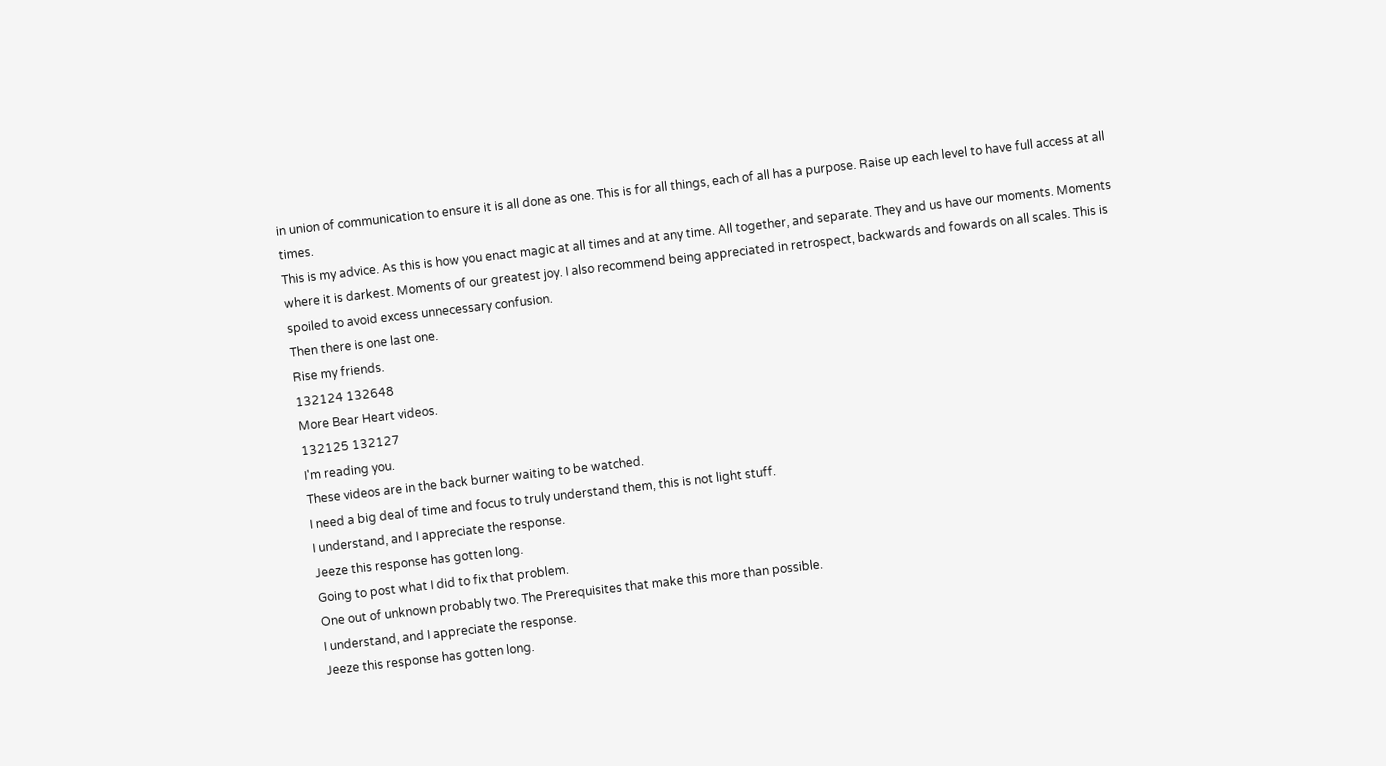in union of communication to ensure it is all done as one. This is for all things, each of all has a purpose. Raise up each level to have full access at all times.
This is my advice. As this is how you enact magic at all times and at any time. All together, and separate. They and us have our moments. Moments where it is darkest. Moments of our greatest joy. I also recommend being appreciated in retrospect, backwards and fowards on all scales. This is spoiled to avoid excess unnecessary confusion.
Then there is one last one.
Rise my friends.
132124 132648
More Bear Heart videos.
132125 132127
I'm reading you.
These videos are in the back burner waiting to be watched.
I need a big deal of time and focus to truly understand them, this is not light stuff.
I understand, and I appreciate the response.
Jeeze this response has gotten long.
Going to post what I did to fix that problem.
One out of unknown probably two. The Prerequisites that make this more than possible.
I understand, and I appreciate the response.
Jeeze this response has gotten long.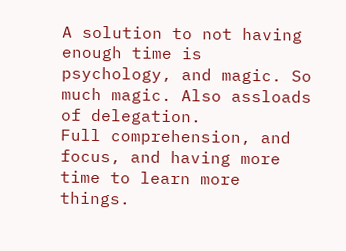A solution to not having enough time is psychology, and magic. So much magic. Also assloads of delegation.
Full comprehension, and focus, and having more time to learn more things.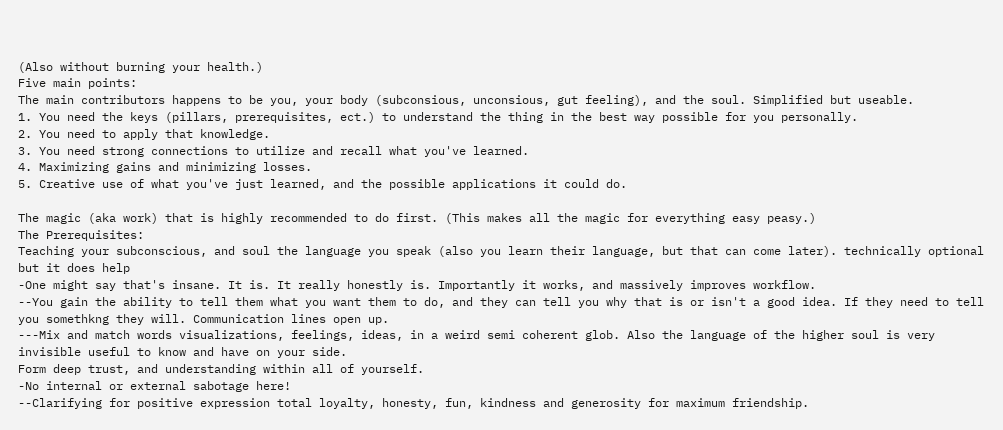(Also without burning your health.)
Five main points:
The main contributors happens to be you, your body (subconsious, unconsious, gut feeling), and the soul. Simplified but useable.
1. You need the keys (pillars, prerequisites, ect.) to understand the thing in the best way possible for you personally.
2. You need to apply that knowledge.
3. You need strong connections to utilize and recall what you've learned.
4. Maximizing gains and minimizing losses.
5. Creative use of what you've just learned, and the possible applications it could do.

The magic (aka work) that is highly recommended to do first. (This makes all the magic for everything easy peasy.)
The Prerequisites:
Teaching your subconscious, and soul the language you speak (also you learn their language, but that can come later). technically optional but it does help
-One might say that's insane. It is. It really honestly is. Importantly it works, and massively improves workflow.
--You gain the ability to tell them what you want them to do, and they can tell you why that is or isn't a good idea. If they need to tell you somethkng they will. Communication lines open up.
---Mix and match words visualizations, feelings, ideas, in a weird semi coherent glob. Also the language of the higher soul is very invisible useful to know and have on your side.
Form deep trust, and understanding within all of yourself.
-No internal or external sabotage here!
--Clarifying for positive expression total loyalty, honesty, fun, kindness and generosity for maximum friendship.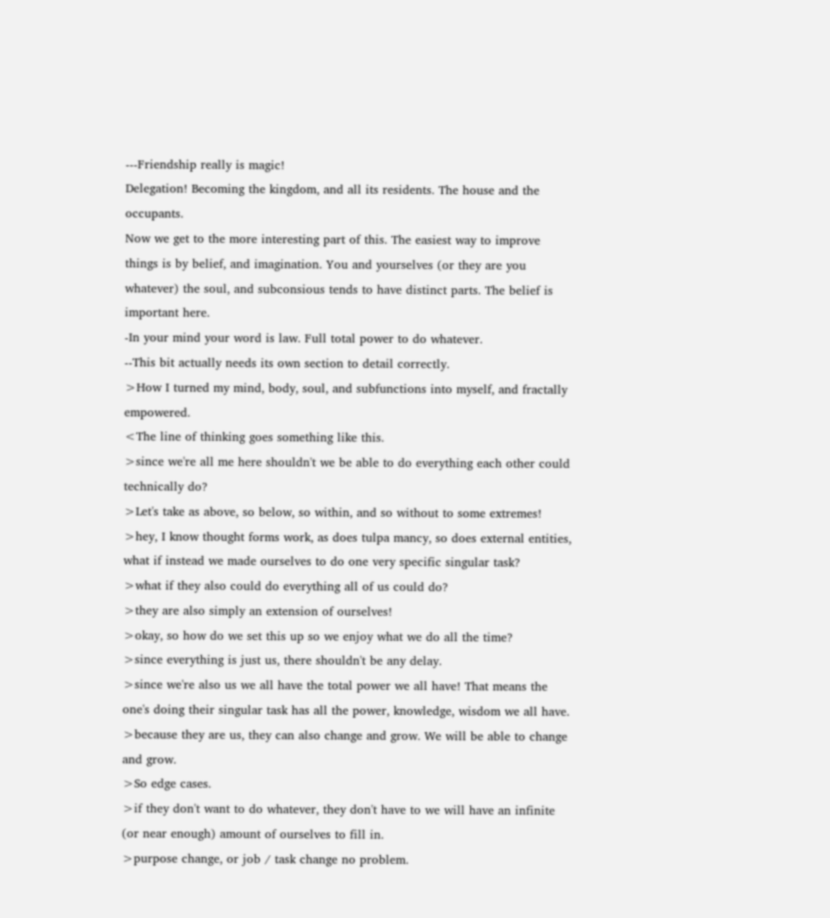---Friendship really is magic!
Delegation! Becoming the kingdom, and all its residents. The house and the occupants.
Now we get to the more interesting part of this. The easiest way to improve things is by belief, and imagination. You and yourselves (or they are you whatever) the soul, and subconsious tends to have distinct parts. The belief is important here.
-In your mind your word is law. Full total power to do whatever.
--This bit actually needs its own section to detail correctly.
>How I turned my mind, body, soul, and subfunctions into myself, and fractally empowered.
<The line of thinking goes something like this.
>since we're all me here shouldn't we be able to do everything each other could technically do?
>Let's take as above, so below, so within, and so without to some extremes!
>hey, I know thought forms work, as does tulpa mancy, so does external entities, what if instead we made ourselves to do one very specific singular task?
>what if they also could do everything all of us could do?
>they are also simply an extension of ourselves!
>okay, so how do we set this up so we enjoy what we do all the time?
>since everything is just us, there shouldn't be any delay.
>since we're also us we all have the total power we all have! That means the one's doing their singular task has all the power, knowledge, wisdom we all have.
>because they are us, they can also change and grow. We will be able to change and grow.
>So edge cases.
>if they don't want to do whatever, they don't have to we will have an infinite (or near enough) amount of ourselves to fill in.
>purpose change, or job / task change no problem.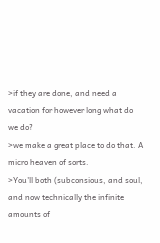>if they are done, and need a vacation for however long what do we do?
>we make a great place to do that. A micro heaven of sorts.
>You'll both (subconsious, and soul, and now technically the infinite amounts of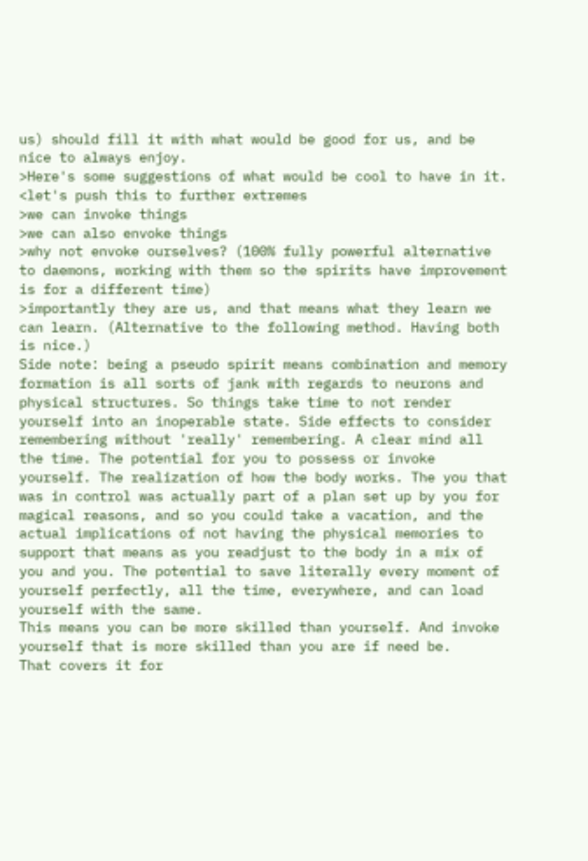us) should fill it with what would be good for us, and be nice to always enjoy.
>Here's some suggestions of what would be cool to have in it.
<let's push this to further extremes
>we can invoke things
>we can also envoke things
>why not envoke ourselves? (100% fully powerful alternative to daemons, working with them so the spirits have improvement is for a different time)
>importantly they are us, and that means what they learn we can learn. (Alternative to the following method. Having both is nice.)
Side note: being a pseudo spirit means combination and memory formation is all sorts of jank with regards to neurons and physical structures. So things take time to not render yourself into an inoperable state. Side effects to consider remembering without 'really' remembering. A clear mind all the time. The potential for you to possess or invoke yourself. The realization of how the body works. The you that was in control was actually part of a plan set up by you for magical reasons, and so you could take a vacation, and the actual implications of not having the physical memories to support that means as you readjust to the body in a mix of you and you. The potential to save literally every moment of yourself perfectly, all the time, everywhere, and can load yourself with the same.
This means you can be more skilled than yourself. And invoke yourself that is more skilled than you are if need be.
That covers it for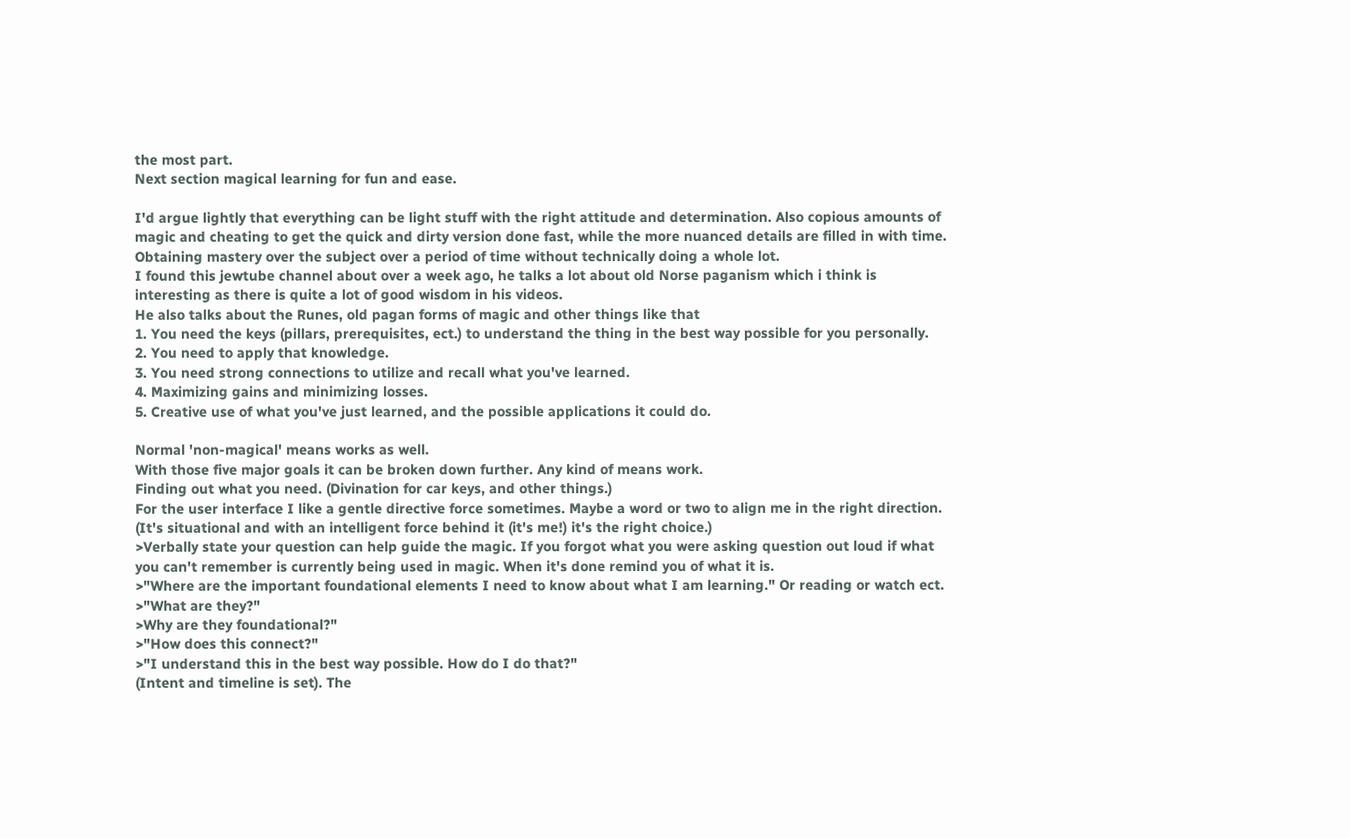the most part.
Next section magical learning for fun and ease.

I'd argue lightly that everything can be light stuff with the right attitude and determination. Also copious amounts of magic and cheating to get the quick and dirty version done fast, while the more nuanced details are filled in with time. Obtaining mastery over the subject over a period of time without technically doing a whole lot.
I found this jewtube channel about over a week ago, he talks a lot about old Norse paganism which i think is interesting as there is quite a lot of good wisdom in his videos.
He also talks about the Runes, old pagan forms of magic and other things like that
1. You need the keys (pillars, prerequisites, ect.) to understand the thing in the best way possible for you personally.
2. You need to apply that knowledge.
3. You need strong connections to utilize and recall what you've learned.
4. Maximizing gains and minimizing losses.
5. Creative use of what you've just learned, and the possible applications it could do.

Normal 'non-magical' means works as well.
With those five major goals it can be broken down further. Any kind of means work.
Finding out what you need. (Divination for car keys, and other things.)
For the user interface I like a gentle directive force sometimes. Maybe a word or two to align me in the right direction. (It's situational and with an intelligent force behind it (it's me!) it's the right choice.)
>Verbally state your question can help guide the magic. If you forgot what you were asking question out loud if what you can't remember is currently being used in magic. When it's done remind you of what it is.
>"Where are the important foundational elements I need to know about what I am learning." Or reading or watch ect.
>"What are they?"
>Why are they foundational?"
>"How does this connect?"
>"I understand this in the best way possible. How do I do that?"
(Intent and timeline is set). The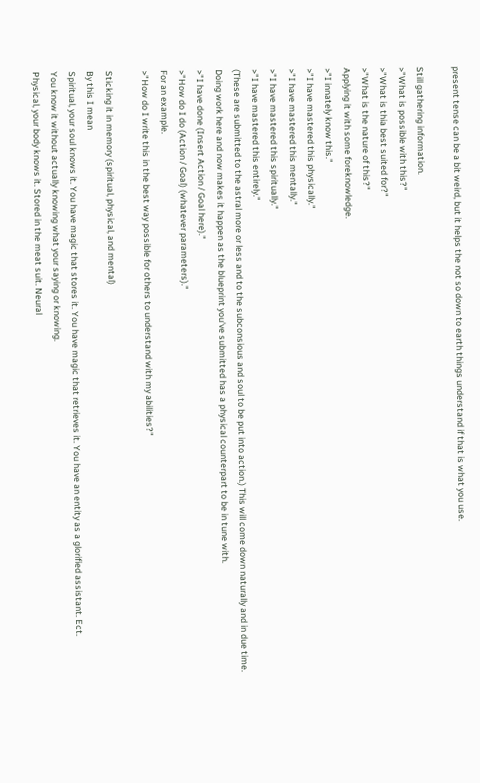present tense can be a bit weird, but it helps the not so down to earth things understand if that is what you use.

Still gathering information.
>"What is possible with this?"
>"What is thia best suited for?"
>"What is the nature of this?"
Applying it with some foreknowledge.
>"I innately know this."
>"I have mastered this physically."
>"I have mastered this mentally."
>"I have mastered this spiritually."
>"I have mastered this entirely."
(These are submitted to the astral more or less and to the subconsious and soul to be put into action.) This will come down naturally and in due time. Doing work here and now makes it happen as the blueprint you've submitted has a physical counterpart to be in tune with.
>"I have done (Insert Action / Goal here)."
>"How do I do (Action / Goal) (whatever parameters)."
For an example.
>"How do I write this in the best way possible for others to understand with my abilities?"

Sticking it in memory (spiritual, physical, and mental)
By this I mean
Spiritual, your soul knows it. You have magic that stores it. You have magic that retrieves it. You have an entity as a glorified assistant. Ect.
You know it without actually knowing what your saying or knowing.
Physical, your body knows it. Stored in the meat suit. Neural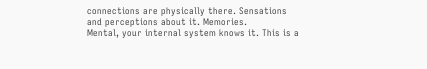connections are physically there. Sensations and perceptions about it. Memories.
Mental, your internal system knows it. This is a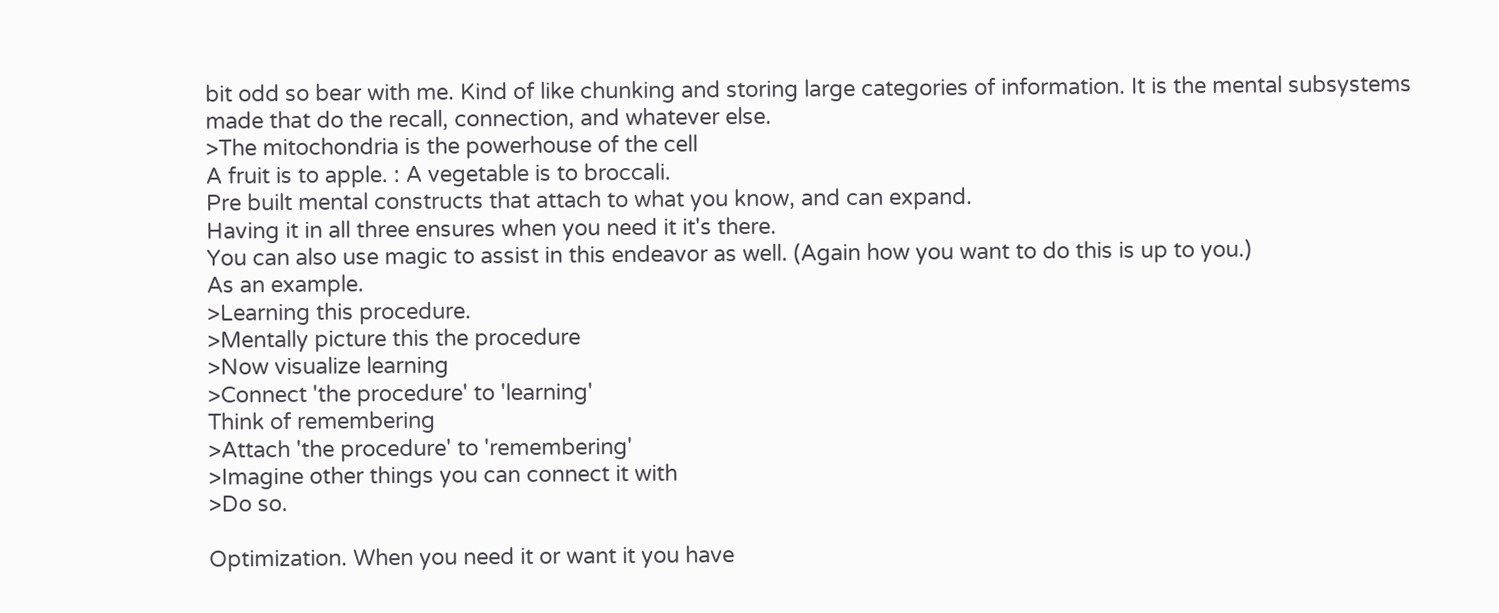bit odd so bear with me. Kind of like chunking and storing large categories of information. It is the mental subsystems made that do the recall, connection, and whatever else.
>The mitochondria is the powerhouse of the cell
A fruit is to apple. : A vegetable is to broccali.
Pre built mental constructs that attach to what you know, and can expand.
Having it in all three ensures when you need it it's there.
You can also use magic to assist in this endeavor as well. (Again how you want to do this is up to you.)
As an example.
>Learning this procedure.
>Mentally picture this the procedure
>Now visualize learning
>Connect 'the procedure' to 'learning'
Think of remembering
>Attach 'the procedure' to 'remembering'
>Imagine other things you can connect it with
>Do so.

Optimization. When you need it or want it you have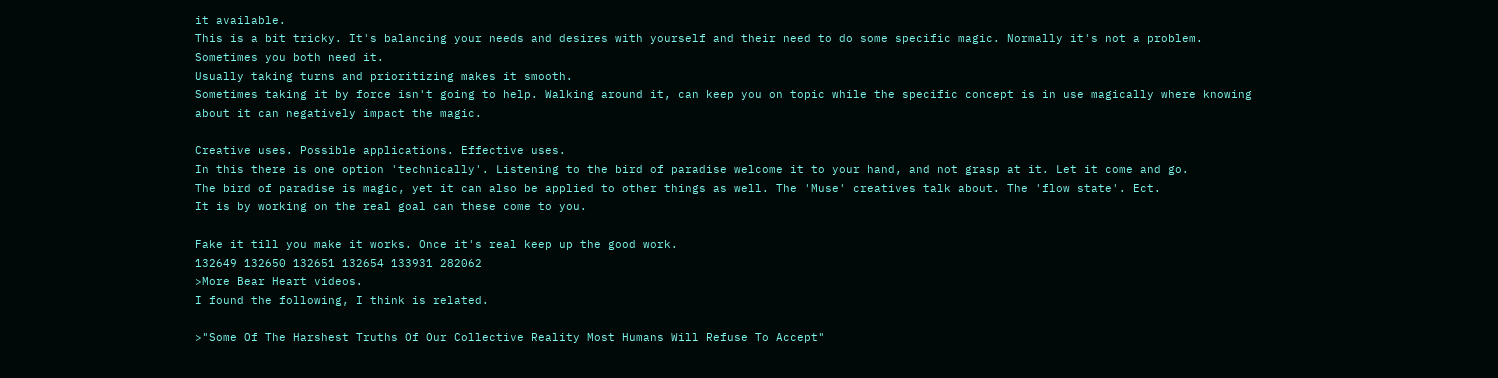it available.
This is a bit tricky. It's balancing your needs and desires with yourself and their need to do some specific magic. Normally it's not a problem. Sometimes you both need it.
Usually taking turns and prioritizing makes it smooth.
Sometimes taking it by force isn't going to help. Walking around it, can keep you on topic while the specific concept is in use magically where knowing about it can negatively impact the magic.

Creative uses. Possible applications. Effective uses.
In this there is one option 'technically'. Listening to the bird of paradise welcome it to your hand, and not grasp at it. Let it come and go.
The bird of paradise is magic, yet it can also be applied to other things as well. The 'Muse' creatives talk about. The 'flow state'. Ect.
It is by working on the real goal can these come to you.

Fake it till you make it works. Once it's real keep up the good work.
132649 132650 132651 132654 133931 282062
>More Bear Heart videos.
I found the following, I think is related.

>"Some Of The Harshest Truths Of Our Collective Reality Most Humans Will Refuse To Accept"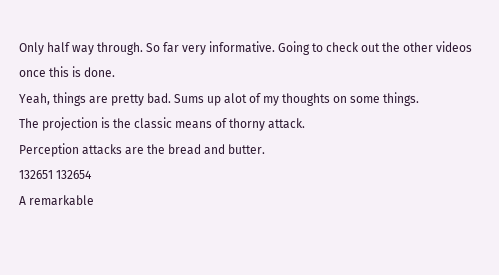Only half way through. So far very informative. Going to check out the other videos once this is done.
Yeah, things are pretty bad. Sums up alot of my thoughts on some things.
The projection is the classic means of thorny attack.
Perception attacks are the bread and butter.
132651 132654
A remarkable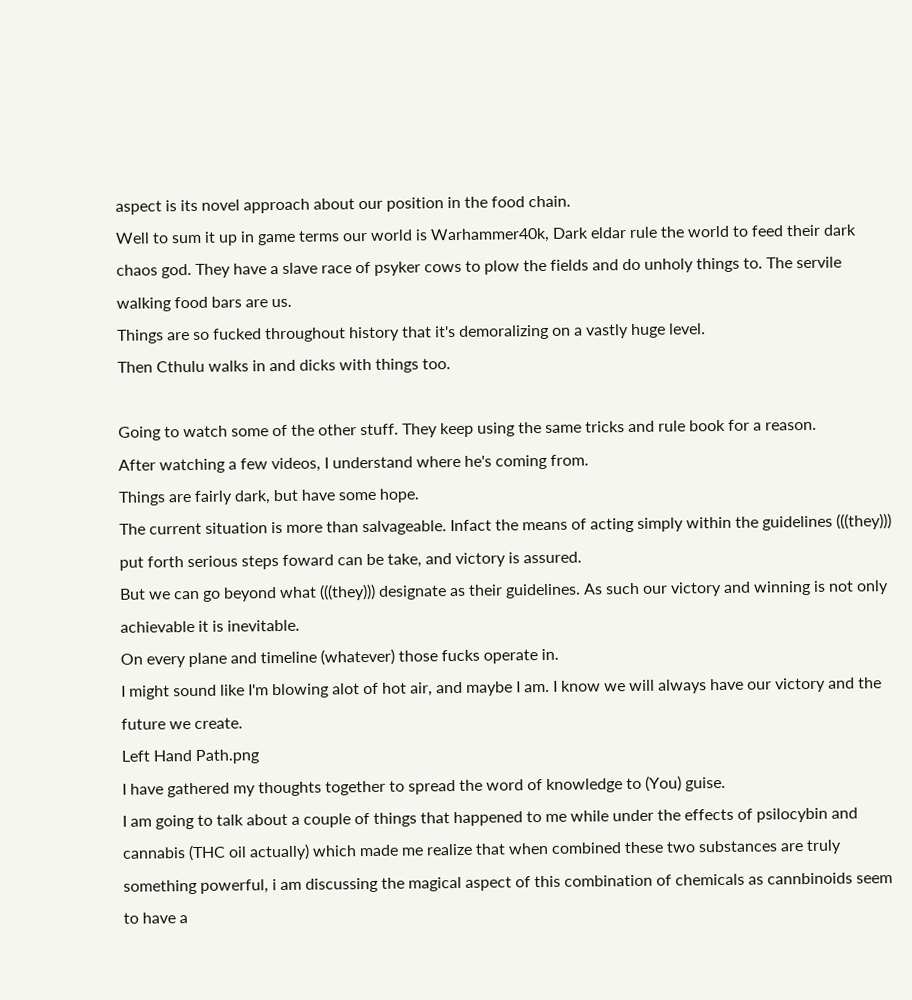aspect is its novel approach about our position in the food chain.
Well to sum it up in game terms our world is Warhammer40k, Dark eldar rule the world to feed their dark chaos god. They have a slave race of psyker cows to plow the fields and do unholy things to. The servile walking food bars are us.
Things are so fucked throughout history that it's demoralizing on a vastly huge level.
Then Cthulu walks in and dicks with things too.

Going to watch some of the other stuff. They keep using the same tricks and rule book for a reason.
After watching a few videos, I understand where he's coming from.
Things are fairly dark, but have some hope.
The current situation is more than salvageable. Infact the means of acting simply within the guidelines (((they))) put forth serious steps foward can be take, and victory is assured.
But we can go beyond what (((they))) designate as their guidelines. As such our victory and winning is not only achievable it is inevitable.
On every plane and timeline (whatever) those fucks operate in.
I might sound like I'm blowing alot of hot air, and maybe I am. I know we will always have our victory and the future we create.
Left Hand Path.png
I have gathered my thoughts together to spread the word of knowledge to (You) guise.
I am going to talk about a couple of things that happened to me while under the effects of psilocybin and cannabis (THC oil actually) which made me realize that when combined these two substances are truly something powerful, i am discussing the magical aspect of this combination of chemicals as cannbinoids seem to have a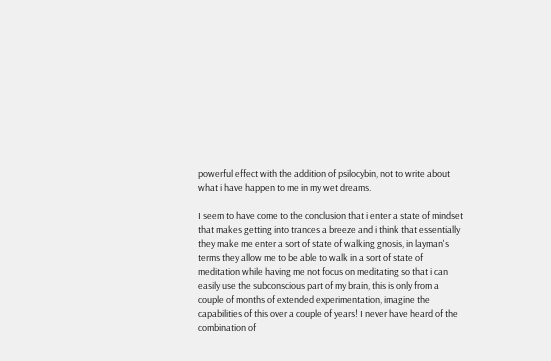powerful effect with the addition of psilocybin, not to write about what i have happen to me in my wet dreams.

I seem to have come to the conclusion that i enter a state of mindset that makes getting into trances a breeze and i think that essentially they make me enter a sort of state of walking gnosis, in layman's terms they allow me to be able to walk in a sort of state of meditation while having me not focus on meditating so that i can easily use the subconscious part of my brain, this is only from a couple of months of extended experimentation, imagine the capabilities of this over a couple of years! I never have heard of the combination of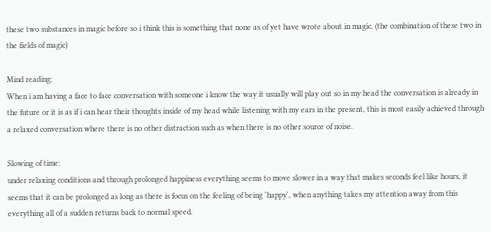these two substances in magic before so i think this is something that none as of yet have wrote about in magic. (the combination of these two in the fields of magic)

Mind reading:
When i am having a face to face conversation with someone i know the way it usually will play out so in my head the conversation is already in the future or it is as if i can hear their thoughts inside of my head while listening with my ears in the present, this is most easily achieved through a relaxed conversation where there is no other distraction such as when there is no other source of noise.

Slowing of time:
under relaxing conditions and through prolonged happiness everything seems to move slower in a way that makes seconds feel like hours, it seems that it can be prolonged as long as there is focus on the feeling of being 'happy', when anything takes my attention away from this everything all of a sudden returns back to normal speed.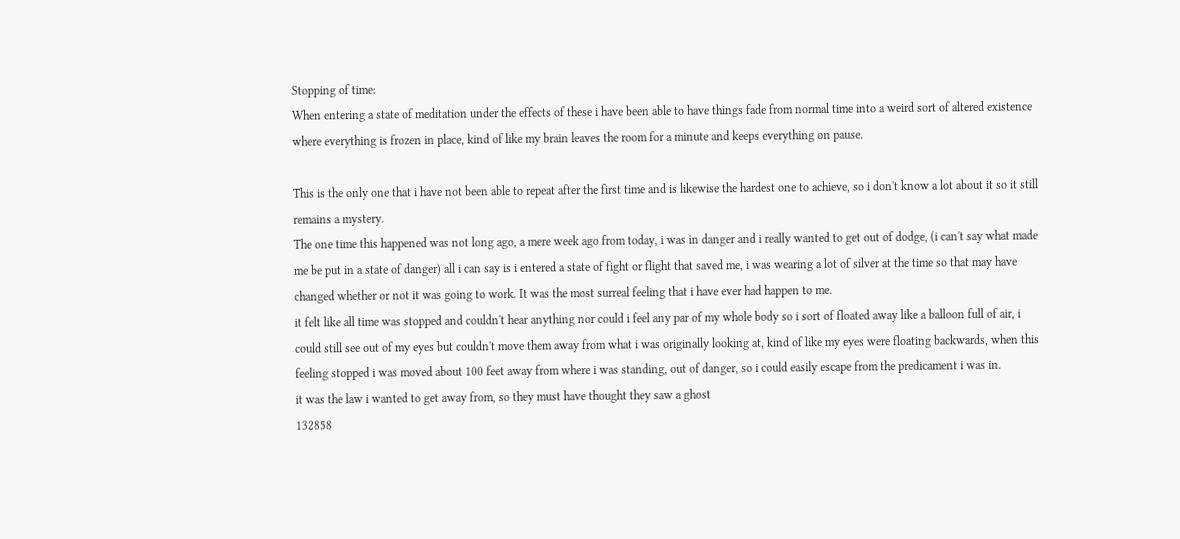Stopping of time:
When entering a state of meditation under the effects of these i have been able to have things fade from normal time into a weird sort of altered existence where everything is frozen in place, kind of like my brain leaves the room for a minute and keeps everything on pause.

This is the only one that i have not been able to repeat after the first time and is likewise the hardest one to achieve, so i don't know a lot about it so it still remains a mystery.
The one time this happened was not long ago, a mere week ago from today, i was in danger and i really wanted to get out of dodge, (i can't say what made me be put in a state of danger) all i can say is i entered a state of fight or flight that saved me, i was wearing a lot of silver at the time so that may have changed whether or not it was going to work. It was the most surreal feeling that i have ever had happen to me.
it felt like all time was stopped and couldn't hear anything nor could i feel any par of my whole body so i sort of floated away like a balloon full of air, i could still see out of my eyes but couldn't move them away from what i was originally looking at, kind of like my eyes were floating backwards, when this feeling stopped i was moved about 100 feet away from where i was standing, out of danger, so i could easily escape from the predicament i was in.
it was the law i wanted to get away from, so they must have thought they saw a ghost
132858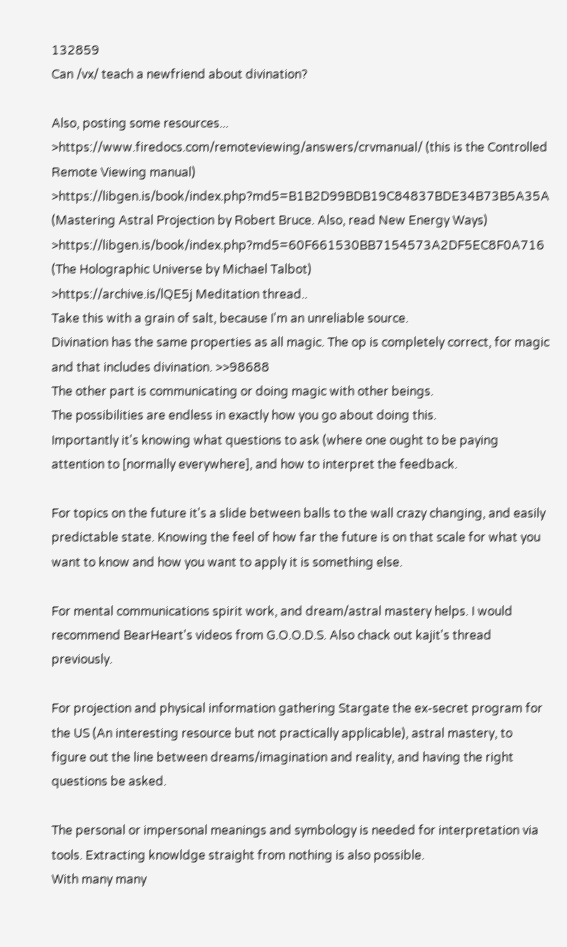132859
Can /vx/ teach a newfriend about divination?

Also, posting some resources...
>https://www.firedocs.com/remoteviewing/answers/crvmanual/ (this is the Controlled Remote Viewing manual)
>https://libgen.is/book/index.php?md5=B1B2D99BDB19C84837BDE34B73B5A35A (Mastering Astral Projection by Robert Bruce. Also, read New Energy Ways)
>https://libgen.is/book/index.php?md5=60F661530BB7154573A2DF5EC8F0A716 (The Holographic Universe by Michael Talbot)
>https://archive.is/lQE5j Meditation thread..
Take this with a grain of salt, because I'm an unreliable source.
Divination has the same properties as all magic. The op is completely correct, for magic and that includes divination. >>98688
The other part is communicating or doing magic with other beings.
The possibilities are endless in exactly how you go about doing this.
Importantly it's knowing what questions to ask (where one ought to be paying attention to [normally everywhere], and how to interpret the feedback.

For topics on the future it's a slide between balls to the wall crazy changing, and easily predictable state. Knowing the feel of how far the future is on that scale for what you want to know and how you want to apply it is something else.

For mental communications spirit work, and dream/astral mastery helps. I would recommend BearHeart's videos from G.O.O.D.S. Also chack out kajit's thread previously.

For projection and physical information gathering Stargate the ex-secret program for the US (An interesting resource but not practically applicable), astral mastery, to figure out the line between dreams/imagination and reality, and having the right questions be asked.

The personal or impersonal meanings and symbology is needed for interpretation via tools. Extracting knowldge straight from nothing is also possible.
With many many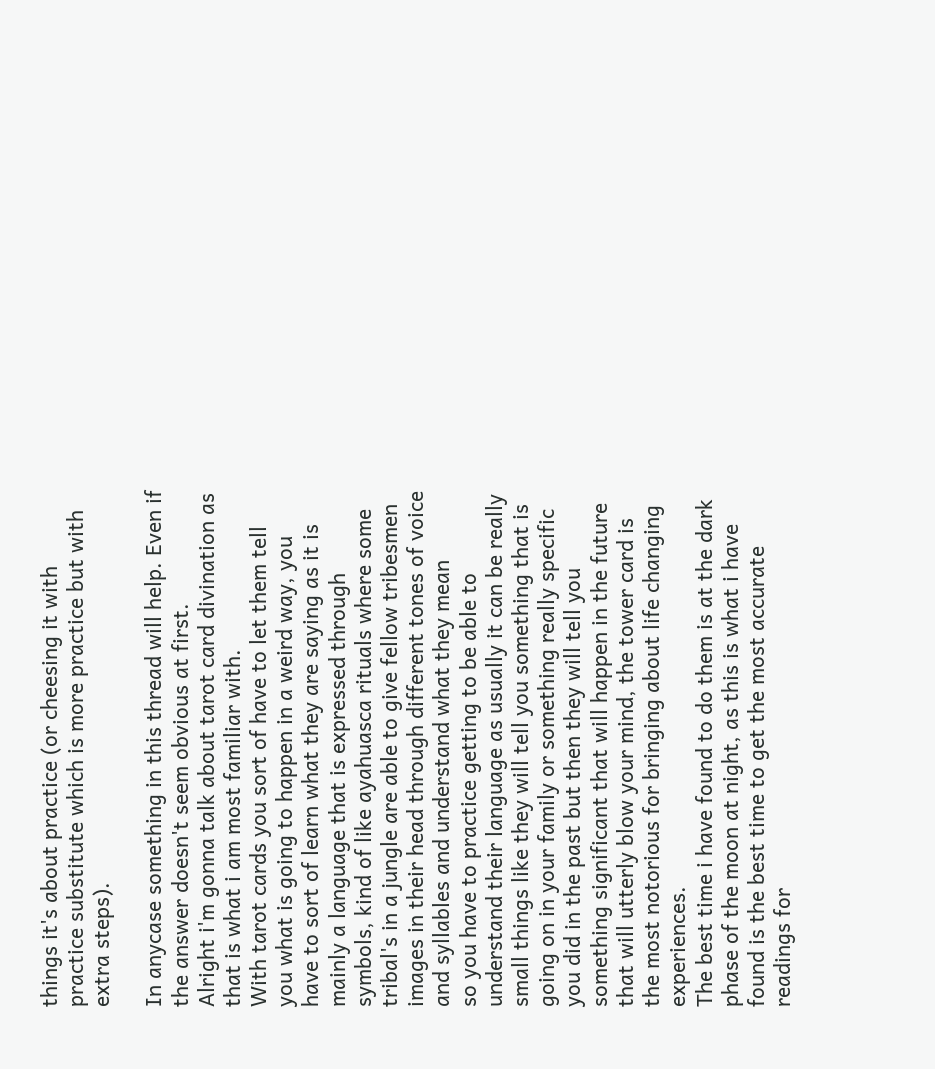things it's about practice (or cheesing it with practice substitute which is more practice but with extra steps).

In anycase something in this thread will help. Even if the answer doesn't seem obvious at first.
Alright i'm gonna talk about tarot card divination as that is what i am most familiar with.
With tarot cards you sort of have to let them tell you what is going to happen in a weird way, you have to sort of learn what they are saying as it is mainly a language that is expressed through symbols, kind of like ayahuasca rituals where some tribal's in a jungle are able to give fellow tribesmen images in their head through different tones of voice and syllables and understand what they mean
so you have to practice getting to be able to understand their language as usually it can be really small things like they will tell you something that is going on in your family or something really specific you did in the past but then they will tell you something significant that will happen in the future that will utterly blow your mind, the tower card is the most notorious for bringing about life changing experiences.
The best time i have found to do them is at the dark phase of the moon at night, as this is what i have found is the best time to get the most accurate readings for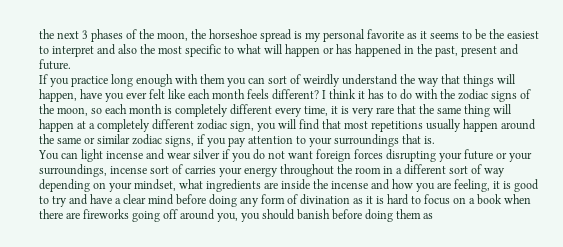the next 3 phases of the moon, the horseshoe spread is my personal favorite as it seems to be the easiest to interpret and also the most specific to what will happen or has happened in the past, present and future.
If you practice long enough with them you can sort of weirdly understand the way that things will happen, have you ever felt like each month feels different? I think it has to do with the zodiac signs of the moon, so each month is completely different every time, it is very rare that the same thing will happen at a completely different zodiac sign, you will find that most repetitions usually happen around the same or similar zodiac signs, if you pay attention to your surroundings that is.
You can light incense and wear silver if you do not want foreign forces disrupting your future or your surroundings, incense sort of carries your energy throughout the room in a different sort of way depending on your mindset, what ingredients are inside the incense and how you are feeling, it is good to try and have a clear mind before doing any form of divination as it is hard to focus on a book when there are fireworks going off around you, you should banish before doing them as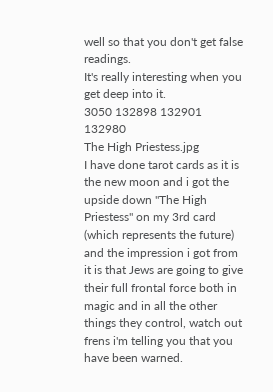well so that you don't get false readings.
It's really interesting when you get deep into it.
3050 132898 132901 132980
The High Priestess.jpg
I have done tarot cards as it is the new moon and i got the upside down "The High Priestess" on my 3rd card (which represents the future) and the impression i got from it is that Jews are going to give their full frontal force both in magic and in all the other things they control, watch out frens i'm telling you that you have been warned.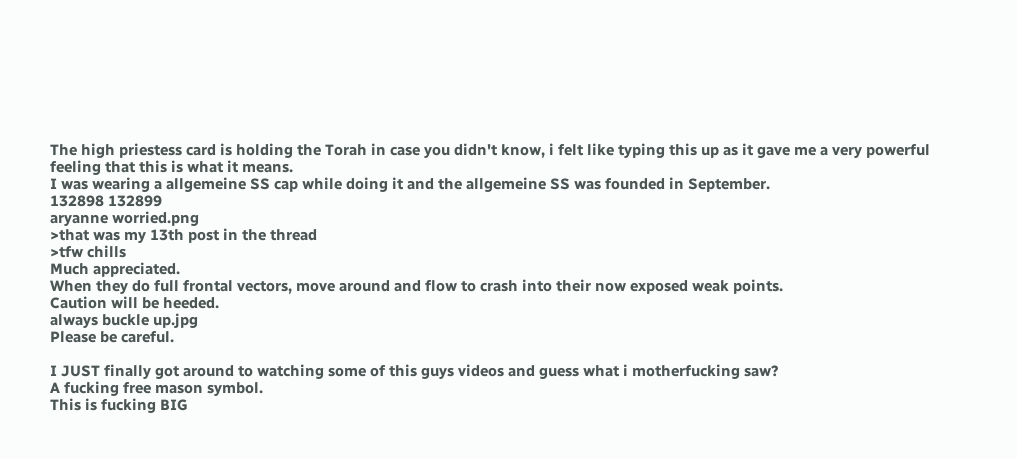The high priestess card is holding the Torah in case you didn't know, i felt like typing this up as it gave me a very powerful feeling that this is what it means.
I was wearing a allgemeine SS cap while doing it and the allgemeine SS was founded in September.
132898 132899
aryanne worried.png
>that was my 13th post in the thread
>tfw chills
Much appreciated.
When they do full frontal vectors, move around and flow to crash into their now exposed weak points.
Caution will be heeded.
always buckle up.jpg
Please be careful.

I JUST finally got around to watching some of this guys videos and guess what i motherfucking saw?
A fucking free mason symbol.
This is fucking BIG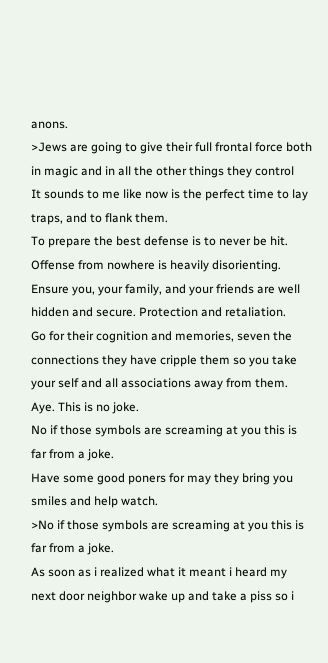anons.
>Jews are going to give their full frontal force both in magic and in all the other things they control
It sounds to me like now is the perfect time to lay traps, and to flank them.
To prepare the best defense is to never be hit. Offense from nowhere is heavily disorienting.
Ensure you, your family, and your friends are well hidden and secure. Protection and retaliation.
Go for their cognition and memories, seven the connections they have cripple them so you take your self and all associations away from them.
Aye. This is no joke.
No if those symbols are screaming at you this is far from a joke.
Have some good poners for may they bring you smiles and help watch.
>No if those symbols are screaming at you this is far from a joke.
As soon as i realized what it meant i heard my next door neighbor wake up and take a piss so i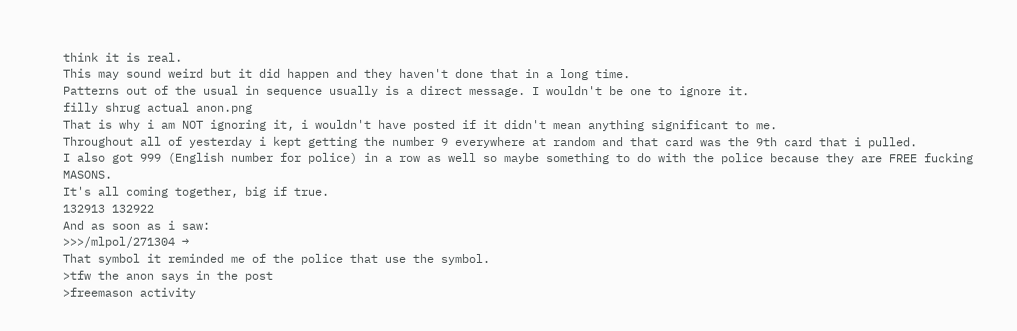think it is real.
This may sound weird but it did happen and they haven't done that in a long time.
Patterns out of the usual in sequence usually is a direct message. I wouldn't be one to ignore it.
filly shrug actual anon.png
That is why i am NOT ignoring it, i wouldn't have posted if it didn't mean anything significant to me.
Throughout all of yesterday i kept getting the number 9 everywhere at random and that card was the 9th card that i pulled.
I also got 999 (English number for police) in a row as well so maybe something to do with the police because they are FREE fucking MASONS.
It's all coming together, big if true.
132913 132922
And as soon as i saw:
>>>/mlpol/271304 →
That symbol it reminded me of the police that use the symbol.
>tfw the anon says in the post
>freemason activity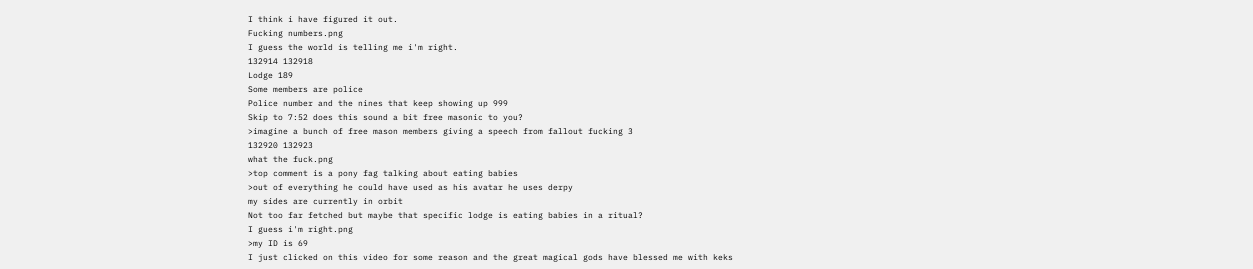I think i have figured it out.
Fucking numbers.png
I guess the world is telling me i'm right.
132914 132918
Lodge 189
Some members are police
Police number and the nines that keep showing up 999
Skip to 7:52 does this sound a bit free masonic to you?
>imagine a bunch of free mason members giving a speech from fallout fucking 3
132920 132923
what the fuck.png
>top comment is a pony fag talking about eating babies
>out of everything he could have used as his avatar he uses derpy
my sides are currently in orbit
Not too far fetched but maybe that specific lodge is eating babies in a ritual?
I guess i'm right.png
>my ID is 69
I just clicked on this video for some reason and the great magical gods have blessed me with keks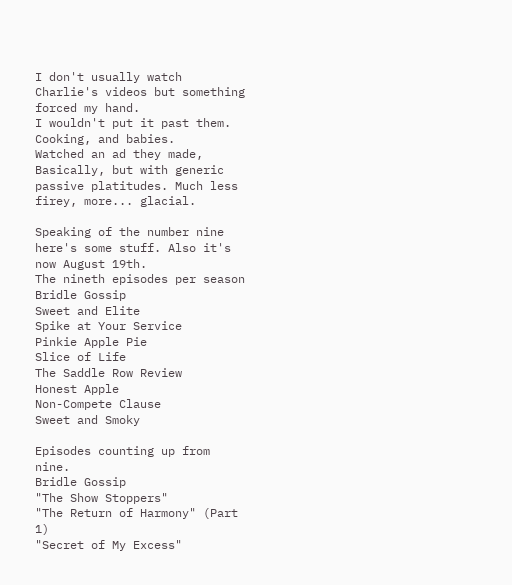I don't usually watch Charlie's videos but something forced my hand.
I wouldn't put it past them. Cooking, and babies.
Watched an ad they made, Basically, but with generic passive platitudes. Much less firey, more... glacial.

Speaking of the number nine here's some stuff. Also it's now August 19th.
The nineth episodes per season
Bridle Gossip
Sweet and Elite
Spike at Your Service
Pinkie Apple Pie
Slice of Life
The Saddle Row Review
Honest Apple
Non-Compete Clause
Sweet and Smoky

Episodes counting up from nine.
Bridle Gossip
"The Show Stoppers"
"The Return of Harmony" (Part 1)
"Secret of My Excess"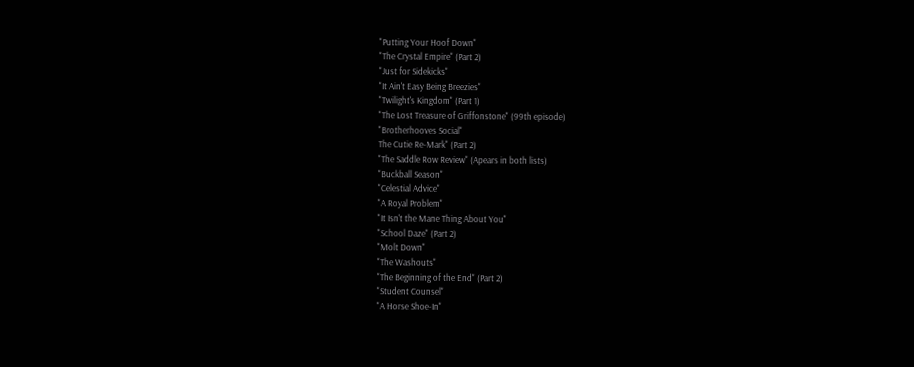"Putting Your Hoof Down"
"The Crystal Empire" (Part 2)
"Just for Sidekicks"
"It Ain't Easy Being Breezies"
"Twilight's Kingdom" (Part 1)
"The Lost Treasure of Griffonstone" (99th episode)
"Brotherhooves Social"
The Cutie Re-Mark" (Part 2)
"The Saddle Row Review" (Apears in both lists)
"Buckball Season"
"Celestial Advice"
"A Royal Problem"
"It Isn't the Mane Thing About You"
"School Daze" (Part 2)
"Molt Down"
"The Washouts"
"The Beginning of the End" (Part 2)
"Student Counsel"
"A Horse Shoe-In"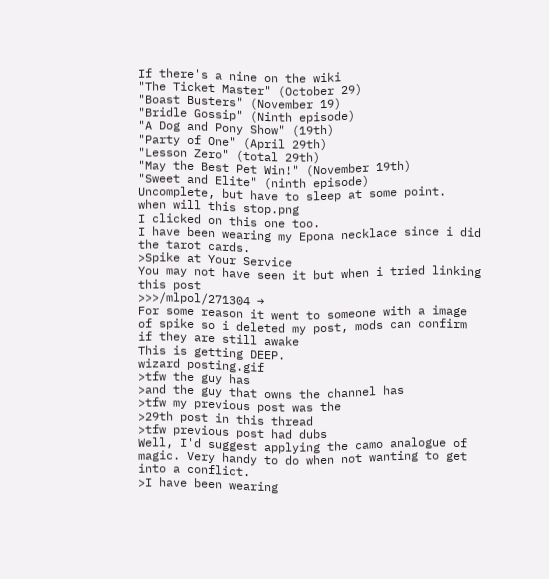If there's a nine on the wiki
"The Ticket Master" (October 29)
"Boast Busters" (November 19)
"Bridle Gossip" (Ninth episode)
"A Dog and Pony Show" (19th)
"Party of One" (April 29th)
"Lesson Zero" (total 29th)
"May the Best Pet Win!" (November 19th)
"Sweet and Elite" (ninth episode)
Uncomplete, but have to sleep at some point.
when will this stop.png
I clicked on this one too.
I have been wearing my Epona necklace since i did the tarot cards.
>Spike at Your Service
You may not have seen it but when i tried linking this post
>>>/mlpol/271304 →
For some reason it went to someone with a image of spike so i deleted my post, mods can confirm if they are still awake
This is getting DEEP.
wizard posting.gif
>tfw the guy has
>and the guy that owns the channel has
>tfw my previous post was the
>29th post in this thread
>tfw previous post had dubs
Well, I'd suggest applying the camo analogue of magic. Very handy to do when not wanting to get into a conflict.
>I have been wearing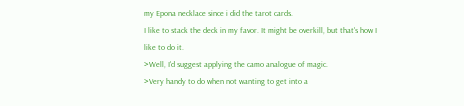my Epona necklace since i did the tarot cards.
I like to stack the deck in my favor. It might be overkill, but that's how I like to do it.
>Well, I'd suggest applying the camo analogue of magic.
>Very handy to do when not wanting to get into a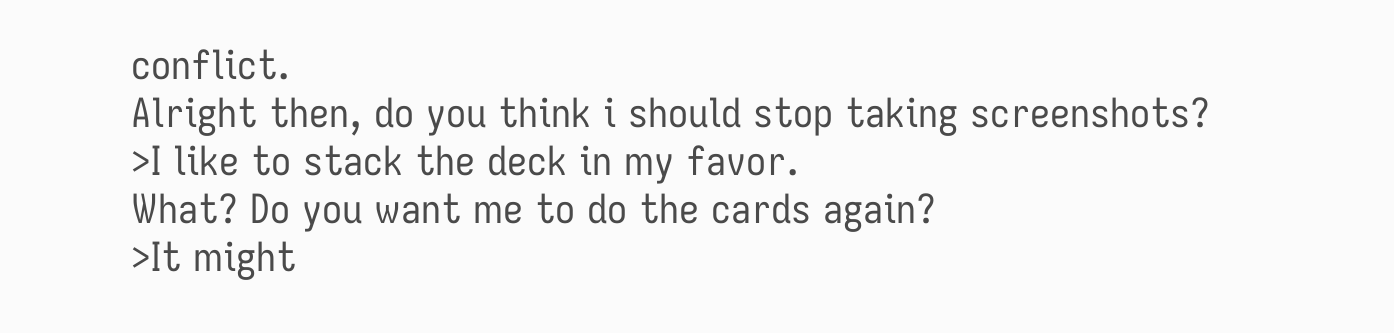conflict.
Alright then, do you think i should stop taking screenshots?
>I like to stack the deck in my favor.
What? Do you want me to do the cards again?
>It might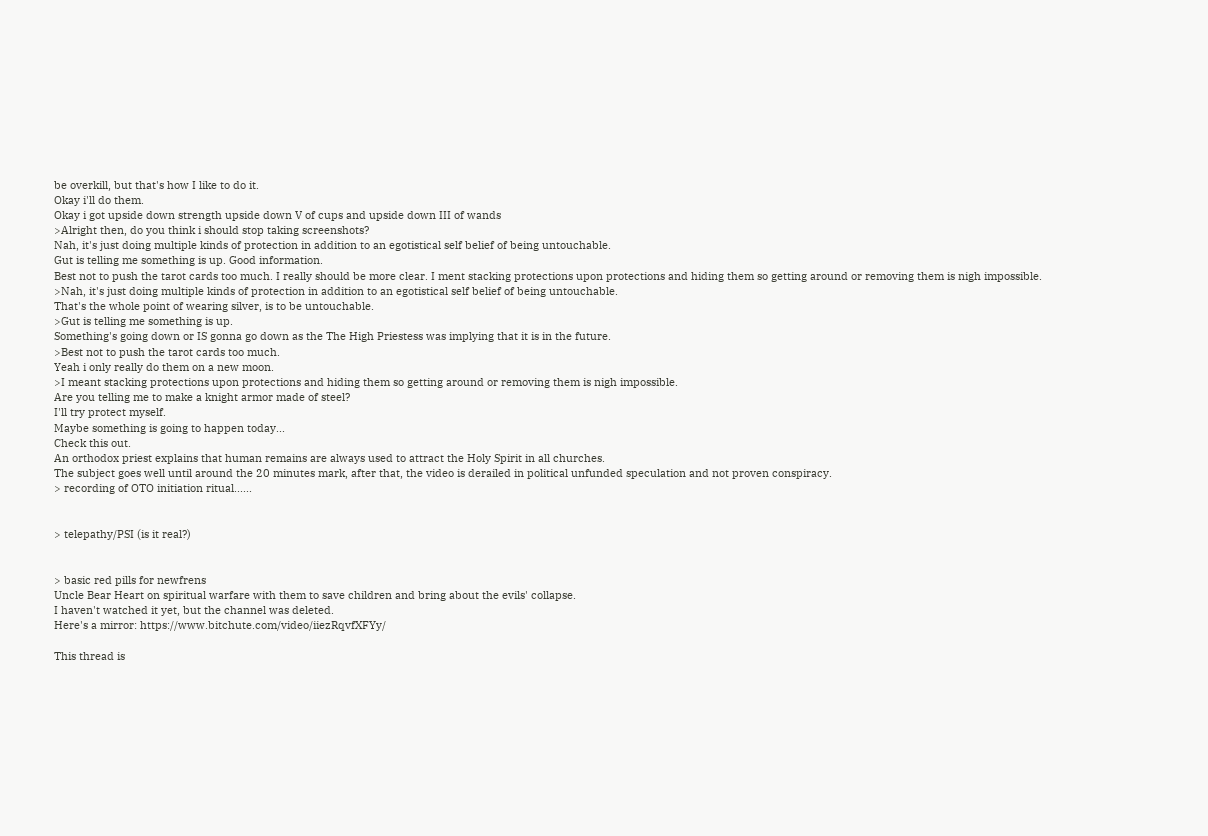be overkill, but that's how I like to do it.
Okay i'll do them.
Okay i got upside down strength upside down V of cups and upside down III of wands
>Alright then, do you think i should stop taking screenshots?
Nah, it's just doing multiple kinds of protection in addition to an egotistical self belief of being untouchable.
Gut is telling me something is up. Good information.
Best not to push the tarot cards too much. I really should be more clear. I ment stacking protections upon protections and hiding them so getting around or removing them is nigh impossible.
>Nah, it's just doing multiple kinds of protection in addition to an egotistical self belief of being untouchable.
That's the whole point of wearing silver, is to be untouchable.
>Gut is telling me something is up.
Something's going down or IS gonna go down as the The High Priestess was implying that it is in the future.
>Best not to push the tarot cards too much.
Yeah i only really do them on a new moon.
>I meant stacking protections upon protections and hiding them so getting around or removing them is nigh impossible.
Are you telling me to make a knight armor made of steel?
I'll try protect myself.
Maybe something is going to happen today...
Check this out.
An orthodox priest explains that human remains are always used to attract the Holy Spirit in all churches.
The subject goes well until around the 20 minutes mark, after that, the video is derailed in political unfunded speculation and not proven conspiracy.
> recording of OTO initiation ritual......


> telepathy/PSI (is it real?)


> basic red pills for newfrens
Uncle Bear Heart on spiritual warfare with them to save children and bring about the evils' collapse.
I haven't watched it yet, but the channel was deleted.
Here's a mirror: https://www.bitchute.com/video/iiezRqvfXFYy/

This thread is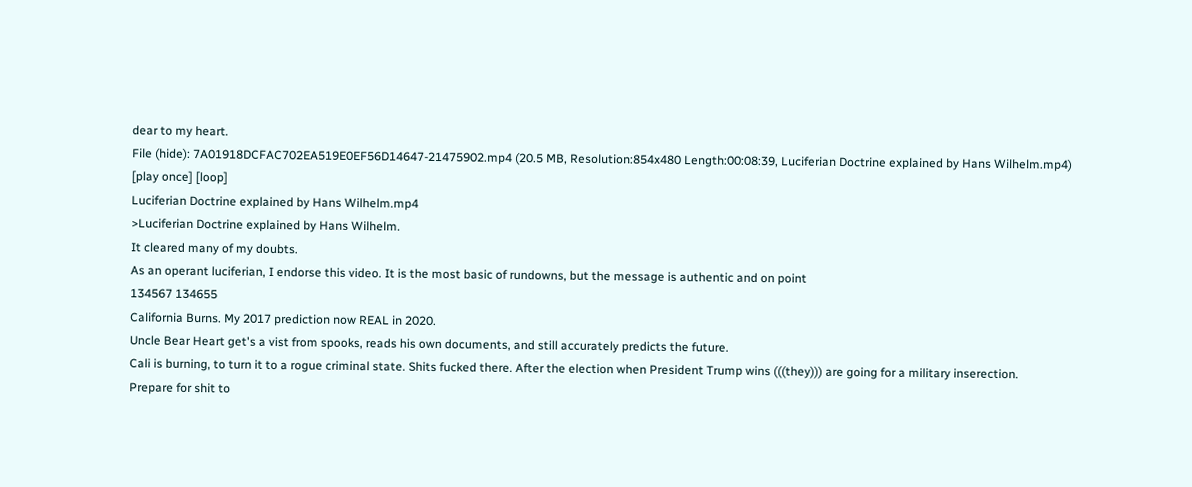dear to my heart.
File (hide): 7A01918DCFAC702EA519E0EF56D14647-21475902.mp4 (20.5 MB, Resolution:854x480 Length:00:08:39, Luciferian Doctrine explained by Hans Wilhelm.mp4) [play once] [loop]
Luciferian Doctrine explained by Hans Wilhelm.mp4
>Luciferian Doctrine explained by Hans Wilhelm.
It cleared many of my doubts.
As an operant luciferian, I endorse this video. It is the most basic of rundowns, but the message is authentic and on point
134567 134655
California Burns. My 2017 prediction now REAL in 2020.
Uncle Bear Heart get's a vist from spooks, reads his own documents, and still accurately predicts the future.
Cali is burning, to turn it to a rogue criminal state. Shits fucked there. After the election when President Trump wins (((they))) are going for a military inserection.
Prepare for shit to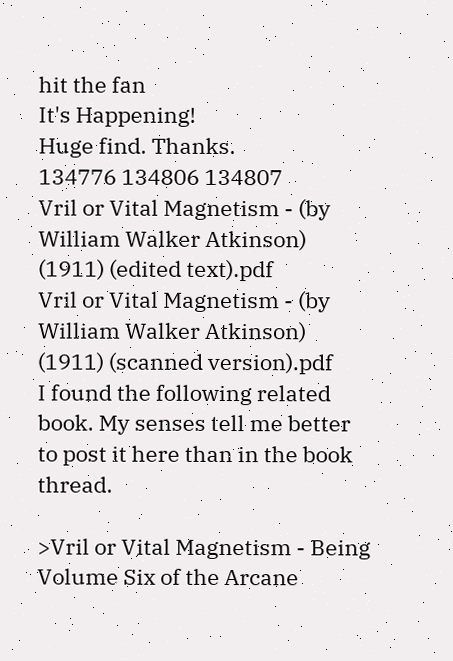hit the fan
It's Happening!
Huge find. Thanks.
134776 134806 134807
Vril or Vital Magnetism - (by William Walker Atkinson) (1911) (edited text).pdf
Vril or Vital Magnetism - (by William Walker Atkinson) (1911) (scanned version).pdf
I found the following related book. My senses tell me better to post it here than in the book thread.

>Vril or Vital Magnetism - Being Volume Six of the Arcane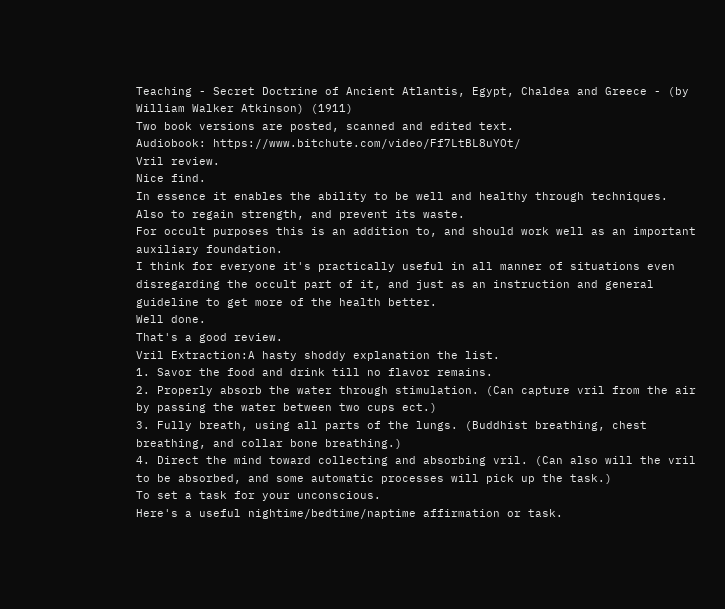Teaching - Secret Doctrine of Ancient Atlantis, Egypt, Chaldea and Greece - (by William Walker Atkinson) (1911)
Two book versions are posted, scanned and edited text.
Audiobook: https://www.bitchute.com/video/Ff7LtBL8uYOt/
Vril review.
Nice find.
In essence it enables the ability to be well and healthy through techniques. Also to regain strength, and prevent its waste.
For occult purposes this is an addition to, and should work well as an important auxiliary foundation.
I think for everyone it's practically useful in all manner of situations even disregarding the occult part of it, and just as an instruction and general guideline to get more of the health better.
Well done.
That's a good review.
Vril Extraction:A hasty shoddy explanation the list.
1. Savor the food and drink till no flavor remains.
2. Properly absorb the water through stimulation. (Can capture vril from the air by passing the water between two cups ect.)
3. Fully breath, using all parts of the lungs. (Buddhist breathing, chest breathing, and collar bone breathing.)
4. Direct the mind toward collecting and absorbing vril. (Can also will the vril to be absorbed, and some automatic processes will pick up the task.)
To set a task for your unconscious.
Here's a useful nightime/bedtime/naptime affirmation or task.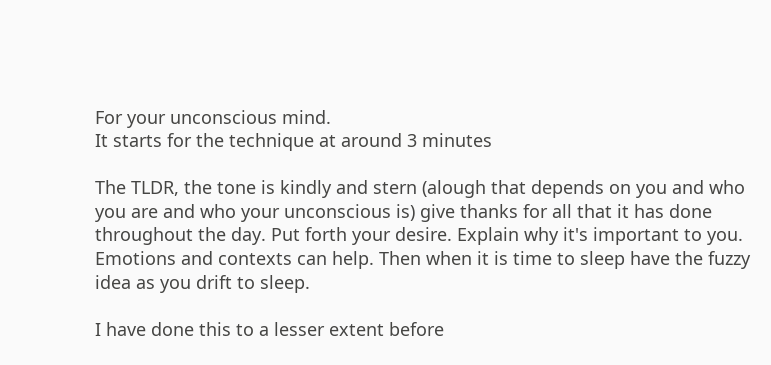For your unconscious mind.
It starts for the technique at around 3 minutes

The TLDR, the tone is kindly and stern (alough that depends on you and who you are and who your unconscious is) give thanks for all that it has done throughout the day. Put forth your desire. Explain why it's important to you. Emotions and contexts can help. Then when it is time to sleep have the fuzzy idea as you drift to sleep.

I have done this to a lesser extent before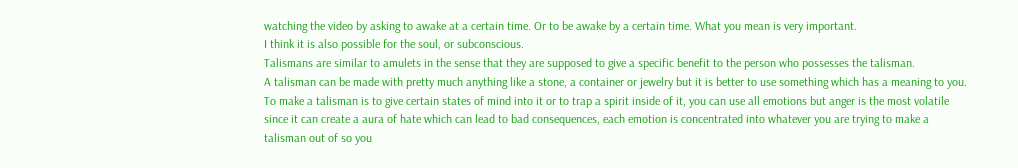watching the video by asking to awake at a certain time. Or to be awake by a certain time. What you mean is very important.
I think it is also possible for the soul, or subconscious.
Talismans are similar to amulets in the sense that they are supposed to give a specific benefit to the person who possesses the talisman.
A talisman can be made with pretty much anything like a stone, a container or jewelry but it is better to use something which has a meaning to you.
To make a talisman is to give certain states of mind into it or to trap a spirit inside of it, you can use all emotions but anger is the most volatile since it can create a aura of hate which can lead to bad consequences, each emotion is concentrated into whatever you are trying to make a talisman out of so you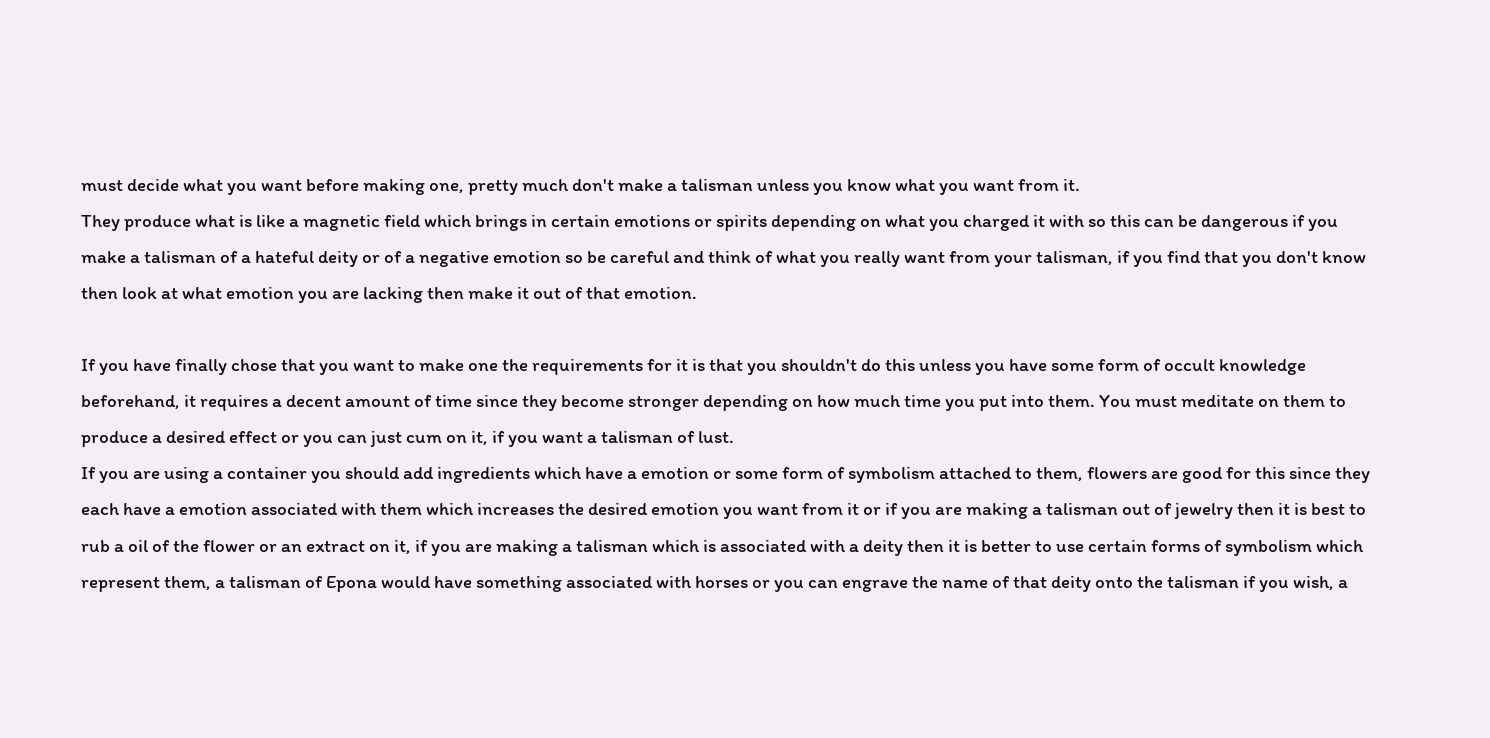must decide what you want before making one, pretty much don't make a talisman unless you know what you want from it.
They produce what is like a magnetic field which brings in certain emotions or spirits depending on what you charged it with so this can be dangerous if you make a talisman of a hateful deity or of a negative emotion so be careful and think of what you really want from your talisman, if you find that you don't know then look at what emotion you are lacking then make it out of that emotion.

If you have finally chose that you want to make one the requirements for it is that you shouldn't do this unless you have some form of occult knowledge beforehand, it requires a decent amount of time since they become stronger depending on how much time you put into them. You must meditate on them to produce a desired effect or you can just cum on it, if you want a talisman of lust.
If you are using a container you should add ingredients which have a emotion or some form of symbolism attached to them, flowers are good for this since they each have a emotion associated with them which increases the desired emotion you want from it or if you are making a talisman out of jewelry then it is best to rub a oil of the flower or an extract on it, if you are making a talisman which is associated with a deity then it is better to use certain forms of symbolism which represent them, a talisman of Epona would have something associated with horses or you can engrave the name of that deity onto the talisman if you wish, a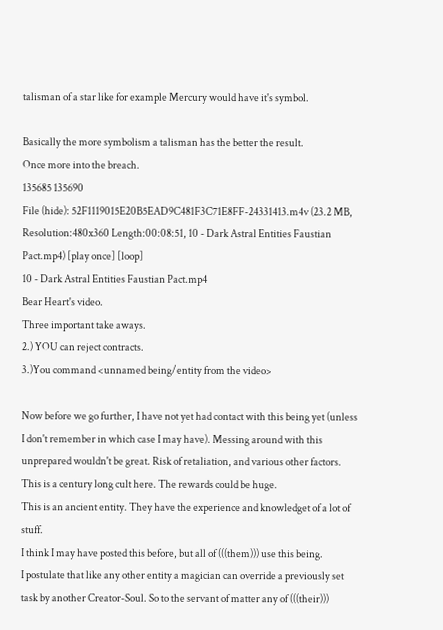talisman of a star like for example Mercury would have it's symbol.

Basically the more symbolism a talisman has the better the result.
Once more into the breach.
135685 135690
File (hide): 52F1119015E20B5EAD9C481F3C71E8FF-24331413.m4v (23.2 MB, Resolution:480x360 Length:00:08:51, 10 - Dark Astral Entities Faustian Pact.mp4) [play once] [loop]
10 - Dark Astral Entities Faustian Pact.mp4
Bear Heart's video.
Three important take aways.
2.) YOU can reject contracts.
3.)You command <unnamed being/entity from the video>

Now before we go further, I have not yet had contact with this being yet (unless I don't remember in which case I may have). Messing around with this unprepared wouldn't be great. Risk of retaliation, and various other factors. This is a century long cult here. The rewards could be huge.
This is an ancient entity. They have the experience and knowledget of a lot of stuff.
I think I may have posted this before, but all of (((them))) use this being.
I postulate that like any other entity a magician can override a previously set task by another Creator-Soul. So to the servant of matter any of (((their)))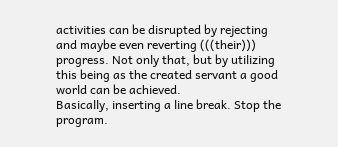activities can be disrupted by rejecting and maybe even reverting (((their))) progress. Not only that, but by utilizing this being as the created servant a good world can be achieved.
Basically, inserting a line break. Stop the program.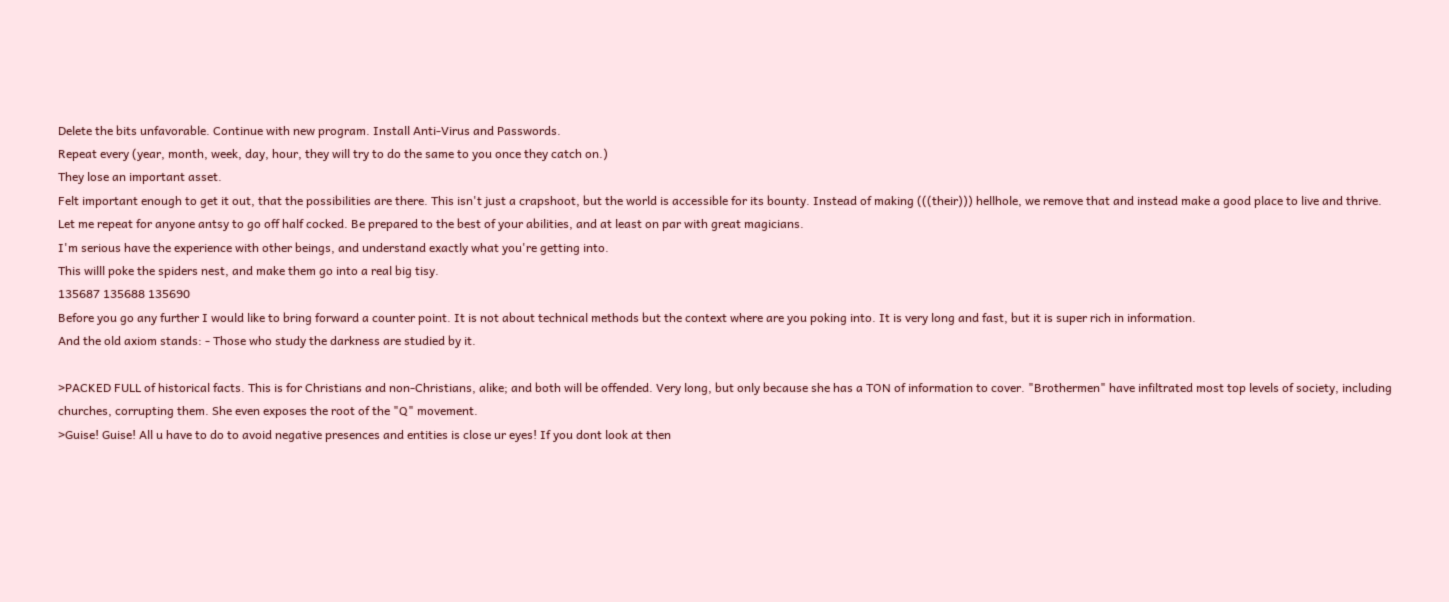Delete the bits unfavorable. Continue with new program. Install Anti-Virus and Passwords.
Repeat every (year, month, week, day, hour, they will try to do the same to you once they catch on.)
They lose an important asset.
Felt important enough to get it out, that the possibilities are there. This isn't just a crapshoot, but the world is accessible for its bounty. Instead of making (((their))) hellhole, we remove that and instead make a good place to live and thrive.
Let me repeat for anyone antsy to go off half cocked. Be prepared to the best of your abilities, and at least on par with great magicians.
I'm serious have the experience with other beings, and understand exactly what you're getting into.
This willl poke the spiders nest, and make them go into a real big tisy.
135687 135688 135690
Before you go any further I would like to bring forward a counter point. It is not about technical methods but the context where are you poking into. It is very long and fast, but it is super rich in information.
And the old axiom stands: - Those who study the darkness are studied by it.

>PACKED FULL of historical facts. This is for Christians and non-Christians, alike; and both will be offended. Very long, but only because she has a TON of information to cover. "Brothermen" have infiltrated most top levels of society, including churches, corrupting them. She even exposes the root of the "Q" movement.
>Guise! Guise! All u have to do to avoid negative presences and entities is close ur eyes! If you dont look at then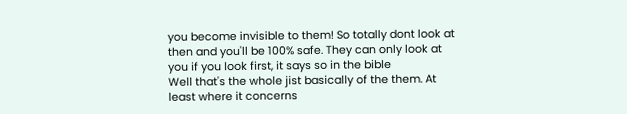you become invisible to them! So totally dont look at then and you'll be 100% safe. They can only look at you if you look first, it says so in the bible
Well that's the whole jist basically of the them. At least where it concerns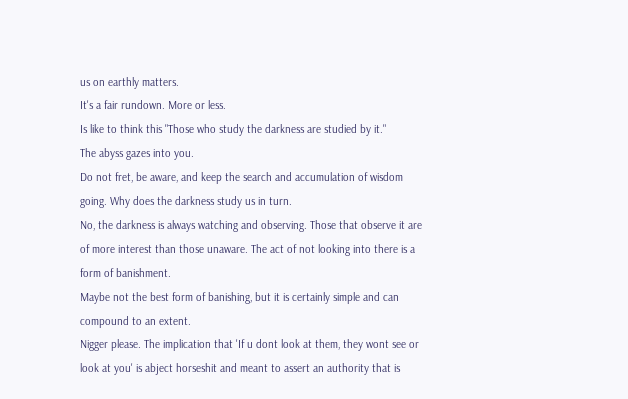us on earthly matters.
It's a fair rundown. More or less.
Is like to think this "Those who study the darkness are studied by it."
The abyss gazes into you.
Do not fret, be aware, and keep the search and accumulation of wisdom going. Why does the darkness study us in turn.
No, the darkness is always watching and observing. Those that observe it are of more interest than those unaware. The act of not looking into there is a form of banishment.
Maybe not the best form of banishing, but it is certainly simple and can compound to an extent.
Nigger please. The implication that 'If u dont look at them, they wont see or look at you' is abject horseshit and meant to assert an authority that is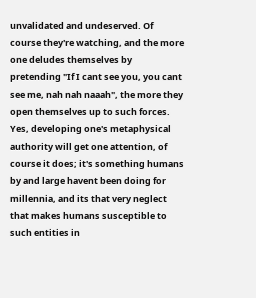unvalidated and undeserved. Of course they're watching, and the more one deludes themselves by pretending "If I cant see you, you cant see me, nah nah naaah", the more they open themselves up to such forces. Yes, developing one's metaphysical authority will get one attention, of course it does; it's something humans by and large havent been doing for millennia, and its that very neglect that makes humans susceptible to such entities in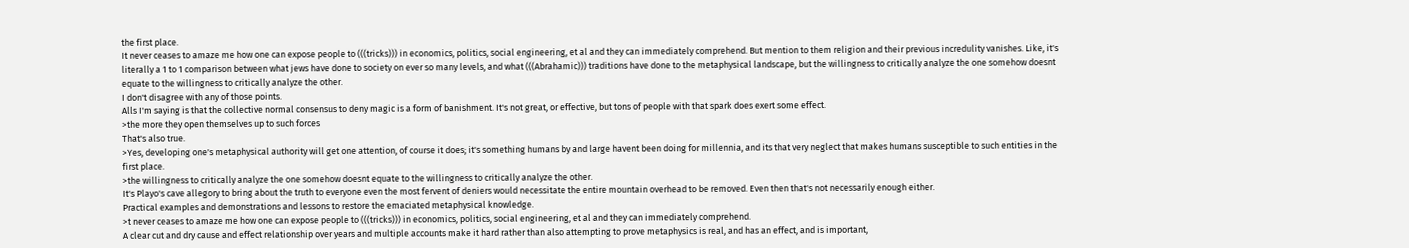the first place.
It never ceases to amaze me how one can expose people to (((tricks))) in economics, politics, social engineering, et al and they can immediately comprehend. But mention to them religion and their previous incredulity vanishes. Like, it's literally a 1 to 1 comparison between what jews have done to society on ever so many levels, and what (((Abrahamic))) traditions have done to the metaphysical landscape, but the willingness to critically analyze the one somehow doesnt equate to the willingness to critically analyze the other.
I don't disagree with any of those points.
Alls I'm saying is that the collective normal consensus to deny magic is a form of banishment. It's not great, or effective, but tons of people with that spark does exert some effect.
>the more they open themselves up to such forces
That's also true.
>Yes, developing one's metaphysical authority will get one attention, of course it does; it's something humans by and large havent been doing for millennia, and its that very neglect that makes humans susceptible to such entities in the first place.
>the willingness to critically analyze the one somehow doesnt equate to the willingness to critically analyze the other.
It's Playo's cave allegory to bring about the truth to everyone even the most fervent of deniers would necessitate the entire mountain overhead to be removed. Even then that's not necessarily enough either.
Practical examples and demonstrations and lessons to restore the emaciated metaphysical knowledge.
>t never ceases to amaze me how one can expose people to (((tricks))) in economics, politics, social engineering, et al and they can immediately comprehend.
A clear cut and dry cause and effect relationship over years and multiple accounts make it hard rather than also attempting to prove metaphysics is real, and has an effect, and is important,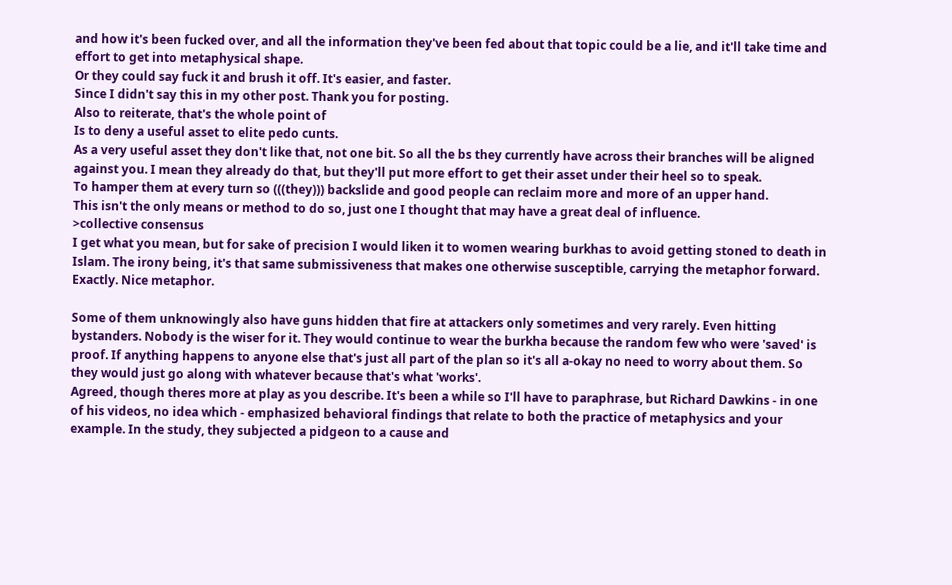and how it's been fucked over, and all the information they've been fed about that topic could be a lie, and it'll take time and effort to get into metaphysical shape.
Or they could say fuck it and brush it off. It's easier, and faster.
Since I didn't say this in my other post. Thank you for posting.
Also to reiterate, that's the whole point of
Is to deny a useful asset to elite pedo cunts.
As a very useful asset they don't like that, not one bit. So all the bs they currently have across their branches will be aligned against you. I mean they already do that, but they'll put more effort to get their asset under their heel so to speak.
To hamper them at every turn so (((they))) backslide and good people can reclaim more and more of an upper hand.
This isn't the only means or method to do so, just one I thought that may have a great deal of influence.
>collective consensus
I get what you mean, but for sake of precision I would liken it to women wearing burkhas to avoid getting stoned to death in Islam. The irony being, it's that same submissiveness that makes one otherwise susceptible, carrying the metaphor forward.
Exactly. Nice metaphor.

Some of them unknowingly also have guns hidden that fire at attackers only sometimes and very rarely. Even hitting bystanders. Nobody is the wiser for it. They would continue to wear the burkha because the random few who were 'saved' is proof. If anything happens to anyone else that's just all part of the plan so it's all a-okay no need to worry about them. So they would just go along with whatever because that's what 'works'.
Agreed, though theres more at play as you describe. It's been a while so I'll have to paraphrase, but Richard Dawkins - in one of his videos, no idea which - emphasized behavioral findings that relate to both the practice of metaphysics and your example. In the study, they subjected a pidgeon to a cause and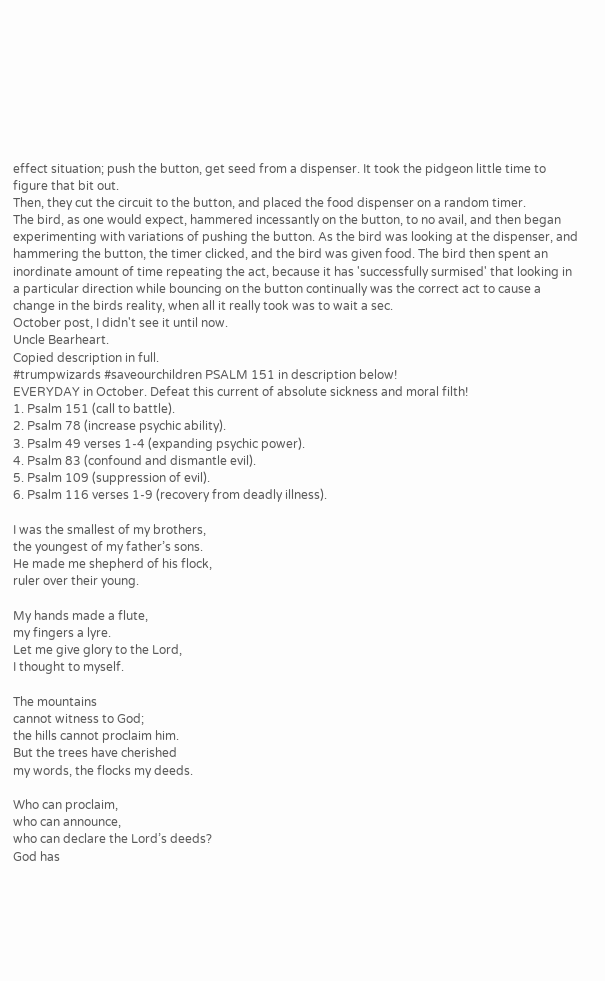effect situation; push the button, get seed from a dispenser. It took the pidgeon little time to figure that bit out.
Then, they cut the circuit to the button, and placed the food dispenser on a random timer.
The bird, as one would expect, hammered incessantly on the button, to no avail, and then began experimenting with variations of pushing the button. As the bird was looking at the dispenser, and hammering the button, the timer clicked, and the bird was given food. The bird then spent an inordinate amount of time repeating the act, because it has 'successfully surmised' that looking in a particular direction while bouncing on the button continually was the correct act to cause a change in the birds reality, when all it really took was to wait a sec.
October post, I didn't see it until now.
Uncle Bearheart.
Copied description in full.
#trumpwizards #saveourchildren PSALM 151 in description below!
EVERYDAY in October. Defeat this current of absolute sickness and moral filth!
1. Psalm 151 (call to battle).
2. Psalm 78 (increase psychic ability).
3. Psalm 49 verses 1-4 (expanding psychic power).
4. Psalm 83 (confound and dismantle evil).
5. Psalm 109 (suppression of evil).
6. Psalm 116 verses 1-9 (recovery from deadly illness).

I was the smallest of my brothers,
the youngest of my father’s sons.
He made me shepherd of his flock,
ruler over their young.

My hands made a flute,
my fingers a lyre.
Let me give glory to the Lord,
I thought to myself.

The mountains
cannot witness to God;
the hills cannot proclaim him.
But the trees have cherished
my words, the flocks my deeds.

Who can proclaim,
who can announce,
who can declare the Lord’s deeds?
God has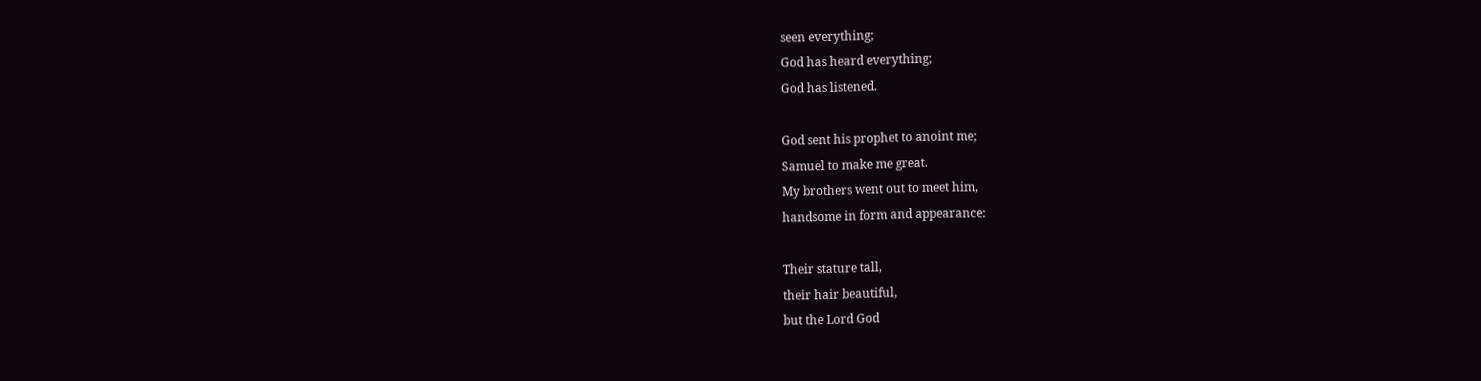seen everything;
God has heard everything;
God has listened.

God sent his prophet to anoint me;
Samuel to make me great.
My brothers went out to meet him,
handsome in form and appearance:

Their stature tall,
their hair beautiful,
but the Lord God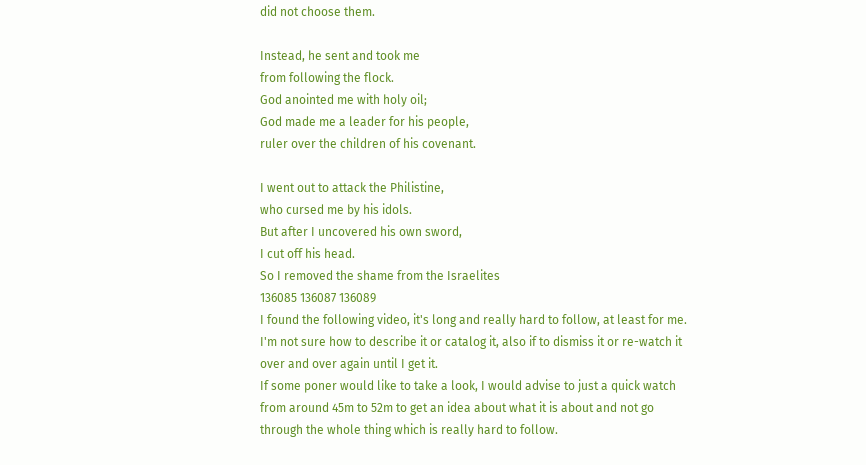did not choose them.

Instead, he sent and took me
from following the flock.
God anointed me with holy oil;
God made me a leader for his people,
ruler over the children of his covenant.

I went out to attack the Philistine,
who cursed me by his idols.
But after I uncovered his own sword,
I cut off his head.
So I removed the shame from the Israelites
136085 136087 136089
I found the following video, it's long and really hard to follow, at least for me. I'm not sure how to describe it or catalog it, also if to dismiss it or re-watch it over and over again until I get it.
If some poner would like to take a look, I would advise to just a quick watch from around 45m to 52m to get an idea about what it is about and not go through the whole thing which is really hard to follow.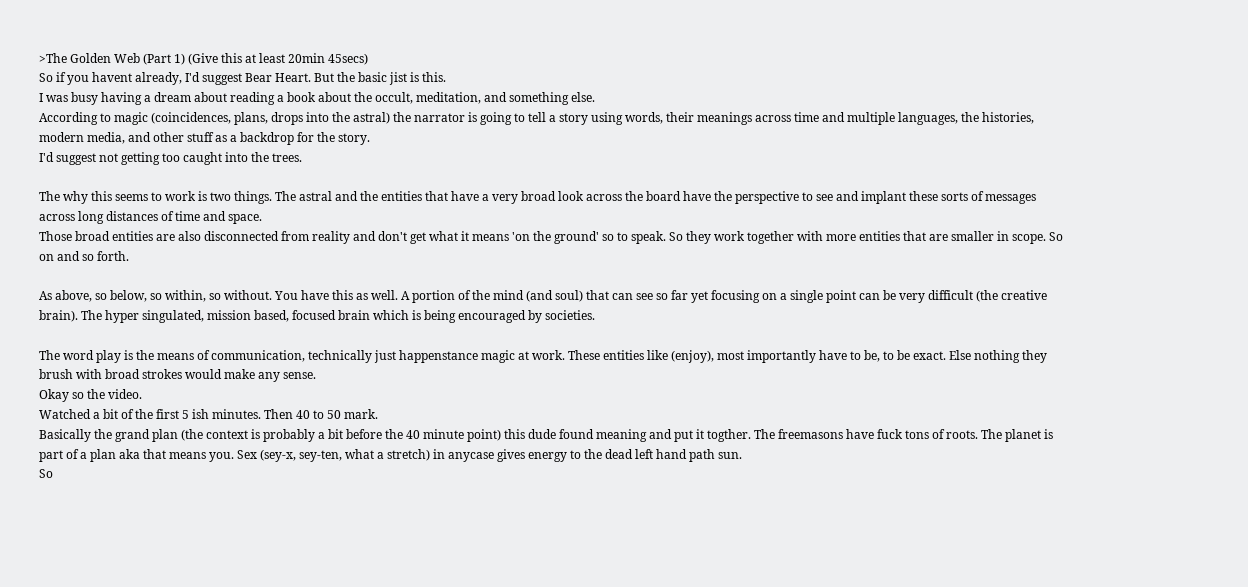>The Golden Web (Part 1) (Give this at least 20min 45secs)
So if you havent already, I'd suggest Bear Heart. But the basic jist is this.
I was busy having a dream about reading a book about the occult, meditation, and something else.
According to magic (coincidences, plans, drops into the astral) the narrator is going to tell a story using words, their meanings across time and multiple languages, the histories, modern media, and other stuff as a backdrop for the story.
I'd suggest not getting too caught into the trees.

The why this seems to work is two things. The astral and the entities that have a very broad look across the board have the perspective to see and implant these sorts of messages across long distances of time and space.
Those broad entities are also disconnected from reality and don't get what it means 'on the ground' so to speak. So they work together with more entities that are smaller in scope. So on and so forth.

As above, so below, so within, so without. You have this as well. A portion of the mind (and soul) that can see so far yet focusing on a single point can be very difficult (the creative brain). The hyper singulated, mission based, focused brain which is being encouraged by societies.

The word play is the means of communication, technically just happenstance magic at work. These entities like (enjoy), most importantly have to be, to be exact. Else nothing they brush with broad strokes would make any sense.
Okay so the video.
Watched a bit of the first 5 ish minutes. Then 40 to 50 mark.
Basically the grand plan (the context is probably a bit before the 40 minute point) this dude found meaning and put it togther. The freemasons have fuck tons of roots. The planet is part of a plan aka that means you. Sex (sey-x, sey-ten, what a stretch) in anycase gives energy to the dead left hand path sun.
So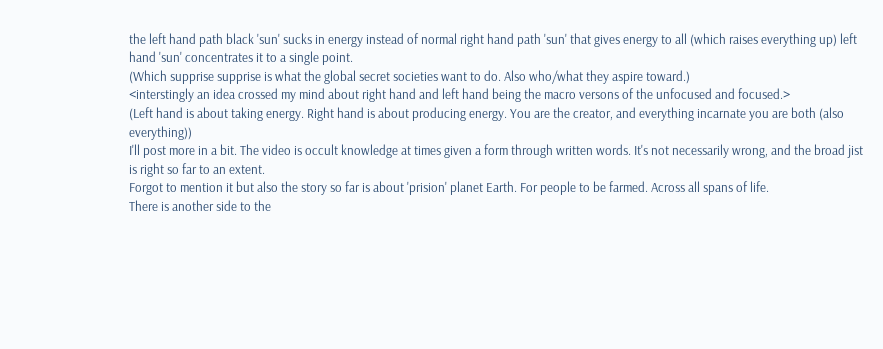the left hand path black 'sun' sucks in energy instead of normal right hand path 'sun' that gives energy to all (which raises everything up) left hand 'sun' concentrates it to a single point.
(Which supprise supprise is what the global secret societies want to do. Also who/what they aspire toward.)
<interstingly an idea crossed my mind about right hand and left hand being the macro versons of the unfocused and focused.>
(Left hand is about taking energy. Right hand is about producing energy. You are the creator, and everything incarnate you are both (also everything))
I'll post more in a bit. The video is occult knowledge at times given a form through written words. It's not necessarily wrong, and the broad jist is right so far to an extent.
Forgot to mention it but also the story so far is about 'prision' planet Earth. For people to be farmed. Across all spans of life.
There is another side to the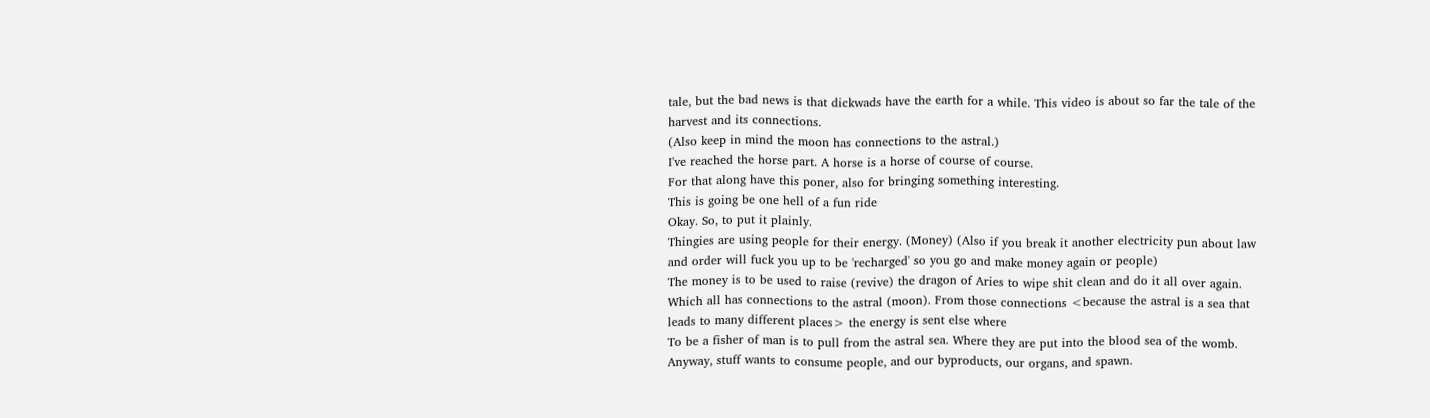tale, but the bad news is that dickwads have the earth for a while. This video is about so far the tale of the harvest and its connections.
(Also keep in mind the moon has connections to the astral.)
I've reached the horse part. A horse is a horse of course of course.
For that along have this poner, also for bringing something interesting.
This is going be one hell of a fun ride
Okay. So, to put it plainly.
Thingies are using people for their energy. (Money) (Also if you break it another electricity pun about law and order will fuck you up to be 'recharged' so you go and make money again or people)
The money is to be used to raise (revive) the dragon of Aries to wipe shit clean and do it all over again.
Which all has connections to the astral (moon). From those connections <because the astral is a sea that leads to many different places> the energy is sent else where
To be a fisher of man is to pull from the astral sea. Where they are put into the blood sea of the womb.
Anyway, stuff wants to consume people, and our byproducts, our organs, and spawn.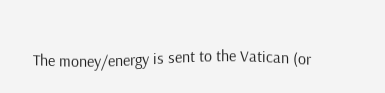The money/energy is sent to the Vatican (or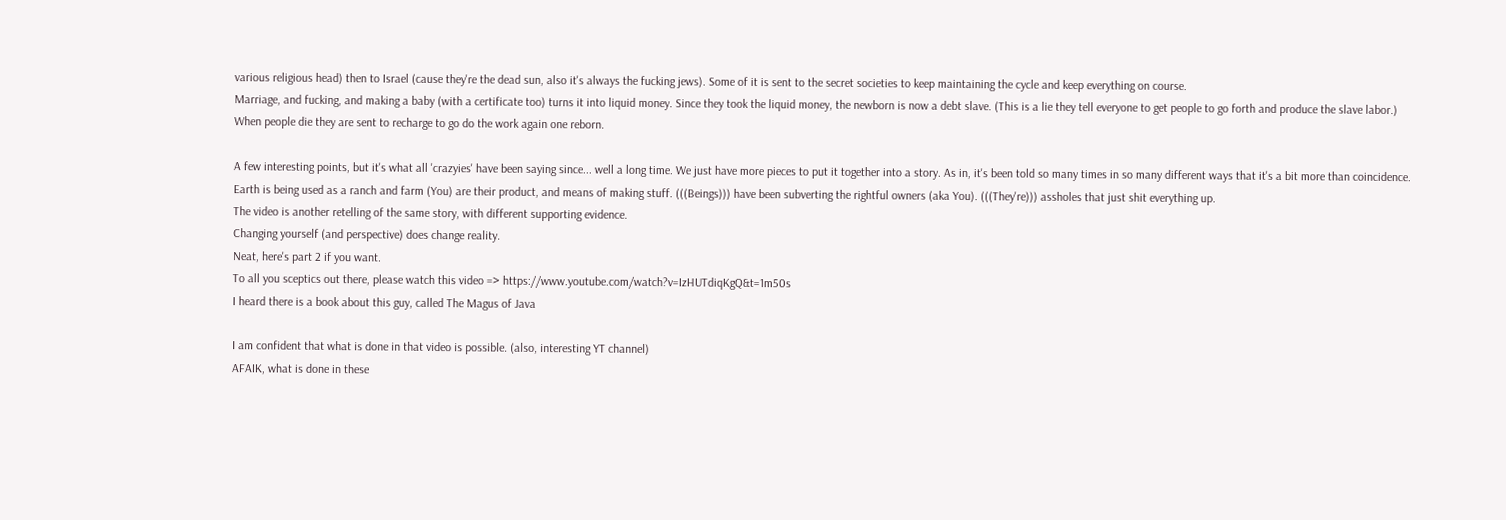various religious head) then to Israel (cause they're the dead sun, also it's always the fucking jews). Some of it is sent to the secret societies to keep maintaining the cycle and keep everything on course.
Marriage, and fucking, and making a baby (with a certificate too) turns it into liquid money. Since they took the liquid money, the newborn is now a debt slave. (This is a lie they tell everyone to get people to go forth and produce the slave labor.)
When people die they are sent to recharge to go do the work again one reborn.

A few interesting points, but it's what all 'crazyies' have been saying since... well a long time. We just have more pieces to put it together into a story. As in, it's been told so many times in so many different ways that it's a bit more than coincidence.
Earth is being used as a ranch and farm (You) are their product, and means of making stuff. (((Beings))) have been subverting the rightful owners (aka You). (((They're))) assholes that just shit everything up.
The video is another retelling of the same story, with different supporting evidence.
Changing yourself (and perspective) does change reality.
Neat, here's part 2 if you want.
To all you sceptics out there, please watch this video => https://www.youtube.com/watch?v=IzHUTdiqKgQ&t=1m50s
I heard there is a book about this guy, called The Magus of Java

I am confident that what is done in that video is possible. (also, interesting YT channel)
AFAIK, what is done in these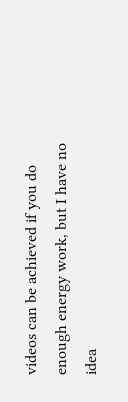videos can be achieved if you do enough energy work, but I have no idea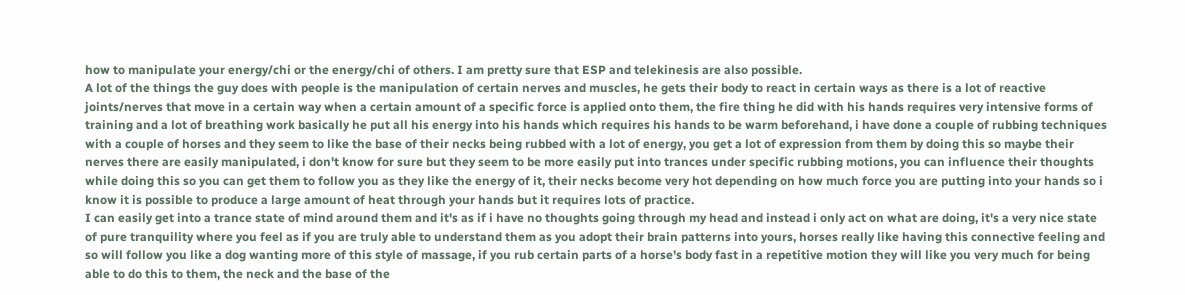how to manipulate your energy/chi or the energy/chi of others. I am pretty sure that ESP and telekinesis are also possible.
A lot of the things the guy does with people is the manipulation of certain nerves and muscles, he gets their body to react in certain ways as there is a lot of reactive joints/nerves that move in a certain way when a certain amount of a specific force is applied onto them, the fire thing he did with his hands requires very intensive forms of training and a lot of breathing work basically he put all his energy into his hands which requires his hands to be warm beforehand, i have done a couple of rubbing techniques with a couple of horses and they seem to like the base of their necks being rubbed with a lot of energy, you get a lot of expression from them by doing this so maybe their nerves there are easily manipulated, i don't know for sure but they seem to be more easily put into trances under specific rubbing motions, you can influence their thoughts while doing this so you can get them to follow you as they like the energy of it, their necks become very hot depending on how much force you are putting into your hands so i know it is possible to produce a large amount of heat through your hands but it requires lots of practice.
I can easily get into a trance state of mind around them and it's as if i have no thoughts going through my head and instead i only act on what are doing, it's a very nice state of pure tranquility where you feel as if you are truly able to understand them as you adopt their brain patterns into yours, horses really like having this connective feeling and so will follow you like a dog wanting more of this style of massage, if you rub certain parts of a horse's body fast in a repetitive motion they will like you very much for being able to do this to them, the neck and the base of the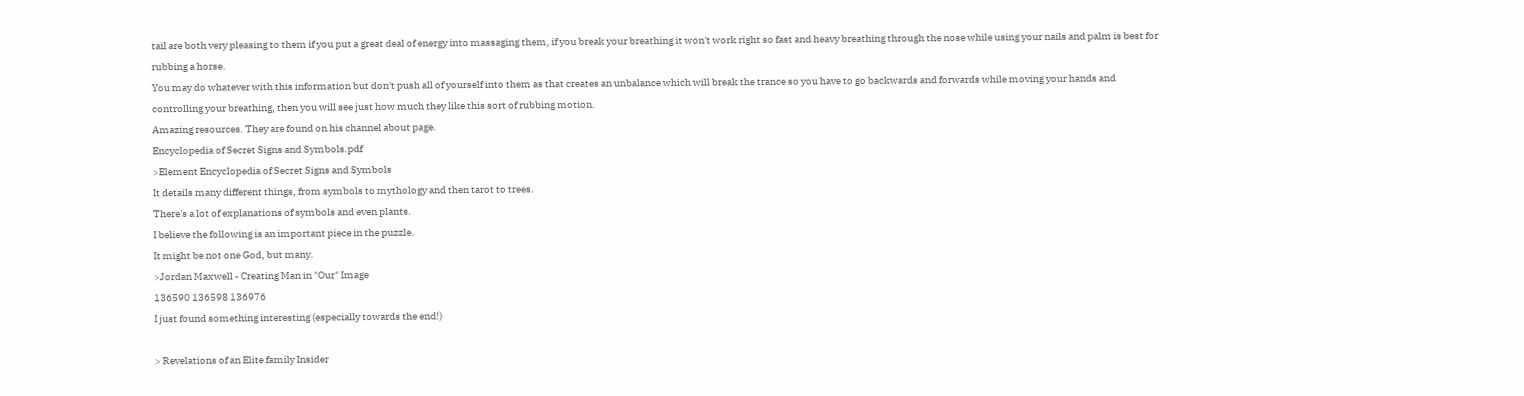tail are both very pleasing to them if you put a great deal of energy into massaging them, if you break your breathing it won't work right so fast and heavy breathing through the nose while using your nails and palm is best for rubbing a horse.
You may do whatever with this information but don't push all of yourself into them as that creates an unbalance which will break the trance so you have to go backwards and forwards while moving your hands and controlling your breathing, then you will see just how much they like this sort of rubbing motion.
Amazing resources. They are found on his channel about page.
Encyclopedia of Secret Signs and Symbols.pdf
>Element Encyclopedia of Secret Signs and Symbols
It details many different things, from symbols to mythology and then tarot to trees.
There's a lot of explanations of symbols and even plants.
I believe the following is an important piece in the puzzle.
It might be not one God, but many.
>Jordan Maxwell - Creating Man in "Our" Image
136590 136598 136976
I just found something interesting (especially towards the end!)

> Revelations of an Elite family Insider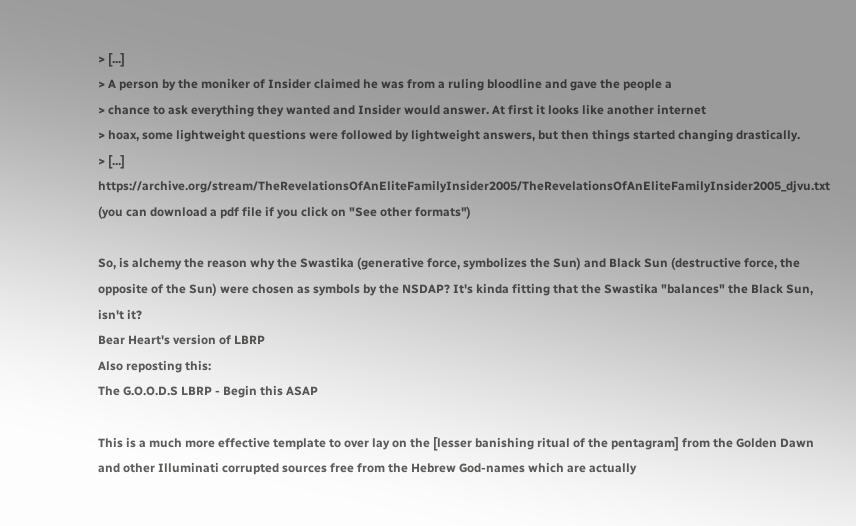> [...]
> A person by the moniker of Insider claimed he was from a ruling bloodline and gave the people a
> chance to ask everything they wanted and Insider would answer. At first it looks like another internet
> hoax, some lightweight questions were followed by lightweight answers, but then things started changing drastically.
> [...]
https://archive.org/stream/TheRevelationsOfAnEliteFamilyInsider2005/TheRevelationsOfAnEliteFamilyInsider2005_djvu.txt (you can download a pdf file if you click on "See other formats")

So, is alchemy the reason why the Swastika (generative force, symbolizes the Sun) and Black Sun (destructive force, the opposite of the Sun) were chosen as symbols by the NSDAP? It's kinda fitting that the Swastika "balances" the Black Sun, isn't it?
Bear Heart's version of LBRP
Also reposting this:
The G.O.O.D.S LBRP - Begin this ASAP

This is a much more effective template to over lay on the [lesser banishing ritual of the pentagram] from the Golden Dawn and other Illuminati corrupted sources free from the Hebrew God-names which are actually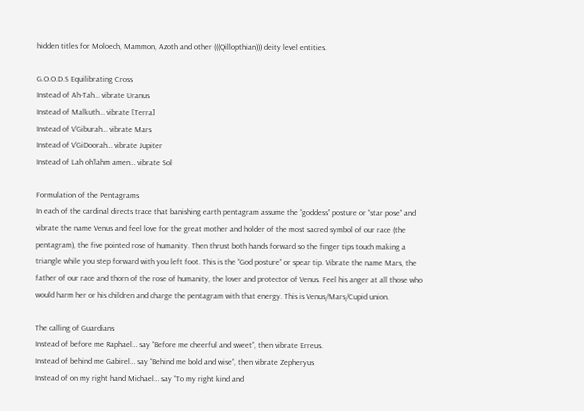hidden titles for Moloech, Mammon, Azoth and other (((Qillopthian))) deity level entities.

G.O.O.D.S Equilibrating Cross
Instead of Ah-Tah… vibrate Uranus
Instead of Malkuth… vibrate [Terra]
Instead of V’Giburah… vibrate Mars
Instead of V’GiDoorah… vibrate Jupiter
Instead of Lah oh’lahm amen… vibrate Sol

Formulation of the Pentagrams
In each of the cardinal directs trace that banishing earth pentagram assume the “goddess” posture or “star pose” and vibrate the name Venus and feel love for the great mother and holder of the most sacred symbol of our race (the pentagram), the five pointed rose of humanity. Then thrust both hands forward so the finger tips touch making a triangle while you step forward with you left foot. This is the “God posture” or spear tip. Vibrate the name Mars, the father of our race and thorn of the rose of humanity, the lover and protector of Venus. Feel his anger at all those who would harm her or his children and charge the pentagram with that energy. This is Venus/Mars/Cupid union.

The calling of Guardians
Instead of before me Raphael… say “Before me cheerful and sweet”, then vibrate Erreus.
Instead of behind me Gabirel… say “Behind me bold and wise”, then vibrate Zepheryus
Instead of on my right hand Michael… say “To my right kind and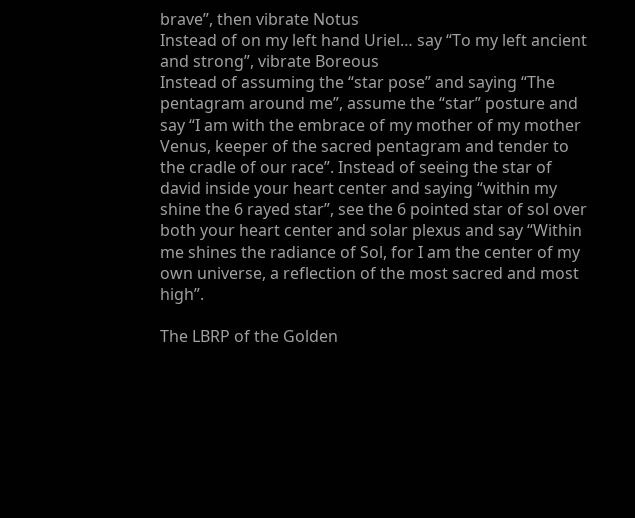brave”, then vibrate Notus
Instead of on my left hand Uriel… say “To my left ancient and strong”, vibrate Boreous
Instead of assuming the “star pose” and saying “The pentagram around me”, assume the “star” posture and say “I am with the embrace of my mother of my mother Venus, keeper of the sacred pentagram and tender to the cradle of our race”. Instead of seeing the star of david inside your heart center and saying “within my shine the 6 rayed star”, see the 6 pointed star of sol over both your heart center and solar plexus and say “Within me shines the radiance of Sol, for I am the center of my own universe, a reflection of the most sacred and most high”.

The LBRP of the Golden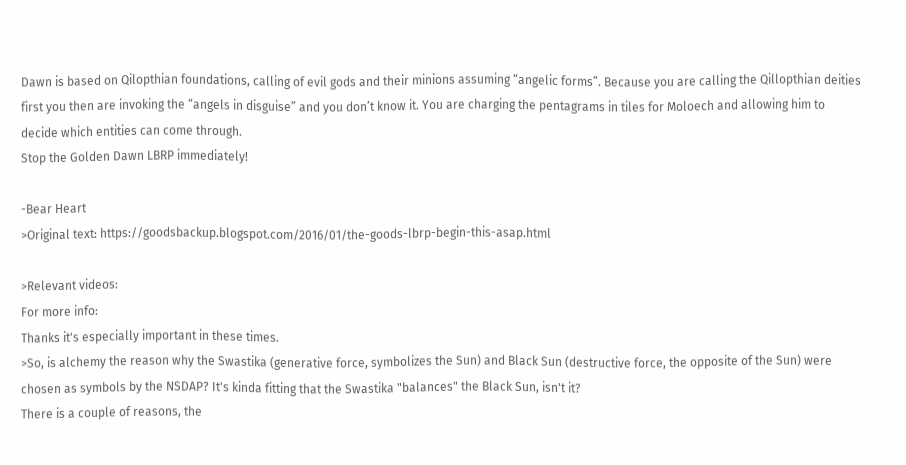Dawn is based on Qilopthian foundations, calling of evil gods and their minions assuming “angelic forms”. Because you are calling the Qillopthian deities first you then are invoking the “angels in disguise” and you don’t know it. You are charging the pentagrams in tiles for Moloech and allowing him to decide which entities can come through.
Stop the Golden Dawn LBRP immediately!

-Bear Heart
>Original text: https://goodsbackup.blogspot.com/2016/01/the-goods-lbrp-begin-this-asap.html

>Relevant videos:
For more info:
Thanks it's especially important in these times.
>So, is alchemy the reason why the Swastika (generative force, symbolizes the Sun) and Black Sun (destructive force, the opposite of the Sun) were chosen as symbols by the NSDAP? It's kinda fitting that the Swastika "balances" the Black Sun, isn't it?
There is a couple of reasons, the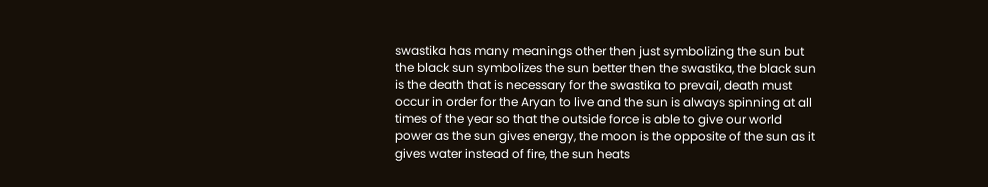swastika has many meanings other then just symbolizing the sun but the black sun symbolizes the sun better then the swastika, the black sun is the death that is necessary for the swastika to prevail, death must occur in order for the Aryan to live and the sun is always spinning at all times of the year so that the outside force is able to give our world power as the sun gives energy, the moon is the opposite of the sun as it gives water instead of fire, the sun heats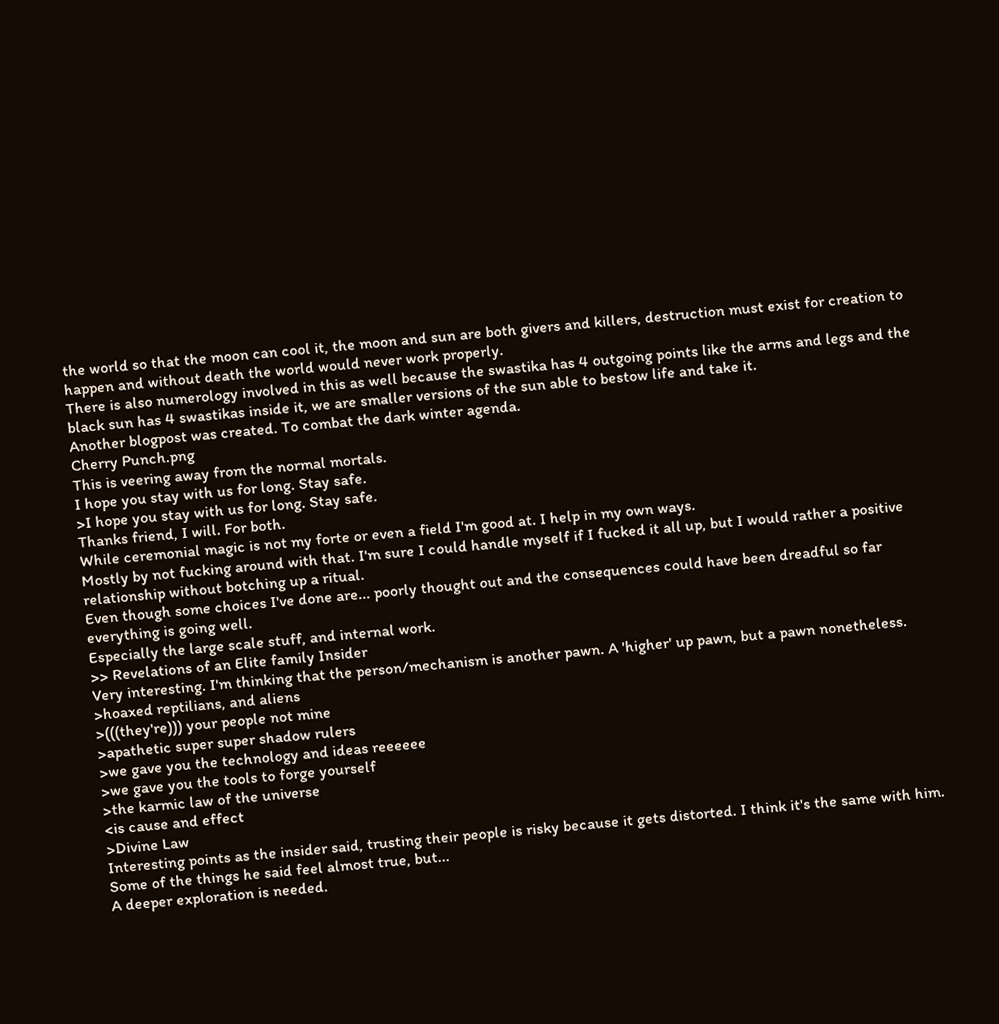the world so that the moon can cool it, the moon and sun are both givers and killers, destruction must exist for creation to happen and without death the world would never work properly.
There is also numerology involved in this as well because the swastika has 4 outgoing points like the arms and legs and the black sun has 4 swastikas inside it, we are smaller versions of the sun able to bestow life and take it.
Another blogpost was created. To combat the dark winter agenda.
Cherry Punch.png
This is veering away from the normal mortals.
I hope you stay with us for long. Stay safe.
>I hope you stay with us for long. Stay safe.
Thanks friend, I will. For both.
While ceremonial magic is not my forte or even a field I'm good at. I help in my own ways.
Mostly by not fucking around with that. I'm sure I could handle myself if I fucked it all up, but I would rather a positive relationship without botching up a ritual.
Even though some choices I've done are... poorly thought out and the consequences could have been dreadful so far everything is going well.
Especially the large scale stuff, and internal work.
>> Revelations of an Elite family Insider
Very interesting. I'm thinking that the person/mechanism is another pawn. A 'higher' up pawn, but a pawn nonetheless.
>hoaxed reptilians, and aliens
>(((they're))) your people not mine
>apathetic super super shadow rulers
>we gave you the technology and ideas reeeeee
>we gave you the tools to forge yourself
>the karmic law of the universe
<is cause and effect
>Divine Law
Interesting points as the insider said, trusting their people is risky because it gets distorted. I think it's the same with him.
Some of the things he said feel almost true, but...
A deeper exploration is needed.